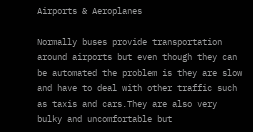Airports & Aeroplanes

Normally buses provide transportation around airports but even though they can be automated the problem is they are slow and have to deal with other traffic such as taxis and cars.They are also very bulky and uncomfortable but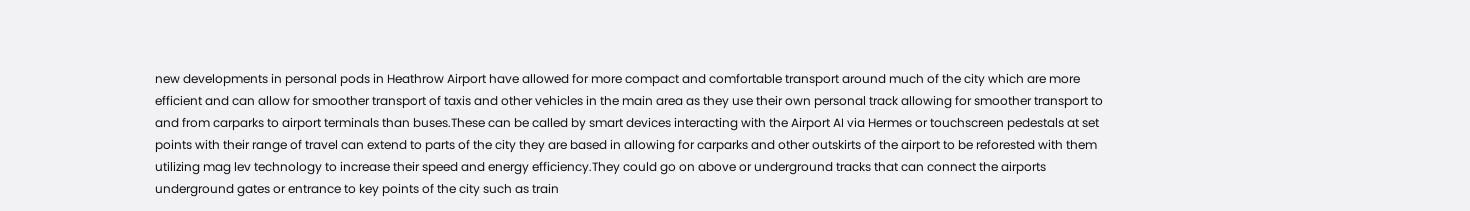new developments in personal pods in Heathrow Airport have allowed for more compact and comfortable transport around much of the city which are more efficient and can allow for smoother transport of taxis and other vehicles in the main area as they use their own personal track allowing for smoother transport to and from carparks to airport terminals than buses.These can be called by smart devices interacting with the Airport AI via Hermes or touchscreen pedestals at set points with their range of travel can extend to parts of the city they are based in allowing for carparks and other outskirts of the airport to be reforested with them utilizing mag lev technology to increase their speed and energy efficiency.They could go on above or underground tracks that can connect the airports underground gates or entrance to key points of the city such as train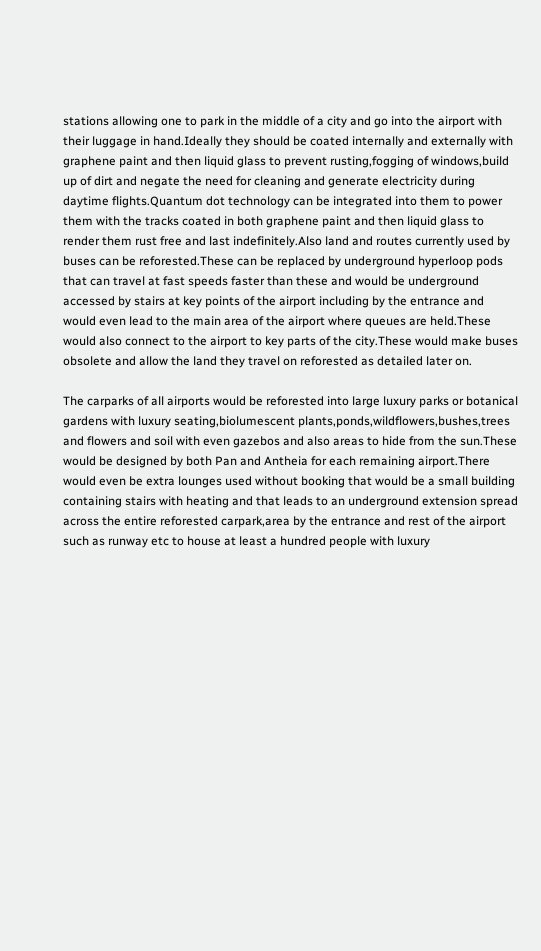stations allowing one to park in the middle of a city and go into the airport with their luggage in hand.Ideally they should be coated internally and externally with graphene paint and then liquid glass to prevent rusting,fogging of windows,build up of dirt and negate the need for cleaning and generate electricity during daytime flights.Quantum dot technology can be integrated into them to power them with the tracks coated in both graphene paint and then liquid glass to render them rust free and last indefinitely.Also land and routes currently used by buses can be reforested.These can be replaced by underground hyperloop pods that can travel at fast speeds faster than these and would be underground accessed by stairs at key points of the airport including by the entrance and would even lead to the main area of the airport where queues are held.These would also connect to the airport to key parts of the city.These would make buses obsolete and allow the land they travel on reforested as detailed later on.

The carparks of all airports would be reforested into large luxury parks or botanical gardens with luxury seating,biolumescent plants,ponds,wildflowers,bushes,trees and flowers and soil with even gazebos and also areas to hide from the sun.These would be designed by both Pan and Antheia for each remaining airport.There would even be extra lounges used without booking that would be a small building containing stairs with heating and that leads to an underground extension spread across the entire reforested carpark,area by the entrance and rest of the airport such as runway etc to house at least a hundred people with luxury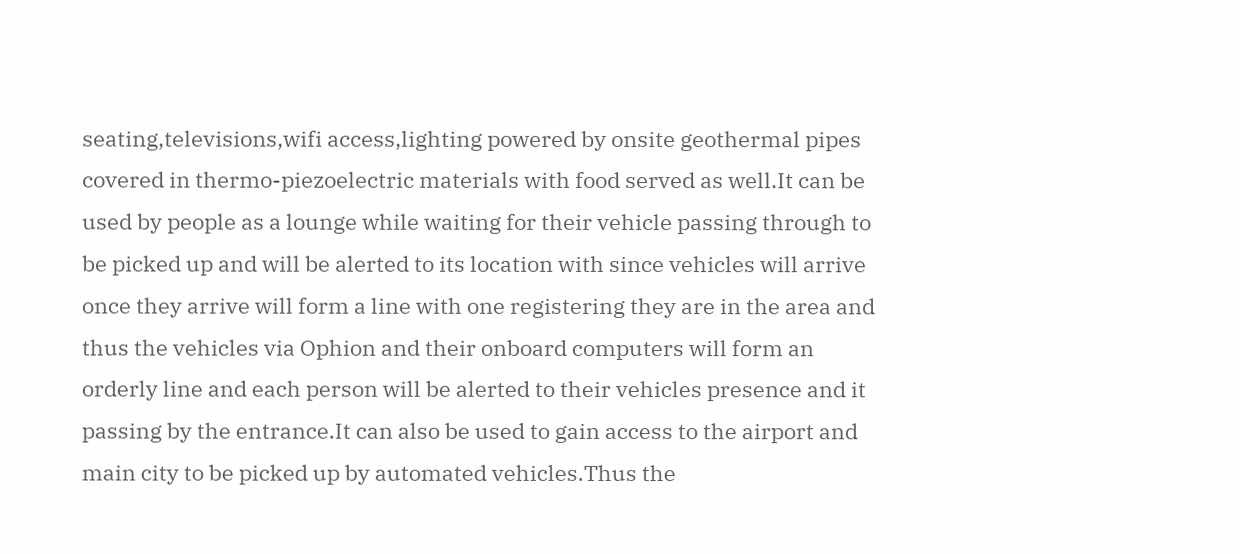seating,televisions,wifi access,lighting powered by onsite geothermal pipes covered in thermo-piezoelectric materials with food served as well.It can be used by people as a lounge while waiting for their vehicle passing through to be picked up and will be alerted to its location with since vehicles will arrive once they arrive will form a line with one registering they are in the area and thus the vehicles via Ophion and their onboard computers will form an orderly line and each person will be alerted to their vehicles presence and it passing by the entrance.It can also be used to gain access to the airport and main city to be picked up by automated vehicles.Thus the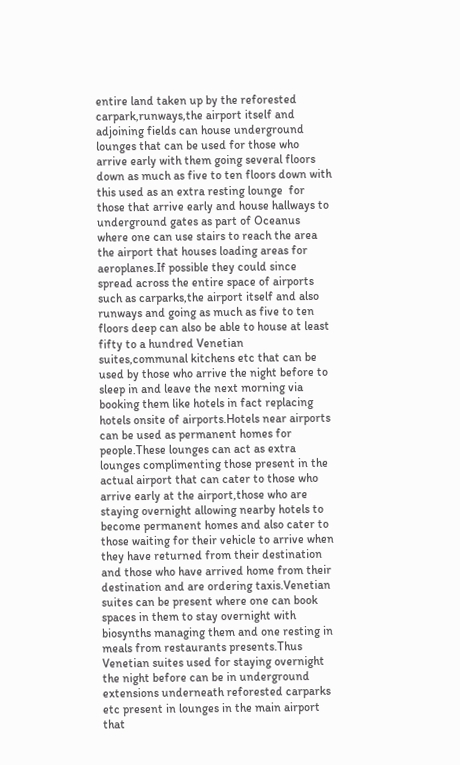entire land taken up by the reforested carpark,runways,the airport itself and adjoining fields can house underground lounges that can be used for those who arrive early with them going several floors down as much as five to ten floors down with this used as an extra resting lounge  for those that arrive early and house hallways to underground gates as part of Oceanus where one can use stairs to reach the area the airport that houses loading areas for aeroplanes.If possible they could since spread across the entire space of airports such as carparks,the airport itself and also runways and going as much as five to ten floors deep can also be able to house at least fifty to a hundred Venetian suites,communal kitchens etc that can be used by those who arrive the night before to sleep in and leave the next morning via booking them like hotels in fact replacing hotels onsite of airports.Hotels near airports can be used as permanent homes for people.These lounges can act as extra lounges complimenting those present in the actual airport that can cater to those who arrive early at the airport,those who are staying overnight allowing nearby hotels to become permanent homes and also cater to those waiting for their vehicle to arrive when they have returned from their destination and those who have arrived home from their destination and are ordering taxis.Venetian suites can be present where one can book spaces in them to stay overnight with biosynths managing them and one resting in meals from restaurants presents.Thus Venetian suites used for staying overnight the night before can be in underground extensions underneath reforested carparks etc present in lounges in the main airport that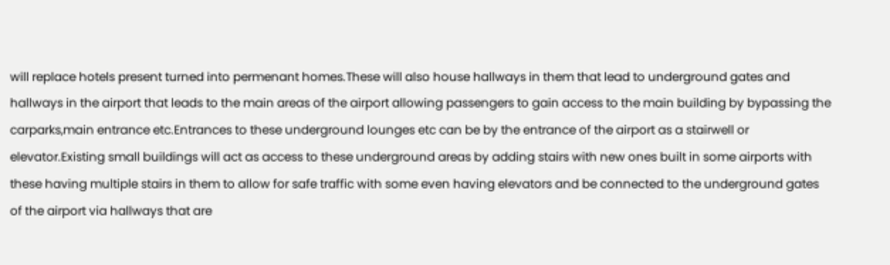will replace hotels present turned into permenant homes.These will also house hallways in them that lead to underground gates and hallways in the airport that leads to the main areas of the airport allowing passengers to gain access to the main building by bypassing the carparks,main entrance etc.Entrances to these underground lounges etc can be by the entrance of the airport as a stairwell or elevator.Existing small buildings will act as access to these underground areas by adding stairs with new ones built in some airports with these having multiple stairs in them to allow for safe traffic with some even having elevators and be connected to the underground gates of the airport via hallways that are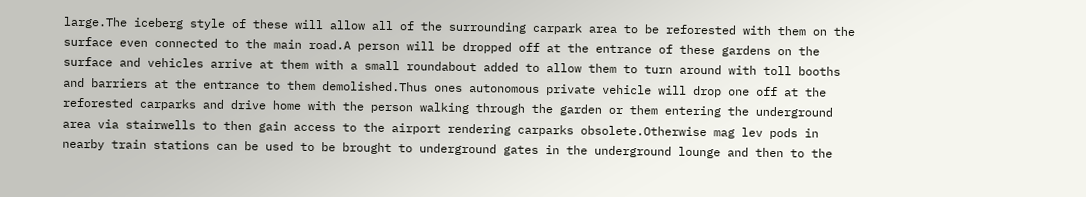large.The iceberg style of these will allow all of the surrounding carpark area to be reforested with them on the surface even connected to the main road.A person will be dropped off at the entrance of these gardens on the surface and vehicles arrive at them with a small roundabout added to allow them to turn around with toll booths and barriers at the entrance to them demolished.Thus ones autonomous private vehicle will drop one off at the reforested carparks and drive home with the person walking through the garden or them entering the underground area via stairwells to then gain access to the airport rendering carparks obsolete.Otherwise mag lev pods in nearby train stations can be used to be brought to underground gates in the underground lounge and then to the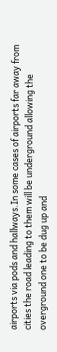airports via pods and hallways.In some cases of airports far away from cities the road leading to them will be underground allowing the overground one to be dug up and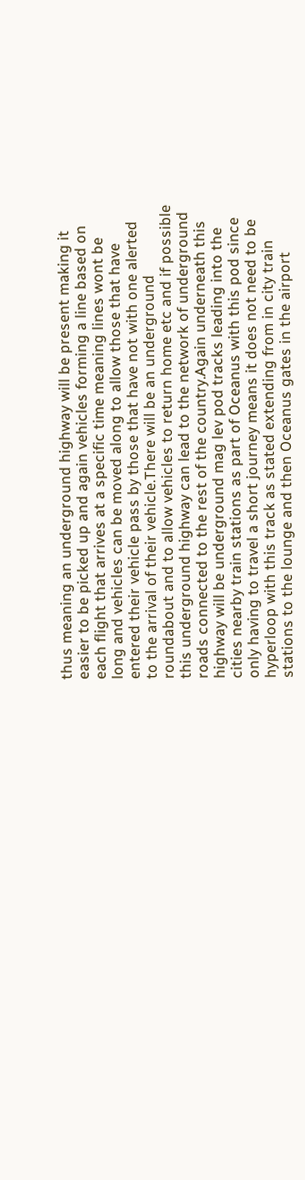thus meaning an underground highway will be present making it easier to be picked up and again vehicles forming a line based on each flight that arrives at a specific time meaning lines wont be long and vehicles can be moved along to allow those that have entered their vehicle pass by those that have not with one alerted to the arrival of their vehicle.There will be an underground roundabout and to allow vehicles to return home etc and if possible this underground highway can lead to the network of underground roads connected to the rest of the country.Again underneath this highway will be underground mag lev pod tracks leading into the cities nearby train stations as part of Oceanus with this pod since only having to travel a short journey means it does not need to be hyperloop with this track as stated extending from in city train stations to the lounge and then Oceanus gates in the airport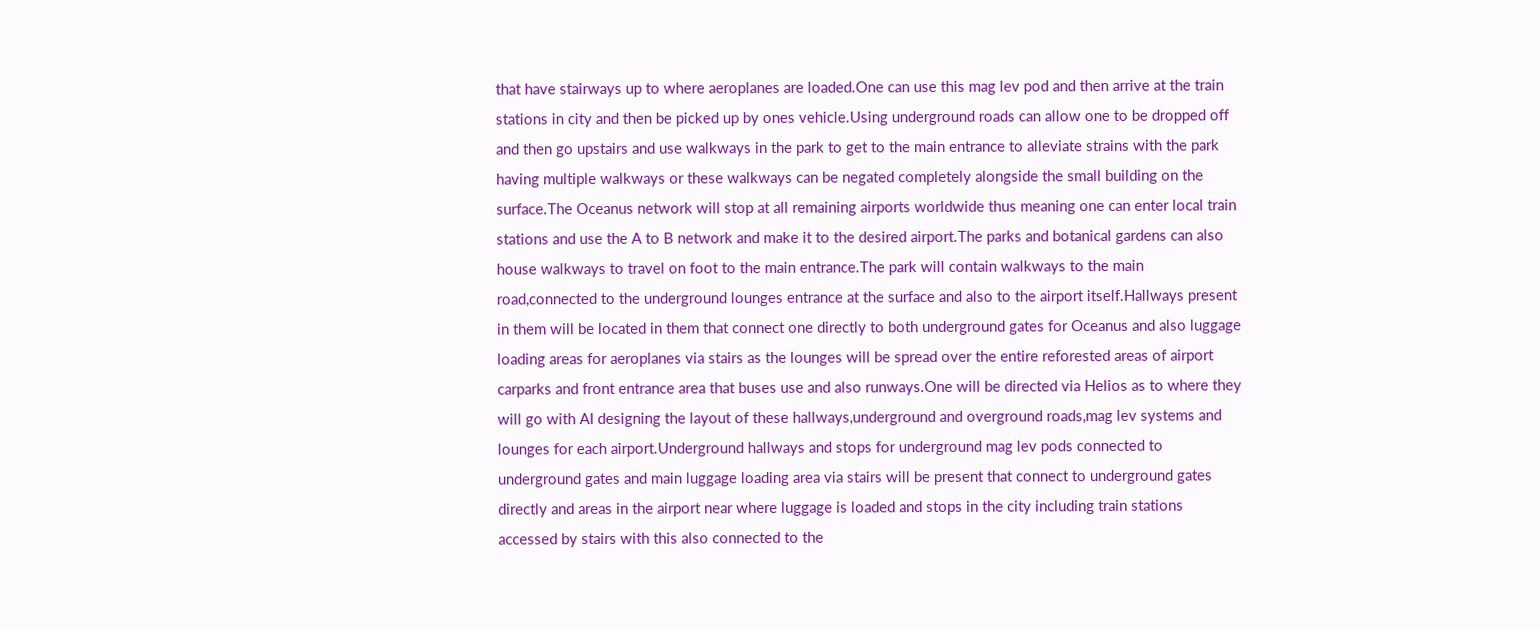that have stairways up to where aeroplanes are loaded.One can use this mag lev pod and then arrive at the train stations in city and then be picked up by ones vehicle.Using underground roads can allow one to be dropped off and then go upstairs and use walkways in the park to get to the main entrance to alleviate strains with the park having multiple walkways or these walkways can be negated completely alongside the small building on the surface.The Oceanus network will stop at all remaining airports worldwide thus meaning one can enter local train stations and use the A to B network and make it to the desired airport.The parks and botanical gardens can also house walkways to travel on foot to the main entrance.The park will contain walkways to the main road,connected to the underground lounges entrance at the surface and also to the airport itself.Hallways present in them will be located in them that connect one directly to both underground gates for Oceanus and also luggage loading areas for aeroplanes via stairs as the lounges will be spread over the entire reforested areas of airport carparks and front entrance area that buses use and also runways.One will be directed via Helios as to where they will go with AI designing the layout of these hallways,underground and overground roads,mag lev systems and lounges for each airport.Underground hallways and stops for underground mag lev pods connected to underground gates and main luggage loading area via stairs will be present that connect to underground gates directly and areas in the airport near where luggage is loaded and stops in the city including train stations accessed by stairs with this also connected to the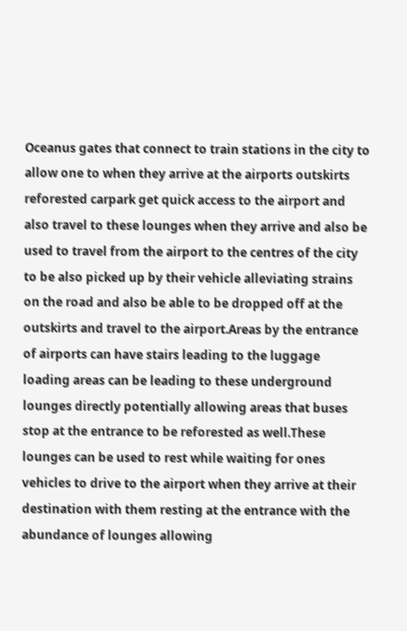Oceanus gates that connect to train stations in the city to allow one to when they arrive at the airports outskirts reforested carpark get quick access to the airport and also travel to these lounges when they arrive and also be used to travel from the airport to the centres of the city to be also picked up by their vehicle alleviating strains on the road and also be able to be dropped off at the outskirts and travel to the airport.Areas by the entrance of airports can have stairs leading to the luggage loading areas can be leading to these underground lounges directly potentially allowing areas that buses stop at the entrance to be reforested as well.These lounges can be used to rest while waiting for ones vehicles to drive to the airport when they arrive at their destination with them resting at the entrance with the abundance of lounges allowing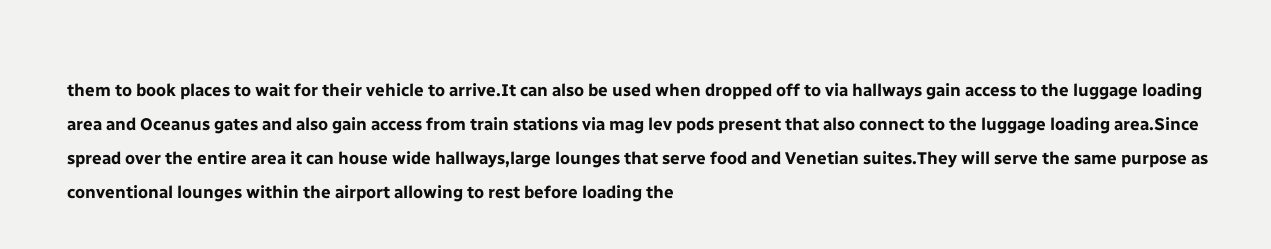them to book places to wait for their vehicle to arrive.It can also be used when dropped off to via hallways gain access to the luggage loading area and Oceanus gates and also gain access from train stations via mag lev pods present that also connect to the luggage loading area.Since spread over the entire area it can house wide hallways,large lounges that serve food and Venetian suites.They will serve the same purpose as conventional lounges within the airport allowing to rest before loading the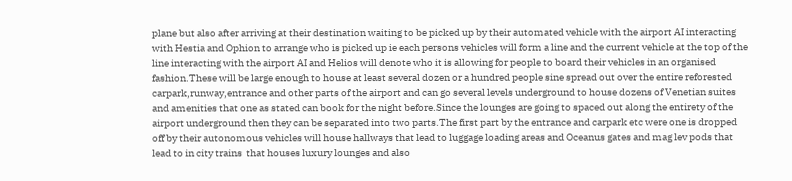plane but also after arriving at their destination waiting to be picked up by their automated vehicle with the airport AI interacting with Hestia and Ophion to arrange who is picked up ie each persons vehicles will form a line and the current vehicle at the top of the line interacting with the airport AI and Helios will denote who it is allowing for people to board their vehicles in an organised fashion.These will be large enough to house at least several dozen or a hundred people sine spread out over the entire reforested carpark,runway,entrance and other parts of the airport and can go several levels underground to house dozens of Venetian suites and amenities that one as stated can book for the night before.Since the lounges are going to spaced out along the entirety of the airport underground then they can be separated into two parts.The first part by the entrance and carpark etc were one is dropped off by their autonomous vehicles will house hallways that lead to luggage loading areas and Oceanus gates and mag lev pods that lead to in city trains  that houses luxury lounges and also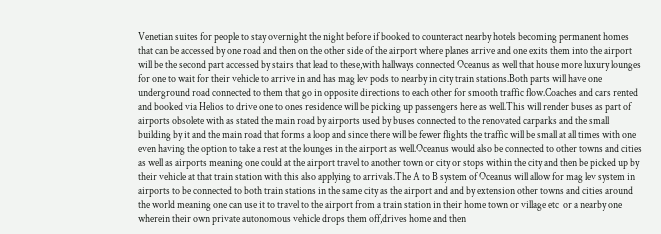Venetian suites for people to stay overnight the night before if booked to counteract nearby hotels becoming permanent homes that can be accessed by one road and then on the other side of the airport where planes arrive and one exits them into the airport will be the second part accessed by stairs that lead to these,with hallways connected Oceanus as well that house more luxury lounges for one to wait for their vehicle to arrive in and has mag lev pods to nearby in city train stations.Both parts will have one underground road connected to them that go in opposite directions to each other for smooth traffic flow.Coaches and cars rented and booked via Helios to drive one to ones residence will be picking up passengers here as well.This will render buses as part of airports obsolete with as stated the main road by airports used by buses connected to the renovated carparks and the small building by it and the main road that forms a loop and since there will be fewer flights the traffic will be small at all times with one even having the option to take a rest at the lounges in the airport as well.Oceanus would also be connected to other towns and cities as well as airports meaning one could at the airport travel to another town or city or stops within the city and then be picked up by their vehicle at that train station with this also applying to arrivals.The A to B system of Oceanus will allow for mag lev system in airports to be connected to both train stations in the same city as the airport and and by extension other towns and cities around the world meaning one can use it to travel to the airport from a train station in their home town or village etc  or a nearby one wherein their own private autonomous vehicle drops them off,drives home and then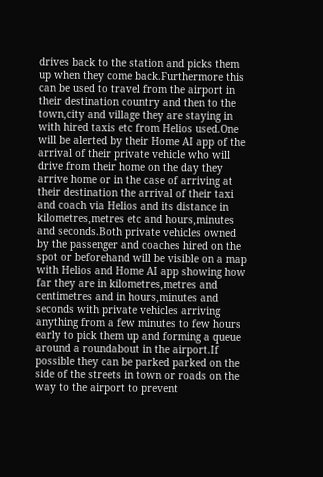drives back to the station and picks them up when they come back.Furthermore this can be used to travel from the airport in their destination country and then to the town,city and village they are staying in with hired taxis etc from Helios used.One will be alerted by their Home AI app of the arrival of their private vehicle who will drive from their home on the day they arrive home or in the case of arriving at their destination the arrival of their taxi and coach via Helios and its distance in kilometres,metres etc and hours,minutes and seconds.Both private vehicles owned by the passenger and coaches hired on the spot or beforehand will be visible on a map with Helios and Home AI app showing how far they are in kilometres,metres and centimetres and in hours,minutes and seconds with private vehicles arriving anything from a few minutes to few hours early to pick them up and forming a queue around a roundabout in the airport.If possible they can be parked parked on the side of the streets in town or roads on the way to the airport to prevent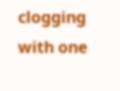clogging with one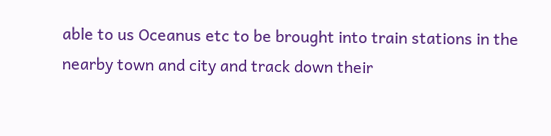able to us Oceanus etc to be brought into train stations in the nearby town and city and track down their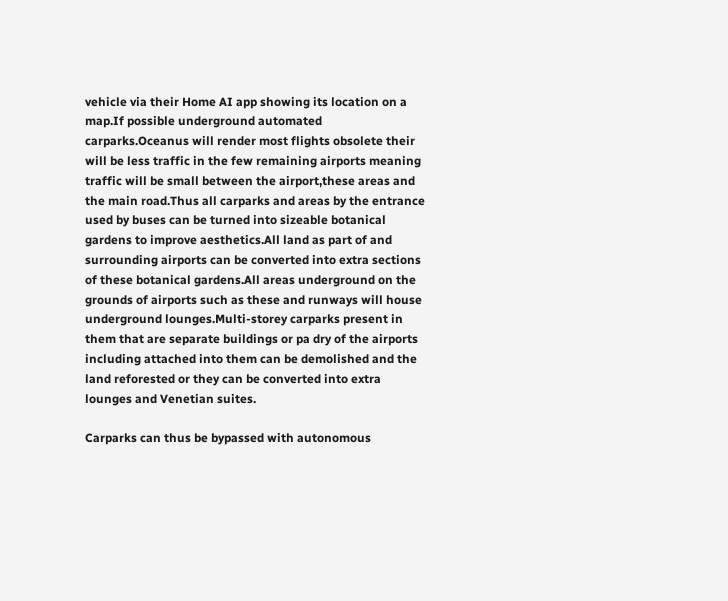vehicle via their Home AI app showing its location on a map.If possible underground automated carparks.Oceanus will render most flights obsolete their will be less traffic in the few remaining airports meaning traffic will be small between the airport,these areas and the main road.Thus all carparks and areas by the entrance used by buses can be turned into sizeable botanical gardens to improve aesthetics.All land as part of and surrounding airports can be converted into extra sections of these botanical gardens.All areas underground on the grounds of airports such as these and runways will house underground lounges.Multi-storey carparks present in them that are separate buildings or pa dry of the airports including attached into them can be demolished and the land reforested or they can be converted into extra lounges and Venetian suites.

Carparks can thus be bypassed with autonomous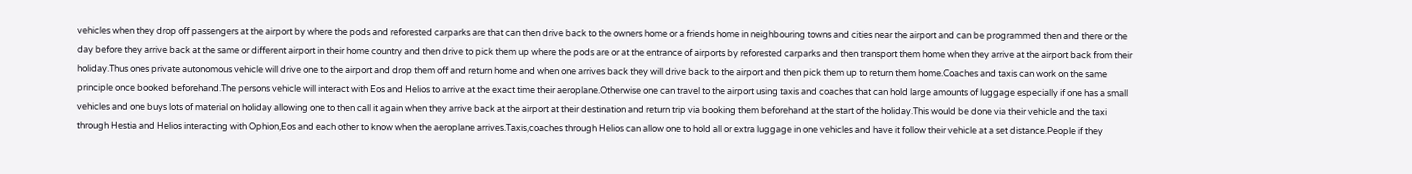vehicles when they drop off passengers at the airport by where the pods and reforested carparks are that can then drive back to the owners home or a friends home in neighbouring towns and cities near the airport and can be programmed then and there or the day before they arrive back at the same or different airport in their home country and then drive to pick them up where the pods are or at the entrance of airports by reforested carparks and then transport them home when they arrive at the airport back from their holiday.Thus ones private autonomous vehicle will drive one to the airport and drop them off and return home and when one arrives back they will drive back to the airport and then pick them up to return them home.Coaches and taxis can work on the same principle once booked beforehand.The persons vehicle will interact with Eos and Helios to arrive at the exact time their aeroplane.Otherwise one can travel to the airport using taxis and coaches that can hold large amounts of luggage especially if one has a small vehicles and one buys lots of material on holiday allowing one to then call it again when they arrive back at the airport at their destination and return trip via booking them beforehand at the start of the holiday.This would be done via their vehicle and the taxi through Hestia and Helios interacting with Ophion,Eos and each other to know when the aeroplane arrives.Taxis,coaches through Helios can allow one to hold all or extra luggage in one vehicles and have it follow their vehicle at a set distance.People if they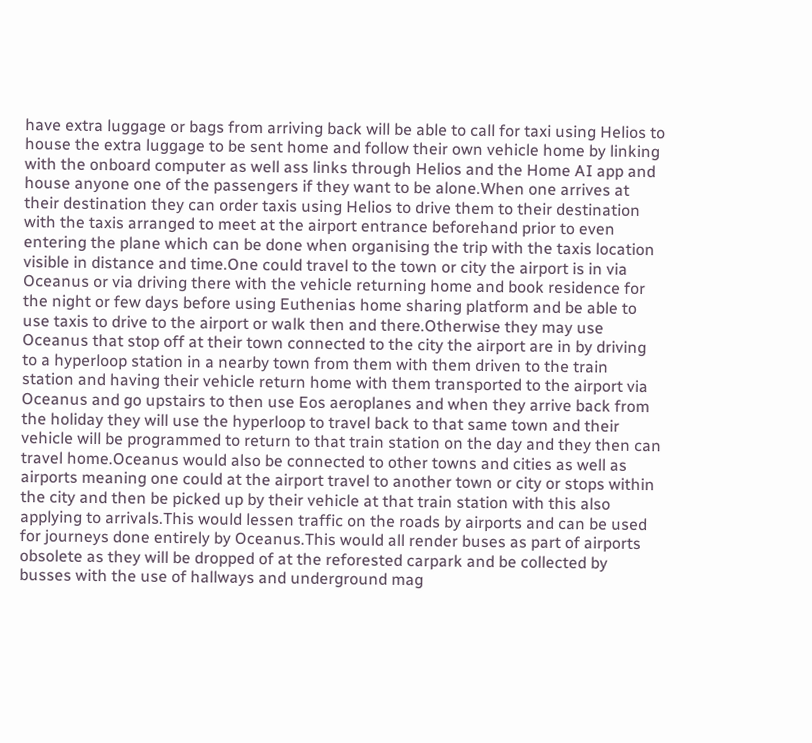have extra luggage or bags from arriving back will be able to call for taxi using Helios to house the extra luggage to be sent home and follow their own vehicle home by linking with the onboard computer as well ass links through Helios and the Home AI app and house anyone one of the passengers if they want to be alone.When one arrives at their destination they can order taxis using Helios to drive them to their destination with the taxis arranged to meet at the airport entrance beforehand prior to even entering the plane which can be done when organising the trip with the taxis location visible in distance and time.One could travel to the town or city the airport is in via Oceanus or via driving there with the vehicle returning home and book residence for the night or few days before using Euthenias home sharing platform and be able to use taxis to drive to the airport or walk then and there.Otherwise they may use Oceanus that stop off at their town connected to the city the airport are in by driving to a hyperloop station in a nearby town from them with them driven to the train station and having their vehicle return home with them transported to the airport via Oceanus and go upstairs to then use Eos aeroplanes and when they arrive back from the holiday they will use the hyperloop to travel back to that same town and their vehicle will be programmed to return to that train station on the day and they then can travel home.Oceanus would also be connected to other towns and cities as well as airports meaning one could at the airport travel to another town or city or stops within the city and then be picked up by their vehicle at that train station with this also applying to arrivals.This would lessen traffic on the roads by airports and can be used for journeys done entirely by Oceanus.This would all render buses as part of airports obsolete as they will be dropped of at the reforested carpark and be collected by busses with the use of hallways and underground mag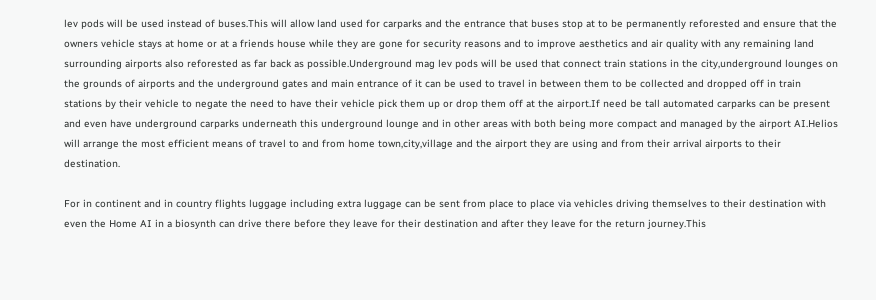lev pods will be used instead of buses.This will allow land used for carparks and the entrance that buses stop at to be permanently reforested and ensure that the owners vehicle stays at home or at a friends house while they are gone for security reasons and to improve aesthetics and air quality with any remaining land surrounding airports also reforested as far back as possible.Underground mag lev pods will be used that connect train stations in the city,underground lounges on the grounds of airports and the underground gates and main entrance of it can be used to travel in between them to be collected and dropped off in train stations by their vehicle to negate the need to have their vehicle pick them up or drop them off at the airport.If need be tall automated carparks can be present and even have underground carparks underneath this underground lounge and in other areas with both being more compact and managed by the airport AI.Helios will arrange the most efficient means of travel to and from home town,city,village and the airport they are using and from their arrival airports to their destination.

For in continent and in country flights luggage including extra luggage can be sent from place to place via vehicles driving themselves to their destination with even the Home AI in a biosynth can drive there before they leave for their destination and after they leave for the return journey.This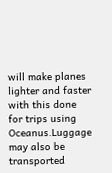will make planes lighter and faster with this done for trips using Oceanus.Luggage may also be transported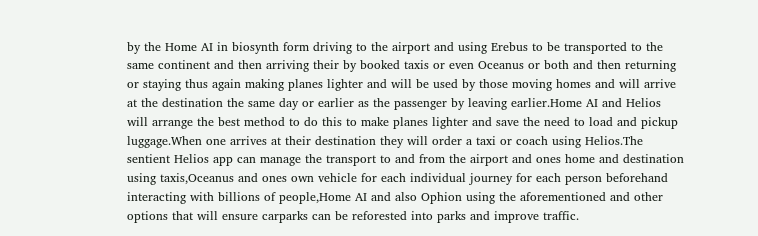by the Home AI in biosynth form driving to the airport and using Erebus to be transported to the same continent and then arriving their by booked taxis or even Oceanus or both and then returning or staying thus again making planes lighter and will be used by those moving homes and will arrive at the destination the same day or earlier as the passenger by leaving earlier.Home AI and Helios will arrange the best method to do this to make planes lighter and save the need to load and pickup luggage.When one arrives at their destination they will order a taxi or coach using Helios.The sentient Helios app can manage the transport to and from the airport and ones home and destination using taxis,Oceanus and ones own vehicle for each individual journey for each person beforehand interacting with billions of people,Home AI and also Ophion using the aforementioned and other options that will ensure carparks can be reforested into parks and improve traffic.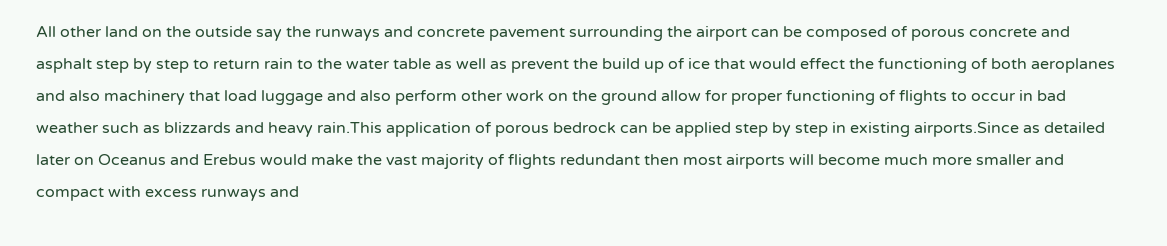All other land on the outside say the runways and concrete pavement surrounding the airport can be composed of porous concrete and asphalt step by step to return rain to the water table as well as prevent the build up of ice that would effect the functioning of both aeroplanes and also machinery that load luggage and also perform other work on the ground allow for proper functioning of flights to occur in bad weather such as blizzards and heavy rain.This application of porous bedrock can be applied step by step in existing airports.Since as detailed later on Oceanus and Erebus would make the vast majority of flights redundant then most airports will become much more smaller and compact with excess runways and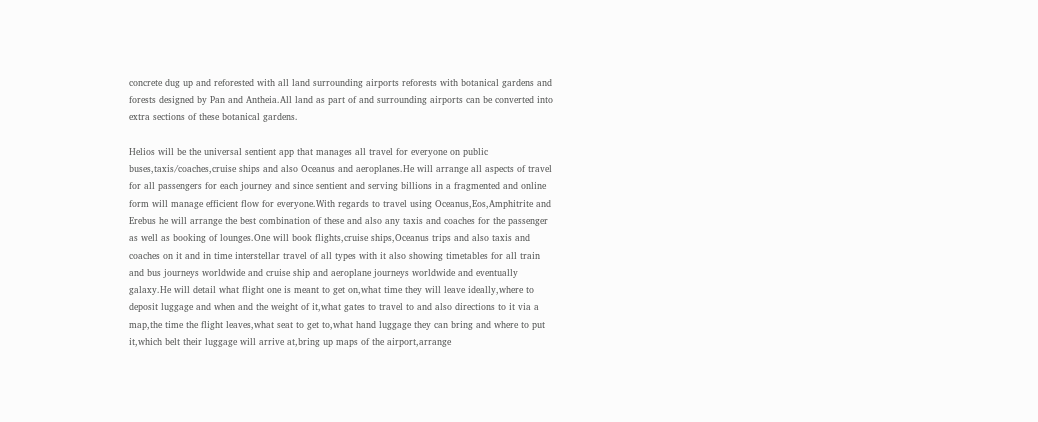concrete dug up and reforested with all land surrounding airports reforests with botanical gardens and forests designed by Pan and Antheia.All land as part of and surrounding airports can be converted into extra sections of these botanical gardens.

Helios will be the universal sentient app that manages all travel for everyone on public buses,taxis/coaches,cruise ships and also Oceanus and aeroplanes.He will arrange all aspects of travel for all passengers for each journey and since sentient and serving billions in a fragmented and online form will manage efficient flow for everyone.With regards to travel using Oceanus,Eos,Amphitrite and Erebus he will arrange the best combination of these and also any taxis and coaches for the passenger as well as booking of lounges.One will book flights,cruise ships,Oceanus trips and also taxis and coaches on it and in time interstellar travel of all types with it also showing timetables for all train and bus journeys worldwide and cruise ship and aeroplane journeys worldwide and eventually galaxy.He will detail what flight one is meant to get on,what time they will leave ideally,where to deposit luggage and when and the weight of it,what gates to travel to and also directions to it via a map,the time the flight leaves,what seat to get to,what hand luggage they can bring and where to put it,which belt their luggage will arrive at,bring up maps of the airport,arrange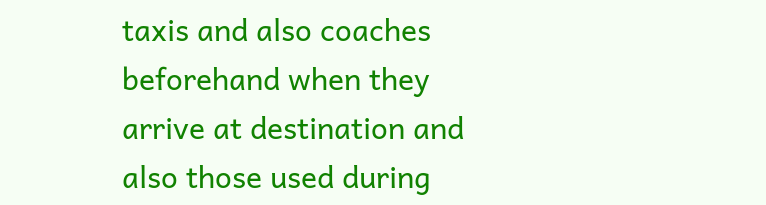taxis and also coaches beforehand when they arrive at destination and also those used during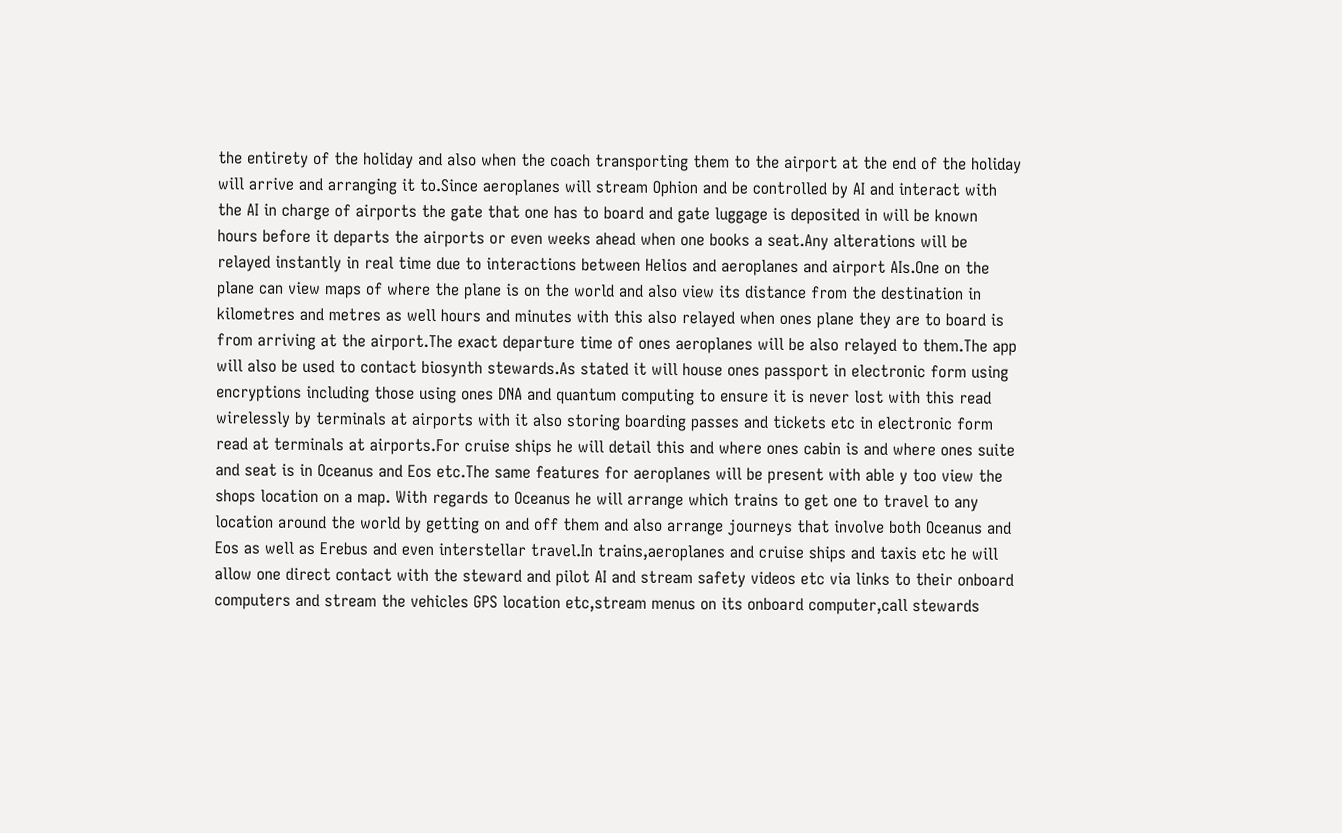the entirety of the holiday and also when the coach transporting them to the airport at the end of the holiday will arrive and arranging it to.Since aeroplanes will stream Ophion and be controlled by AI and interact with the AI in charge of airports the gate that one has to board and gate luggage is deposited in will be known hours before it departs the airports or even weeks ahead when one books a seat.Any alterations will be relayed instantly in real time due to interactions between Helios and aeroplanes and airport AIs.One on the plane can view maps of where the plane is on the world and also view its distance from the destination in kilometres and metres as well hours and minutes with this also relayed when ones plane they are to board is from arriving at the airport.The exact departure time of ones aeroplanes will be also relayed to them.The app will also be used to contact biosynth stewards.As stated it will house ones passport in electronic form using encryptions including those using ones DNA and quantum computing to ensure it is never lost with this read wirelessly by terminals at airports with it also storing boarding passes and tickets etc in electronic form read at terminals at airports.For cruise ships he will detail this and where ones cabin is and where ones suite and seat is in Oceanus and Eos etc.The same features for aeroplanes will be present with able y too view the shops location on a map. With regards to Oceanus he will arrange which trains to get one to travel to any location around the world by getting on and off them and also arrange journeys that involve both Oceanus and Eos as well as Erebus and even interstellar travel.In trains,aeroplanes and cruise ships and taxis etc he will allow one direct contact with the steward and pilot AI and stream safety videos etc via links to their onboard computers and stream the vehicles GPS location etc,stream menus on its onboard computer,call stewards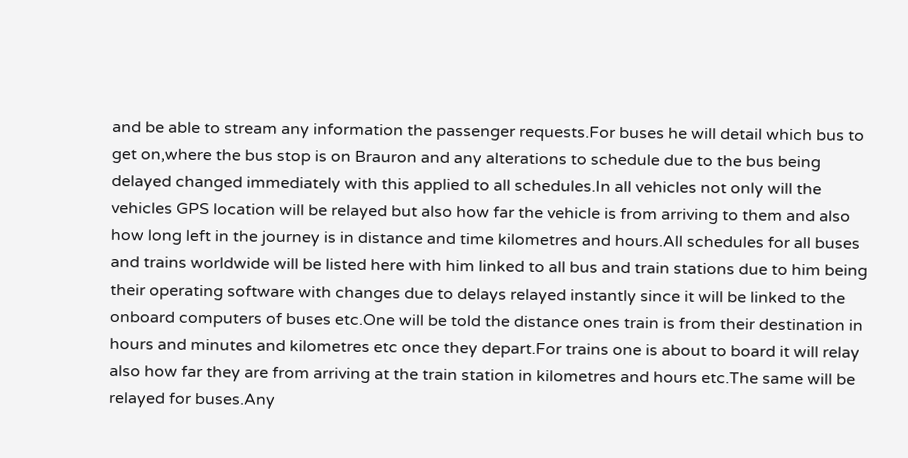and be able to stream any information the passenger requests.For buses he will detail which bus to get on,where the bus stop is on Brauron and any alterations to schedule due to the bus being delayed changed immediately with this applied to all schedules.In all vehicles not only will the vehicles GPS location will be relayed but also how far the vehicle is from arriving to them and also how long left in the journey is in distance and time kilometres and hours.All schedules for all buses and trains worldwide will be listed here with him linked to all bus and train stations due to him being their operating software with changes due to delays relayed instantly since it will be linked to the onboard computers of buses etc.One will be told the distance ones train is from their destination in hours and minutes and kilometres etc once they depart.For trains one is about to board it will relay also how far they are from arriving at the train station in kilometres and hours etc.The same will be relayed for buses.Any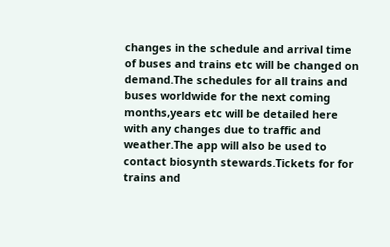changes in the schedule and arrival time of buses and trains etc will be changed on demand.The schedules for all trains and buses worldwide for the next coming months,years etc will be detailed here with any changes due to traffic and weather.The app will also be used to contact biosynth stewards.Tickets for for trains and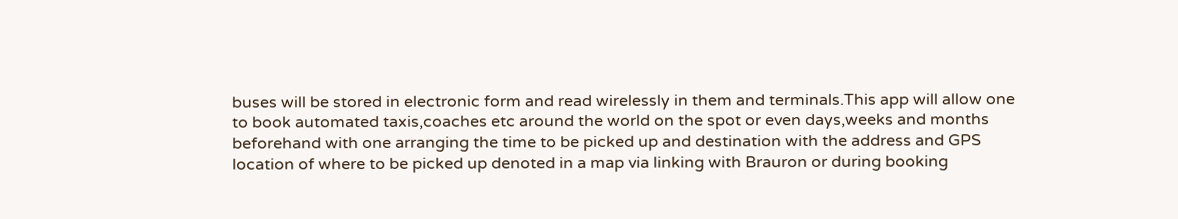buses will be stored in electronic form and read wirelessly in them and terminals.This app will allow one to book automated taxis,coaches etc around the world on the spot or even days,weeks and months beforehand with one arranging the time to be picked up and destination with the address and GPS location of where to be picked up denoted in a map via linking with Brauron or during booking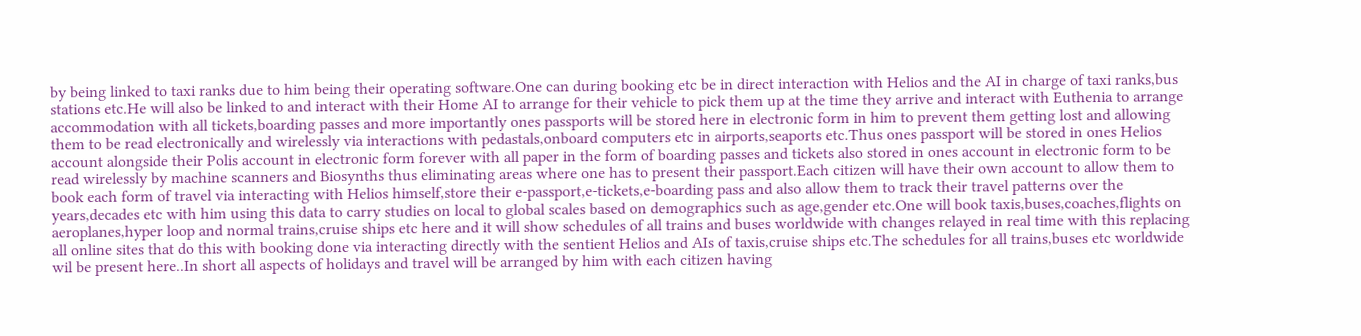by being linked to taxi ranks due to him being their operating software.One can during booking etc be in direct interaction with Helios and the AI in charge of taxi ranks,bus stations etc.He will also be linked to and interact with their Home AI to arrange for their vehicle to pick them up at the time they arrive and interact with Euthenia to arrange accommodation with all tickets,boarding passes and more importantly ones passports will be stored here in electronic form in him to prevent them getting lost and allowing them to be read electronically and wirelessly via interactions with pedastals,onboard computers etc in airports,seaports etc.Thus ones passport will be stored in ones Helios account alongside their Polis account in electronic form forever with all paper in the form of boarding passes and tickets also stored in ones account in electronic form to be read wirelessly by machine scanners and Biosynths thus eliminating areas where one has to present their passport.Each citizen will have their own account to allow them to book each form of travel via interacting with Helios himself,store their e-passport,e-tickets,e-boarding pass and also allow them to track their travel patterns over the years,decades etc with him using this data to carry studies on local to global scales based on demographics such as age,gender etc.One will book taxis,buses,coaches,flights on aeroplanes,hyper loop and normal trains,cruise ships etc here and it will show schedules of all trains and buses worldwide with changes relayed in real time with this replacing all online sites that do this with booking done via interacting directly with the sentient Helios and AIs of taxis,cruise ships etc.The schedules for all trains,buses etc worldwide wil be present here..In short all aspects of holidays and travel will be arranged by him with each citizen having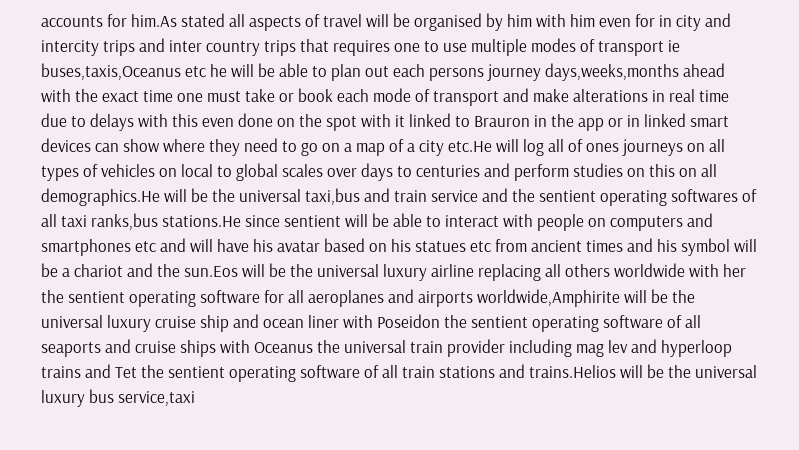accounts for him.As stated all aspects of travel will be organised by him with him even for in city and intercity trips and inter country trips that requires one to use multiple modes of transport ie buses,taxis,Oceanus etc he will be able to plan out each persons journey days,weeks,months ahead with the exact time one must take or book each mode of transport and make alterations in real time due to delays with this even done on the spot with it linked to Brauron in the app or in linked smart devices can show where they need to go on a map of a city etc.He will log all of ones journeys on all types of vehicles on local to global scales over days to centuries and perform studies on this on all demographics.He will be the universal taxi,bus and train service and the sentient operating softwares of all taxi ranks,bus stations.He since sentient will be able to interact with people on computers and smartphones etc and will have his avatar based on his statues etc from ancient times and his symbol will be a chariot and the sun.Eos will be the universal luxury airline replacing all others worldwide with her the sentient operating software for all aeroplanes and airports worldwide,Amphirite will be the universal luxury cruise ship and ocean liner with Poseidon the sentient operating software of all seaports and cruise ships with Oceanus the universal train provider including mag lev and hyperloop trains and Tet the sentient operating software of all train stations and trains.Helios will be the universal luxury bus service,taxi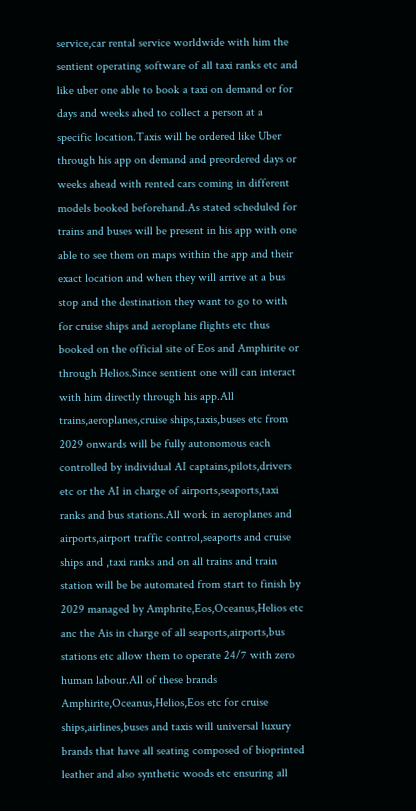service,car rental service worldwide with him the sentient operating software of all taxi ranks etc and like uber one able to book a taxi on demand or for days and weeks ahed to collect a person at a specific location.Taxis will be ordered like Uber through his app on demand and preordered days or weeks ahead with rented cars coming in different models booked beforehand.As stated scheduled for trains and buses will be present in his app with one able to see them on maps within the app and their exact location and when they will arrive at a bus stop and the destination they want to go to with for cruise ships and aeroplane flights etc thus booked on the official site of Eos and Amphirite or through Helios.Since sentient one will can interact with him directly through his app.All trains,aeroplanes,cruise ships,taxis,buses etc from 2029 onwards will be fully autonomous each controlled by individual AI captains,pilots,drivers etc or the AI in charge of airports,seaports,taxi ranks and bus stations.All work in aeroplanes and airports,airport traffic control,seaports and cruise ships and ,taxi ranks and on all trains and train station will be be automated from start to finish by 2029 managed by Amphrite,Eos,Oceanus,Helios etc anc the Ais in charge of all seaports,airports,bus stations etc allow them to operate 24/7 with zero human labour.All of these brands Amphirite,Oceanus,Helios,Eos etc for cruise ships,airlines,buses and taxis will universal luxury brands that have all seating composed of bioprinted leather and also synthetic woods etc ensuring all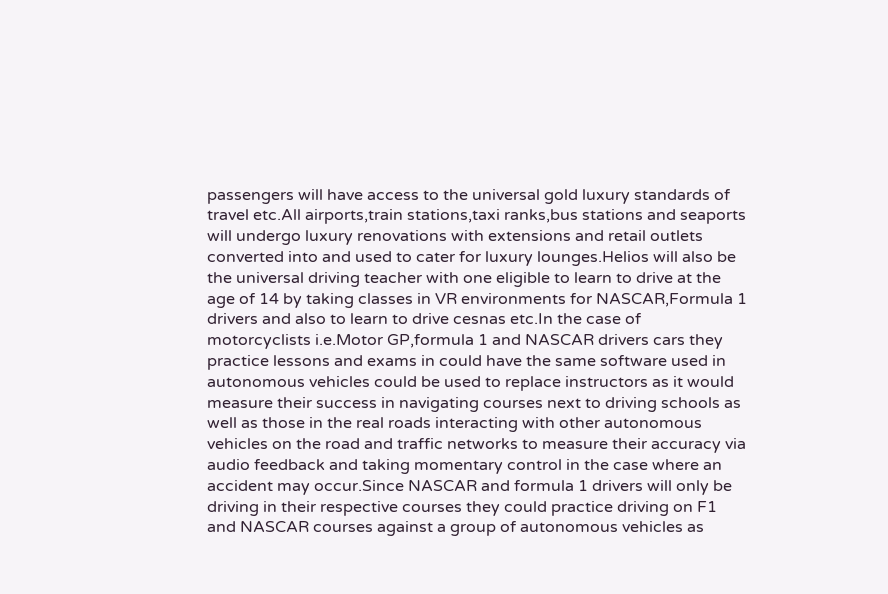passengers will have access to the universal gold luxury standards of travel etc.All airports,train stations,taxi ranks,bus stations and seaports will undergo luxury renovations with extensions and retail outlets converted into and used to cater for luxury lounges.Helios will also be the universal driving teacher with one eligible to learn to drive at the age of 14 by taking classes in VR environments for NASCAR,Formula 1 drivers and also to learn to drive cesnas etc.In the case of motorcyclists i.e.Motor GP,formula 1 and NASCAR drivers cars they practice lessons and exams in could have the same software used in autonomous vehicles could be used to replace instructors as it would measure their success in navigating courses next to driving schools as well as those in the real roads interacting with other autonomous vehicles on the road and traffic networks to measure their accuracy via audio feedback and taking momentary control in the case where an accident may occur.Since NASCAR and formula 1 drivers will only be driving in their respective courses they could practice driving on F1 and NASCAR courses against a group of autonomous vehicles as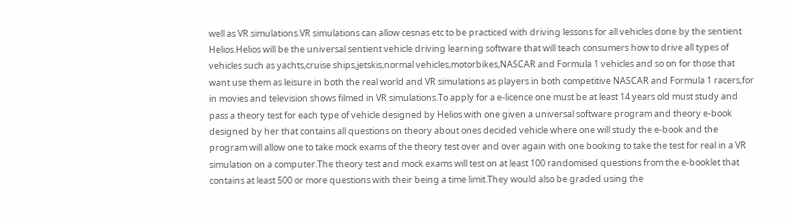well as VR simulations.VR simulations can allow cesnas etc to be practiced with driving lessons for all vehicles done by the sentient Helios.Helios will be the universal sentient vehicle driving learning software that will teach consumers how to drive all types of vehicles such as yachts,cruise ships,jetskis,normal vehicles,motorbikes,NASCAR and Formula 1 vehicles and so on for those that want use them as leisure in both the real world and VR simulations as players in both competitive NASCAR and Formula 1 racers,for in movies and television shows filmed in VR simulations.To apply for a e-licence one must be at least 14 years old must study and pass a theory test for each type of vehicle designed by Helios with one given a universal software program and theory e-book designed by her that contains all questions on theory about ones decided vehicle where one will study the e-book and the program will allow one to take mock exams of the theory test over and over again with one booking to take the test for real in a VR simulation on a computer.The theory test and mock exams will test on at least 100 randomised questions from the e-booklet that contains at least 500 or more questions with their being a time limit.They would also be graded using the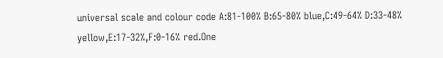universal scale and colour code A:81-100% B:65-80% blue,C:49-64% D:33-48% yellow,E:17-32%,F:0-16% red.One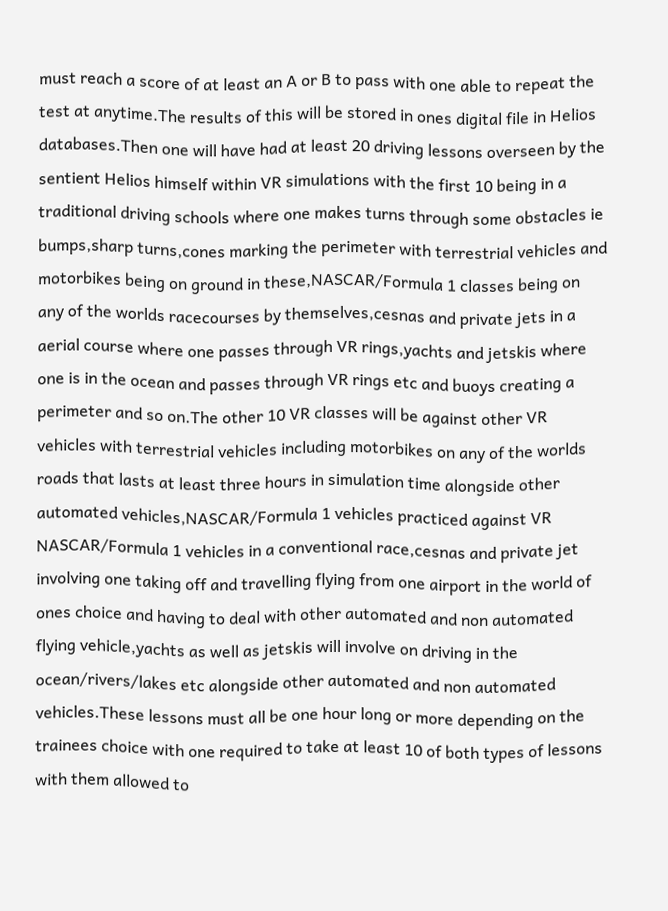must reach a score of at least an A or B to pass with one able to repeat the test at anytime.The results of this will be stored in ones digital file in Helios databases.Then one will have had at least 20 driving lessons overseen by the sentient Helios himself within VR simulations with the first 10 being in a traditional driving schools where one makes turns through some obstacles ie bumps,sharp turns,cones marking the perimeter with terrestrial vehicles and motorbikes being on ground in these,NASCAR/Formula 1 classes being on any of the worlds racecourses by themselves,cesnas and private jets in a aerial course where one passes through VR rings,yachts and jetskis where one is in the ocean and passes through VR rings etc and buoys creating a perimeter and so on.The other 10 VR classes will be against other VR vehicles with terrestrial vehicles including motorbikes on any of the worlds roads that lasts at least three hours in simulation time alongside other automated vehicles,NASCAR/Formula 1 vehicles practiced against VR NASCAR/Formula 1 vehicles in a conventional race,cesnas and private jet involving one taking off and travelling flying from one airport in the world of ones choice and having to deal with other automated and non automated flying vehicle,yachts as well as jetskis will involve on driving in the ocean/rivers/lakes etc alongside other automated and non automated vehicles.These lessons must all be one hour long or more depending on the trainees choice with one required to take at least 10 of both types of lessons with them allowed to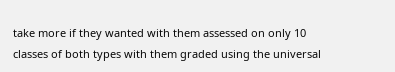take more if they wanted with them assessed on only 10 classes of both types with them graded using the universal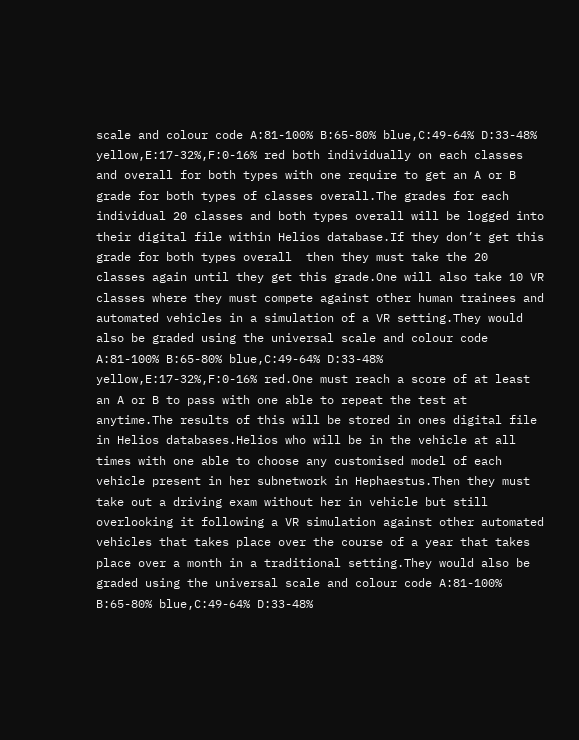scale and colour code A:81-100% B:65-80% blue,C:49-64% D:33-48% yellow,E:17-32%,F:0-16% red both individually on each classes and overall for both types with one require to get an A or B grade for both types of classes overall.The grades for each individual 20 classes and both types overall will be logged into their digital file within Helios database.If they don’t get this grade for both types overall  then they must take the 20  classes again until they get this grade.One will also take 10 VR classes where they must compete against other human trainees and automated vehicles in a simulation of a VR setting.They would also be graded using the universal scale and colour code A:81-100% B:65-80% blue,C:49-64% D:33-48% yellow,E:17-32%,F:0-16% red.One must reach a score of at least an A or B to pass with one able to repeat the test at anytime.The results of this will be stored in ones digital file in Helios databases.Helios who will be in the vehicle at all times with one able to choose any customised model of each vehicle present in her subnetwork in Hephaestus.Then they must take out a driving exam without her in vehicle but still overlooking it following a VR simulation against other automated vehicles that takes place over the course of a year that takes place over a month in a traditional setting.They would also be graded using the universal scale and colour code A:81-100% B:65-80% blue,C:49-64% D:33-48%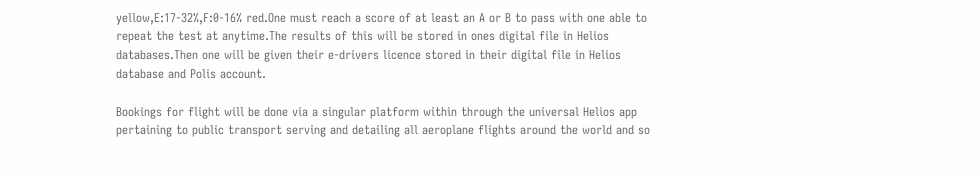yellow,E:17-32%,F:0-16% red.One must reach a score of at least an A or B to pass with one able to repeat the test at anytime.The results of this will be stored in ones digital file in Helios databases.Then one will be given their e-drivers licence stored in their digital file in Helios database and Polis account.

Bookings for flight will be done via a singular platform within through the universal Helios app pertaining to public transport serving and detailing all aeroplane flights around the world and so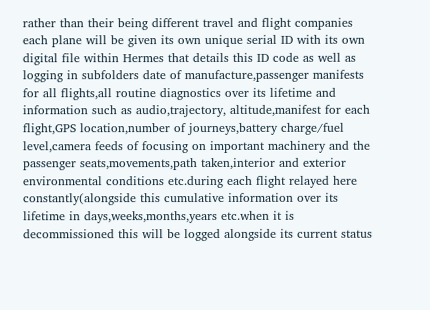rather than their being different travel and flight companies each plane will be given its own unique serial ID with its own digital file within Hermes that details this ID code as well as logging in subfolders date of manufacture,passenger manifests for all flights,all routine diagnostics over its lifetime and information such as audio,trajectory, altitude,manifest for each flight,GPS location,number of journeys,battery charge/fuel level,camera feeds of focusing on important machinery and the passenger seats,movements,path taken,interior and exterior environmental conditions etc.during each flight relayed here constantly(alongside this cumulative information over its lifetime in days,weeks,months,years etc.when it is decommissioned this will be logged alongside its current status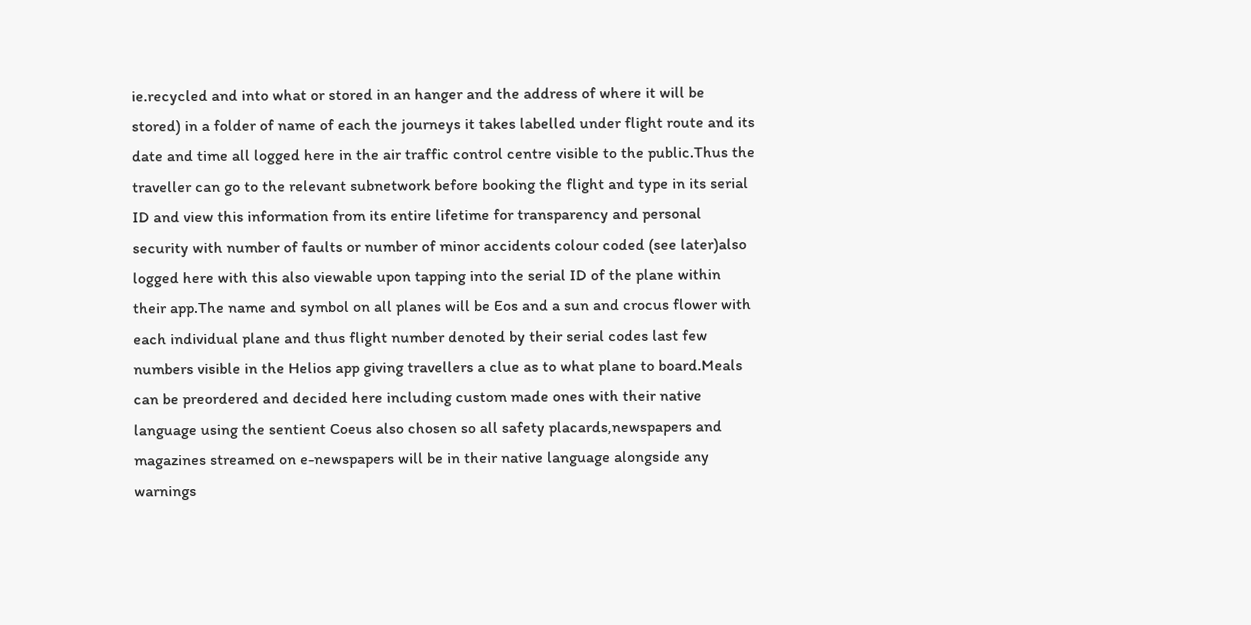ie.recycled and into what or stored in an hanger and the address of where it will be stored) in a folder of name of each the journeys it takes labelled under flight route and its date and time all logged here in the air traffic control centre visible to the public.Thus the traveller can go to the relevant subnetwork before booking the flight and type in its serial ID and view this information from its entire lifetime for transparency and personal security with number of faults or number of minor accidents colour coded (see later)also logged here with this also viewable upon tapping into the serial ID of the plane within their app.The name and symbol on all planes will be Eos and a sun and crocus flower with each individual plane and thus flight number denoted by their serial codes last few numbers visible in the Helios app giving travellers a clue as to what plane to board.Meals can be preordered and decided here including custom made ones with their native language using the sentient Coeus also chosen so all safety placards,newspapers and magazines streamed on e-newspapers will be in their native language alongside any warnings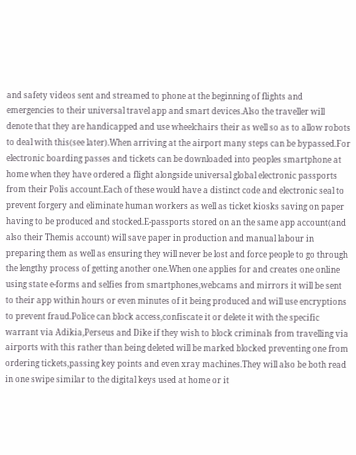and safety videos sent and streamed to phone at the beginning of flights and emergencies to their universal travel app and smart devices.Also the traveller will denote that they are handicapped and use wheelchairs their as well so as to allow robots to deal with this(see later).When arriving at the airport many steps can be bypassed.For electronic boarding passes and tickets can be downloaded into peoples smartphone at home when they have ordered a flight alongside universal global electronic passports from their Polis account.Each of these would have a distinct code and electronic seal to prevent forgery and eliminate human workers as well as ticket kiosks saving on paper having to be produced and stocked.E-passports stored on an the same app account(and also their Themis account) will save paper in production and manual labour in preparing them as well as ensuring they will never be lost and force people to go through the lengthy process of getting another one.When one applies for and creates one online using state e-forms and selfies from smartphones,webcams and mirrors it will be sent to their app within hours or even minutes of it being produced and will use encryptions to prevent fraud.Police can block access,confiscate it or delete it with the specific warrant via Adikia,Perseus and Dike if they wish to block criminals from travelling via airports with this rather than being deleted will be marked blocked preventing one from ordering tickets,passing key points and even xray machines.They will also be both read in one swipe similar to the digital keys used at home or it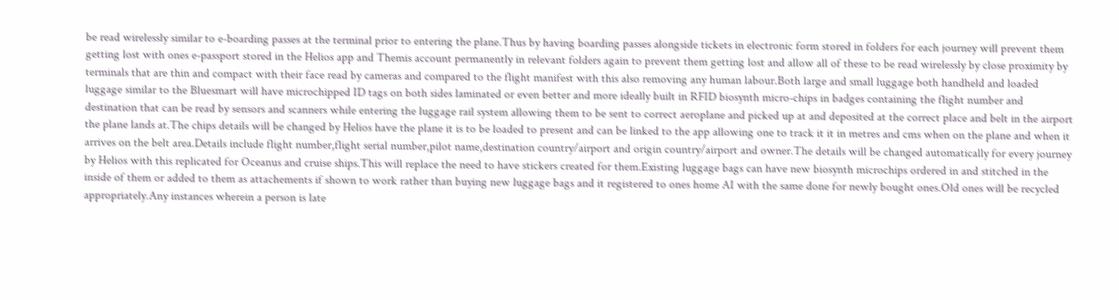be read wirelessly similar to e-boarding passes at the terminal prior to entering the plane.Thus by having boarding passes alongside tickets in electronic form stored in folders for each journey will prevent them getting lost with ones e-passport stored in the Helios app and Themis account permanently in relevant folders again to prevent them getting lost and allow all of these to be read wirelessly by close proximity by terminals that are thin and compact with their face read by cameras and compared to the flight manifest with this also removing any human labour.Both large and small luggage both handheld and loaded luggage similar to the Bluesmart will have microchipped ID tags on both sides laminated or even better and more ideally built in RFID biosynth micro-chips in badges containing the flight number and destination that can be read by sensors and scanners while entering the luggage rail system allowing them to be sent to correct aeroplane and picked up at and deposited at the correct place and belt in the airport the plane lands at.The chips details will be changed by Helios have the plane it is to be loaded to present and can be linked to the app allowing one to track it it in metres and cms when on the plane and when it arrives on the belt area.Details include flight number,flight serial number,pilot name,destination country/airport and origin country/airport and owner.The details will be changed automatically for every journey by Helios with this replicated for Oceanus and cruise ships.This will replace the need to have stickers created for them.Existing luggage bags can have new biosynth microchips ordered in and stitched in the inside of them or added to them as attachements if shown to work rather than buying new luggage bags and it registered to ones home AI with the same done for newly bought ones.Old ones will be recycled appropriately.Any instances wherein a person is late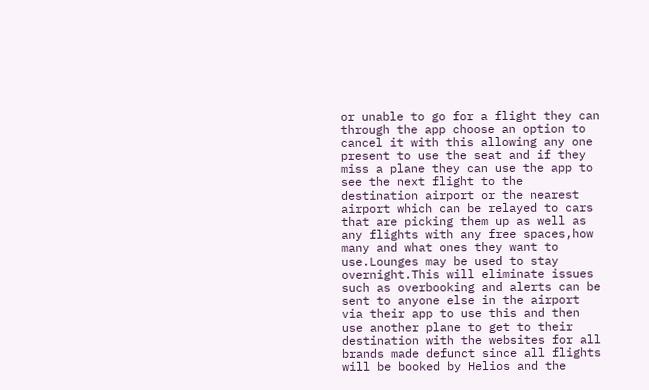or unable to go for a flight they can through the app choose an option to cancel it with this allowing any one present to use the seat and if they miss a plane they can use the app to see the next flight to the destination airport or the nearest airport which can be relayed to cars that are picking them up as well as any flights with any free spaces,how many and what ones they want to use.Lounges may be used to stay overnight.This will eliminate issues such as overbooking and alerts can be sent to anyone else in the airport via their app to use this and then use another plane to get to their destination with the websites for all brands made defunct since all flights will be booked by Helios and the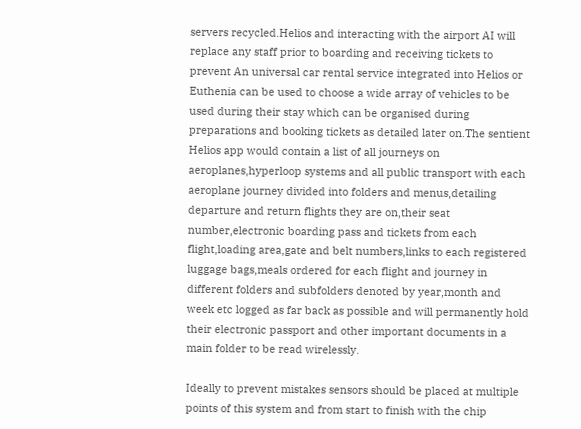servers recycled.Helios and interacting with the airport AI will replace any staff prior to boarding and receiving tickets to prevent An universal car rental service integrated into Helios or Euthenia can be used to choose a wide array of vehicles to be used during their stay which can be organised during preparations and booking tickets as detailed later on.The sentient Helios app would contain a list of all journeys on aeroplanes,hyperloop systems and all public transport with each aeroplane journey divided into folders and menus,detailing departure and return flights they are on,their seat number,electronic boarding pass and tickets from each flight,loading area,gate and belt numbers,links to each registered luggage bags,meals ordered for each flight and journey in different folders and subfolders denoted by year,month and week etc logged as far back as possible and will permanently hold their electronic passport and other important documents in a main folder to be read wirelessly.

Ideally to prevent mistakes sensors should be placed at multiple points of this system and from start to finish with the chip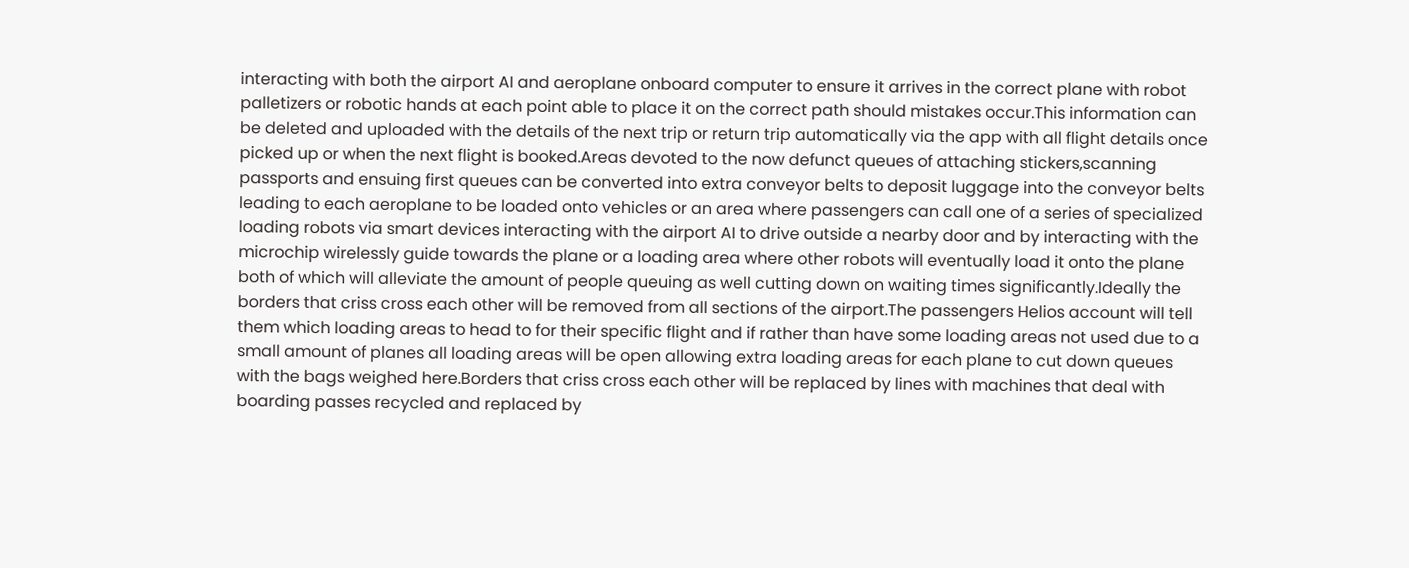interacting with both the airport AI and aeroplane onboard computer to ensure it arrives in the correct plane with robot palletizers or robotic hands at each point able to place it on the correct path should mistakes occur.This information can be deleted and uploaded with the details of the next trip or return trip automatically via the app with all flight details once picked up or when the next flight is booked.Areas devoted to the now defunct queues of attaching stickers,scanning passports and ensuing first queues can be converted into extra conveyor belts to deposit luggage into the conveyor belts leading to each aeroplane to be loaded onto vehicles or an area where passengers can call one of a series of specialized loading robots via smart devices interacting with the airport AI to drive outside a nearby door and by interacting with the microchip wirelessly guide towards the plane or a loading area where other robots will eventually load it onto the plane both of which will alleviate the amount of people queuing as well cutting down on waiting times significantly.Ideally the borders that criss cross each other will be removed from all sections of the airport.The passengers Helios account will tell them which loading areas to head to for their specific flight and if rather than have some loading areas not used due to a small amount of planes all loading areas will be open allowing extra loading areas for each plane to cut down queues with the bags weighed here.Borders that criss cross each other will be replaced by lines with machines that deal with boarding passes recycled and replaced by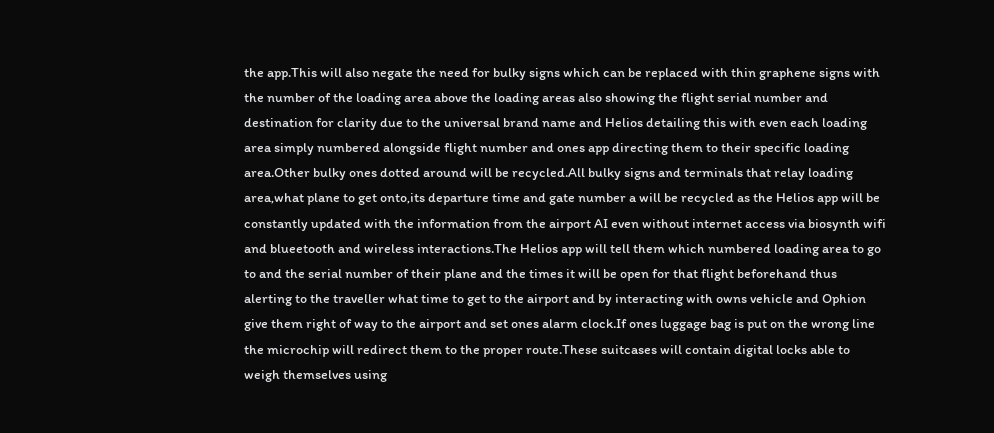the app.This will also negate the need for bulky signs which can be replaced with thin graphene signs with the number of the loading area above the loading areas also showing the flight serial number and destination for clarity due to the universal brand name and Helios detailing this with even each loading area simply numbered alongside flight number and ones app directing them to their specific loading area.Other bulky ones dotted around will be recycled.All bulky signs and terminals that relay loading area,what plane to get onto,its departure time and gate number a will be recycled as the Helios app will be constantly updated with the information from the airport AI even without internet access via biosynth wifi and blueetooth and wireless interactions.The Helios app will tell them which numbered loading area to go to and the serial number of their plane and the times it will be open for that flight beforehand thus alerting to the traveller what time to get to the airport and by interacting with owns vehicle and Ophion give them right of way to the airport and set ones alarm clock.If ones luggage bag is put on the wrong line the microchip will redirect them to the proper route.These suitcases will contain digital locks able to weigh themselves using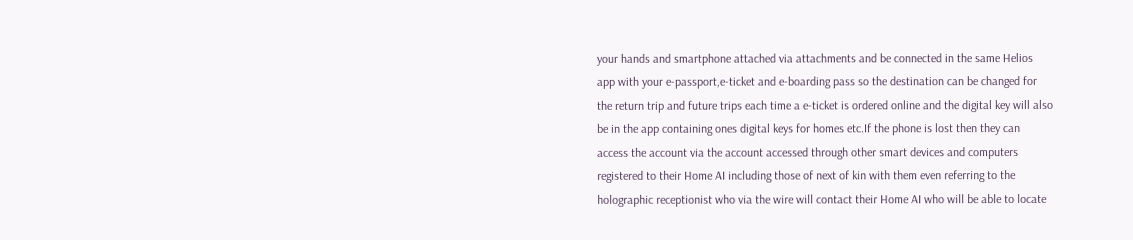your hands and smartphone attached via attachments and be connected in the same Helios app with your e-passport,e-ticket and e-boarding pass so the destination can be changed for the return trip and future trips each time a e-ticket is ordered online and the digital key will also be in the app containing ones digital keys for homes etc.If the phone is lost then they can access the account via the account accessed through other smart devices and computers registered to their Home AI including those of next of kin with them even referring to the holographic receptionist who via the wire will contact their Home AI who will be able to locate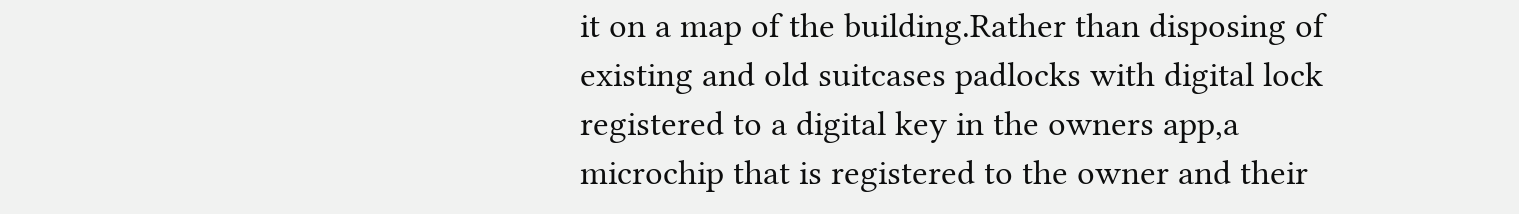it on a map of the building.Rather than disposing of existing and old suitcases padlocks with digital lock registered to a digital key in the owners app,a microchip that is registered to the owner and their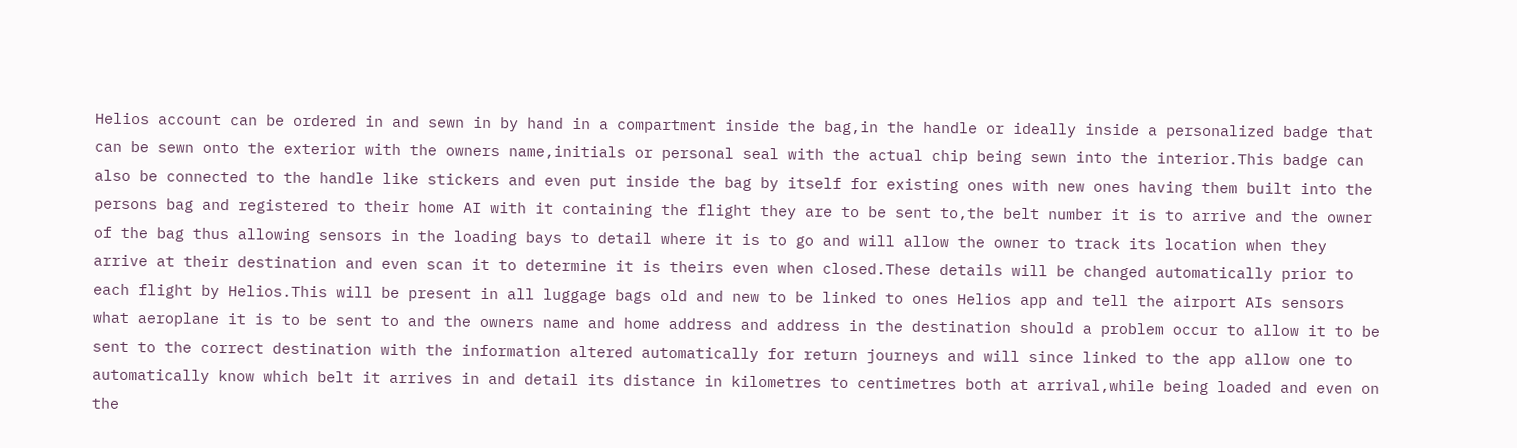Helios account can be ordered in and sewn in by hand in a compartment inside the bag,in the handle or ideally inside a personalized badge that can be sewn onto the exterior with the owners name,initials or personal seal with the actual chip being sewn into the interior.This badge can also be connected to the handle like stickers and even put inside the bag by itself for existing ones with new ones having them built into the persons bag and registered to their home AI with it containing the flight they are to be sent to,the belt number it is to arrive and the owner of the bag thus allowing sensors in the loading bays to detail where it is to go and will allow the owner to track its location when they arrive at their destination and even scan it to determine it is theirs even when closed.These details will be changed automatically prior to each flight by Helios.This will be present in all luggage bags old and new to be linked to ones Helios app and tell the airport AIs sensors what aeroplane it is to be sent to and the owners name and home address and address in the destination should a problem occur to allow it to be sent to the correct destination with the information altered automatically for return journeys and will since linked to the app allow one to automatically know which belt it arrives in and detail its distance in kilometres to centimetres both at arrival,while being loaded and even on the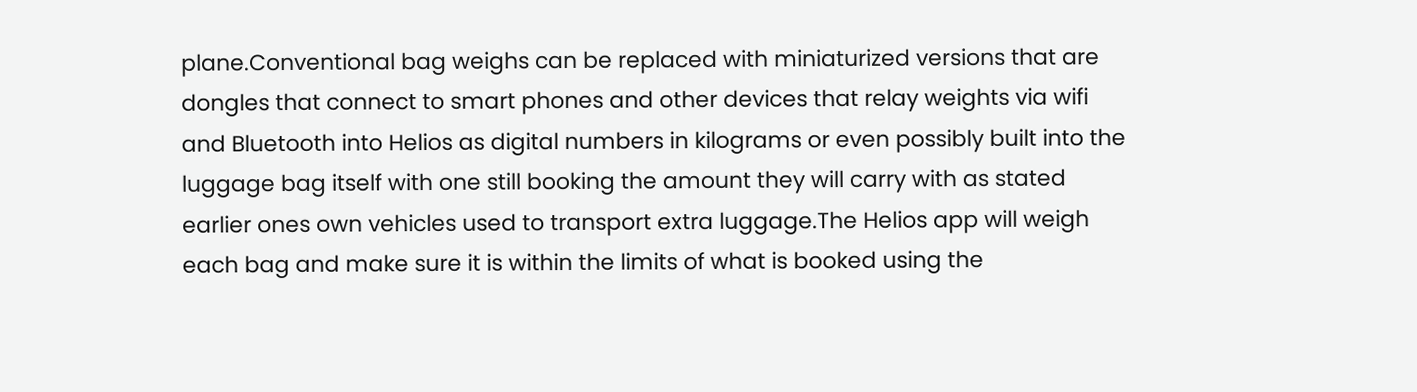plane.Conventional bag weighs can be replaced with miniaturized versions that are dongles that connect to smart phones and other devices that relay weights via wifi and Bluetooth into Helios as digital numbers in kilograms or even possibly built into the luggage bag itself with one still booking the amount they will carry with as stated earlier ones own vehicles used to transport extra luggage.The Helios app will weigh each bag and make sure it is within the limits of what is booked using the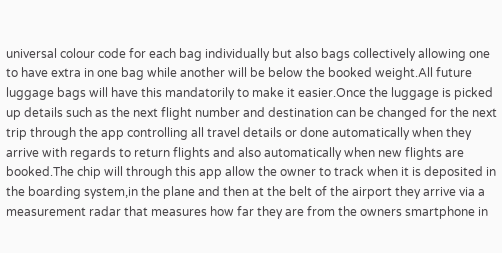universal colour code for each bag individually but also bags collectively allowing one to have extra in one bag while another will be below the booked weight.All future luggage bags will have this mandatorily to make it easier.Once the luggage is picked up details such as the next flight number and destination can be changed for the next trip through the app controlling all travel details or done automatically when they arrive with regards to return flights and also automatically when new flights are booked.The chip will through this app allow the owner to track when it is deposited in the boarding system,in the plane and then at the belt of the airport they arrive via a measurement radar that measures how far they are from the owners smartphone in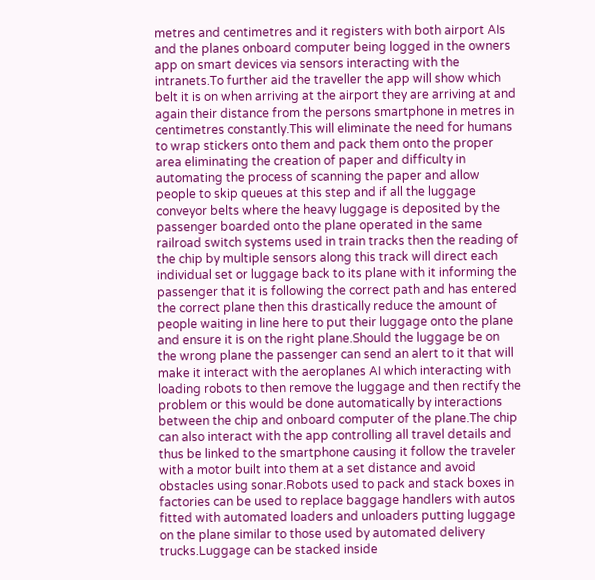metres and centimetres and it registers with both airport AIs and the planes onboard computer being logged in the owners app on smart devices via sensors interacting with the intranets.To further aid the traveller the app will show which belt it is on when arriving at the airport they are arriving at and again their distance from the persons smartphone in metres in centimetres constantly.This will eliminate the need for humans to wrap stickers onto them and pack them onto the proper area eliminating the creation of paper and difficulty in automating the process of scanning the paper and allow people to skip queues at this step and if all the luggage conveyor belts where the heavy luggage is deposited by the passenger boarded onto the plane operated in the same railroad switch systems used in train tracks then the reading of the chip by multiple sensors along this track will direct each individual set or luggage back to its plane with it informing the passenger that it is following the correct path and has entered the correct plane then this drastically reduce the amount of people waiting in line here to put their luggage onto the plane and ensure it is on the right plane.Should the luggage be on the wrong plane the passenger can send an alert to it that will make it interact with the aeroplanes AI which interacting with loading robots to then remove the luggage and then rectify the problem or this would be done automatically by interactions between the chip and onboard computer of the plane.The chip can also interact with the app controlling all travel details and thus be linked to the smartphone causing it follow the traveler with a motor built into them at a set distance and avoid obstacles using sonar.Robots used to pack and stack boxes in factories can be used to replace baggage handlers with autos fitted with automated loaders and unloaders putting luggage on the plane similar to those used by automated delivery trucks.Luggage can be stacked inside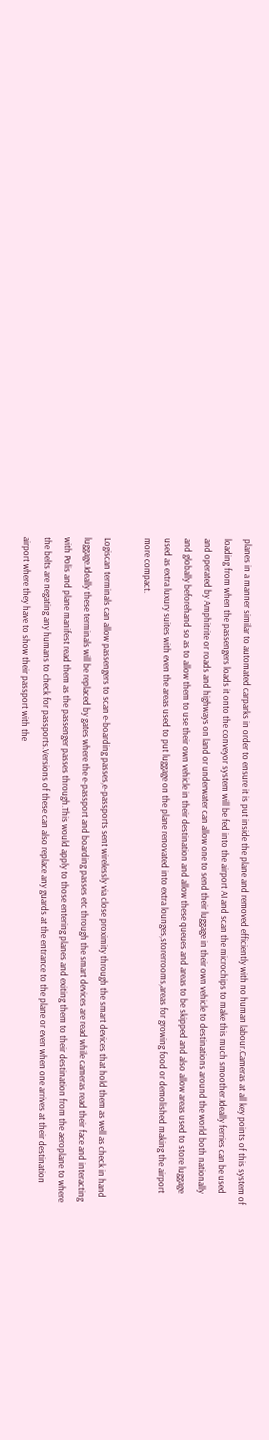planes in a manner similar to automated carparks in order to ensure it is put inside the plane and removed efficiently with no human labour.Cameras at all key points of this system of loading from when the passengers loads it onto the conveyor system will be fed into the airport AI and scan the microchips to make this much smoother.Ideally ferries can be used and operated by Amphitrite or roads and highways on land or underwater can allow one to send their luggage in their own vehicle to destinations around the world both nationally and globally beforehand so as to allow them to use their own vehicle in their destination and allow these queues and areas to be skipped and also allow areas used to store luggage used as extra luxury suites with even the areas used to put luggage on the plane renovated into extra lounges,storerrooms,areas for growing food or demolished making the airport more compact.

Logiscan terminals can allow passengers to scan e-boarding passes,e-passports sent wirelessly via close proximity through the smart devices that hold them as well as check in hand luggage.Ideally these terminals will be replaced by gates where the e-passport and boarding passes etc through the smart devices are read while cameras read their face and interacting with Polis and plane manifest read them as the passenger passes through.This would apply to those entering planes and exiting them to their destination from the aeroplane to where the belts are negating any humans to check for passports.Versions of these can also replace any guards at the entrance to the plane or even when one arrives at their destination airport where they have to show their passport with the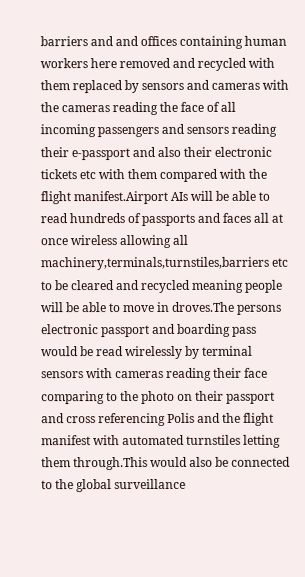barriers and and offices containing human workers here removed and recycled with them replaced by sensors and cameras with the cameras reading the face of all incoming passengers and sensors reading their e-passport and also their electronic tickets etc with them compared with the flight manifest.Airport AIs will be able to read hundreds of passports and faces all at once wireless allowing all machinery,terminals,turnstiles,barriers etc to be cleared and recycled meaning people will be able to move in droves.The persons electronic passport and boarding pass would be read wirelessly by terminal sensors with cameras reading their face comparing to the photo on their passport and cross referencing Polis and the flight manifest with automated turnstiles letting them through.This would also be connected to the global surveillance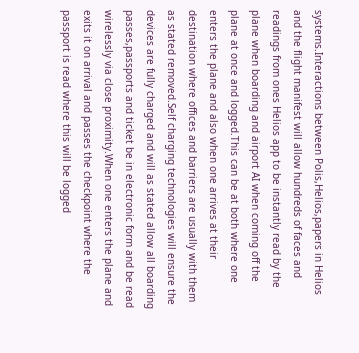systems.Interactions between Polis,Helios,papers in Helios and the flight manifest will allow hundreds of faces and readings from ones Helios app to be instantly read by the plane when boarding and airport AI when coming off the plane at once and logged.This can be at both where one enters the plane and also when one arrives at their destination where offices and barriers are usually with them as stated removed.Self charging technologies will ensure the devices are fully charged and will as stated allow all boarding passes,passports and ticket be in electronic form and be read wirelessly via close proximity.When one enters the plane and exits it on arrival and passes the checkpoint where the passport is read where this will be logged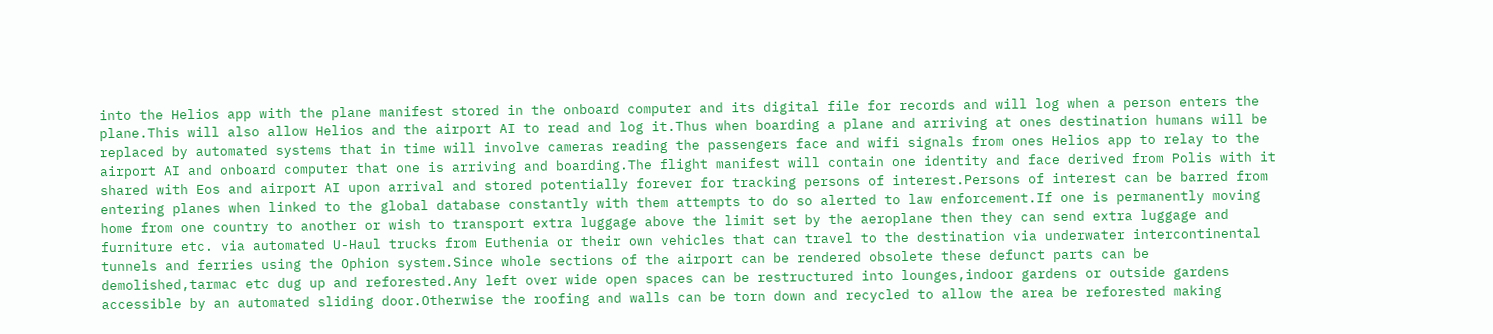into the Helios app with the plane manifest stored in the onboard computer and its digital file for records and will log when a person enters the plane.This will also allow Helios and the airport AI to read and log it.Thus when boarding a plane and arriving at ones destination humans will be replaced by automated systems that in time will involve cameras reading the passengers face and wifi signals from ones Helios app to relay to the airport AI and onboard computer that one is arriving and boarding.The flight manifest will contain one identity and face derived from Polis with it shared with Eos and airport AI upon arrival and stored potentially forever for tracking persons of interest.Persons of interest can be barred from entering planes when linked to the global database constantly with them attempts to do so alerted to law enforcement.If one is permanently moving home from one country to another or wish to transport extra luggage above the limit set by the aeroplane then they can send extra luggage and furniture etc. via automated U-Haul trucks from Euthenia or their own vehicles that can travel to the destination via underwater intercontinental tunnels and ferries using the Ophion system.Since whole sections of the airport can be rendered obsolete these defunct parts can be demolished,tarmac etc dug up and reforested.Any left over wide open spaces can be restructured into lounges,indoor gardens or outside gardens accessible by an automated sliding door.Otherwise the roofing and walls can be torn down and recycled to allow the area be reforested making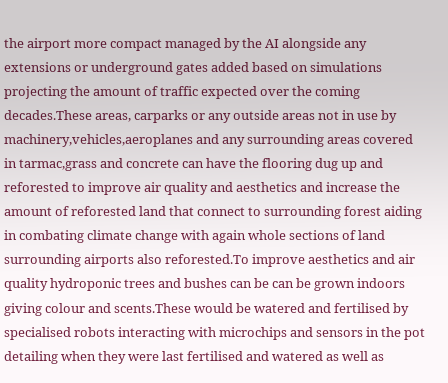the airport more compact managed by the AI alongside any extensions or underground gates added based on simulations projecting the amount of traffic expected over the coming decades.These areas, carparks or any outside areas not in use by machinery,vehicles,aeroplanes and any surrounding areas covered in tarmac,grass and concrete can have the flooring dug up and reforested to improve air quality and aesthetics and increase the amount of reforested land that connect to surrounding forest aiding in combating climate change with again whole sections of land surrounding airports also reforested.To improve aesthetics and air quality hydroponic trees and bushes can be can be grown indoors giving colour and scents.These would be watered and fertilised by specialised robots interacting with microchips and sensors in the pot detailing when they were last fertilised and watered as well as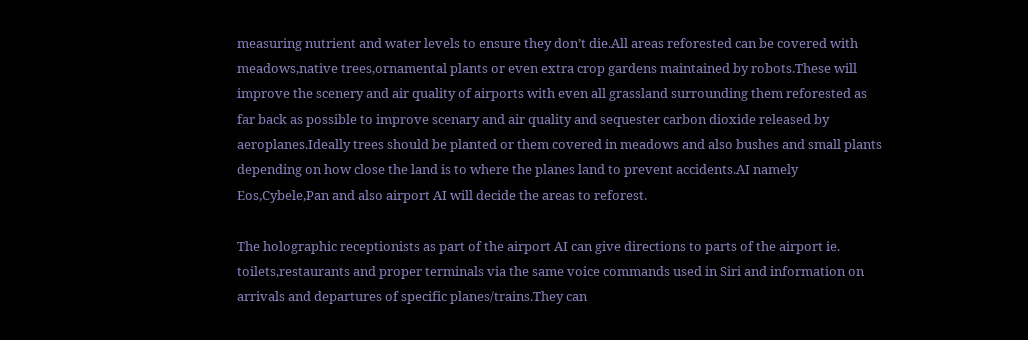measuring nutrient and water levels to ensure they don’t die.All areas reforested can be covered with meadows,native trees,ornamental plants or even extra crop gardens maintained by robots.These will improve the scenery and air quality of airports with even all grassland surrounding them reforested as far back as possible to improve scenary and air quality and sequester carbon dioxide released by aeroplanes.Ideally trees should be planted or them covered in meadows and also bushes and small plants depending on how close the land is to where the planes land to prevent accidents.AI namely Eos,Cybele,Pan and also airport AI will decide the areas to reforest.

The holographic receptionists as part of the airport AI can give directions to parts of the airport ie. toilets,restaurants and proper terminals via the same voice commands used in Siri and information on arrivals and departures of specific planes/trains.They can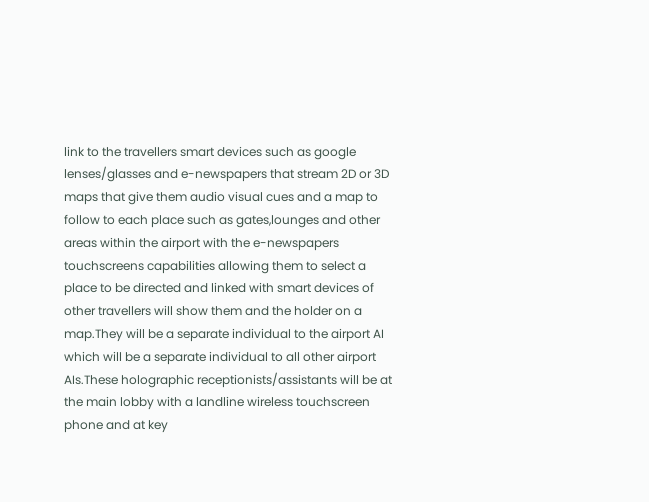link to the travellers smart devices such as google lenses/glasses and e-newspapers that stream 2D or 3D maps that give them audio visual cues and a map to follow to each place such as gates,lounges and other areas within the airport with the e-newspapers touchscreens capabilities allowing them to select a place to be directed and linked with smart devices of other travellers will show them and the holder on a map.They will be a separate individual to the airport AI which will be a separate individual to all other airport AIs.These holographic receptionists/assistants will be at the main lobby with a landline wireless touchscreen phone and at key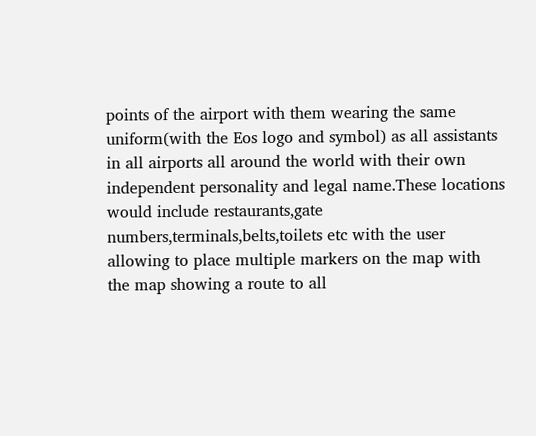points of the airport with them wearing the same uniform(with the Eos logo and symbol) as all assistants in all airports all around the world with their own independent personality and legal name.These locations would include restaurants,gate numbers,terminals,belts,toilets etc with the user allowing to place multiple markers on the map with the map showing a route to all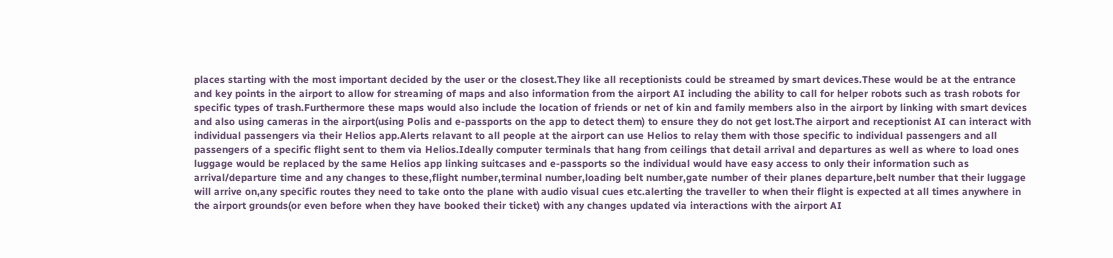places starting with the most important decided by the user or the closest.They like all receptionists could be streamed by smart devices.These would be at the entrance and key points in the airport to allow for streaming of maps and also information from the airport AI including the ability to call for helper robots such as trash robots for specific types of trash.Furthermore these maps would also include the location of friends or net of kin and family members also in the airport by linking with smart devices and also using cameras in the airport(using Polis and e-passports on the app to detect them) to ensure they do not get lost.The airport and receptionist AI can interact with individual passengers via their Helios app.Alerts relavant to all people at the airport can use Helios to relay them with those specific to individual passengers and all passengers of a specific flight sent to them via Helios.Ideally computer terminals that hang from ceilings that detail arrival and departures as well as where to load ones luggage would be replaced by the same Helios app linking suitcases and e-passports so the individual would have easy access to only their information such as arrival/departure time and any changes to these,flight number,terminal number,loading belt number,gate number of their planes departure,belt number that their luggage will arrive on,any specific routes they need to take onto the plane with audio visual cues etc.alerting the traveller to when their flight is expected at all times anywhere in the airport grounds(or even before when they have booked their ticket) with any changes updated via interactions with the airport AI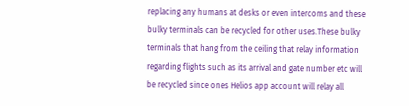replacing any humans at desks or even intercoms and these bulky terminals can be recycled for other uses.These bulky terminals that hang from the ceiling that relay information regarding flights such as its arrival and gate number etc will be recycled since ones Helios app account will relay all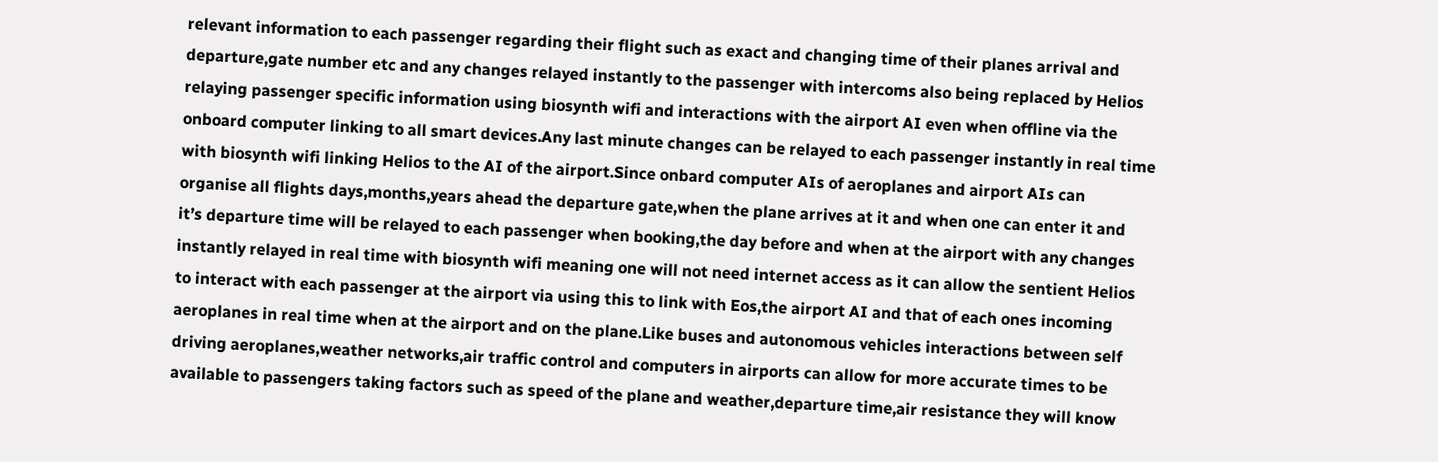relevant information to each passenger regarding their flight such as exact and changing time of their planes arrival and departure,gate number etc and any changes relayed instantly to the passenger with intercoms also being replaced by Helios relaying passenger specific information using biosynth wifi and interactions with the airport AI even when offline via the onboard computer linking to all smart devices.Any last minute changes can be relayed to each passenger instantly in real time with biosynth wifi linking Helios to the AI of the airport.Since onbard computer AIs of aeroplanes and airport AIs can organise all flights days,months,years ahead the departure gate,when the plane arrives at it and when one can enter it and it’s departure time will be relayed to each passenger when booking,the day before and when at the airport with any changes instantly relayed in real time with biosynth wifi meaning one will not need internet access as it can allow the sentient Helios to interact with each passenger at the airport via using this to link with Eos,the airport AI and that of each ones incoming aeroplanes in real time when at the airport and on the plane.Like buses and autonomous vehicles interactions between self driving aeroplanes,weather networks,air traffic control and computers in airports can allow for more accurate times to be available to passengers taking factors such as speed of the plane and weather,departure time,air resistance they will know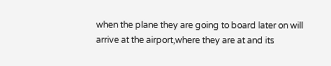when the plane they are going to board later on will arrive at the airport,where they are at and its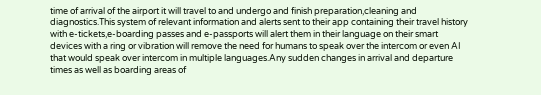time of arrival of the airport it will travel to and undergo and finish preparation,cleaning and diagnostics.This system of relevant information and alerts sent to their app containing their travel history with e-tickets,e-boarding passes and e-passports will alert them in their language on their smart devices with a ring or vibration will remove the need for humans to speak over the intercom or even AI that would speak over intercom in multiple languages.Any sudden changes in arrival and departure times as well as boarding areas of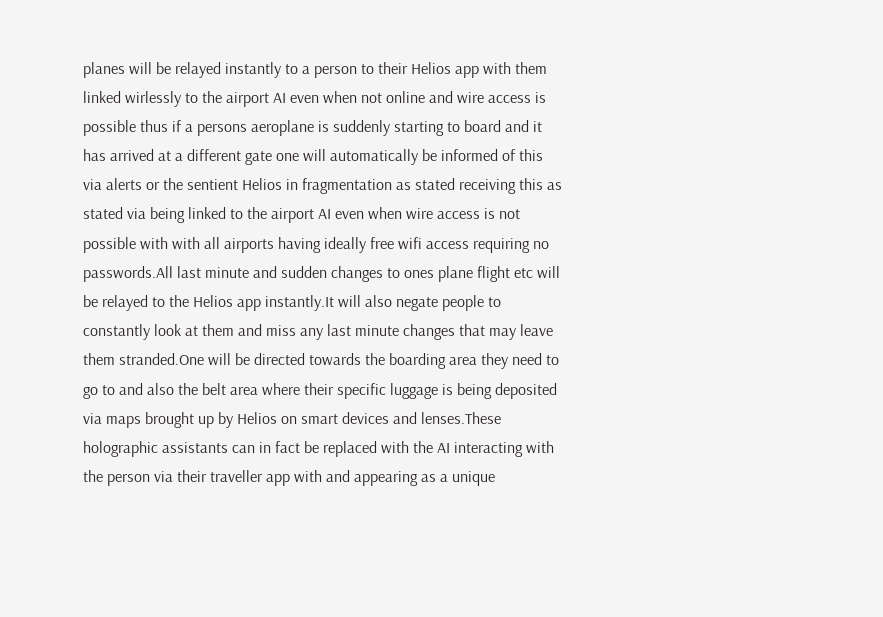planes will be relayed instantly to a person to their Helios app with them linked wirlessly to the airport AI even when not online and wire access is possible thus if a persons aeroplane is suddenly starting to board and it has arrived at a different gate one will automatically be informed of this via alerts or the sentient Helios in fragmentation as stated receiving this as stated via being linked to the airport AI even when wire access is not possible with with all airports having ideally free wifi access requiring no passwords.All last minute and sudden changes to ones plane flight etc will be relayed to the Helios app instantly.It will also negate people to constantly look at them and miss any last minute changes that may leave them stranded.One will be directed towards the boarding area they need to go to and also the belt area where their specific luggage is being deposited via maps brought up by Helios on smart devices and lenses.These holographic assistants can in fact be replaced with the AI interacting with the person via their traveller app with and appearing as a unique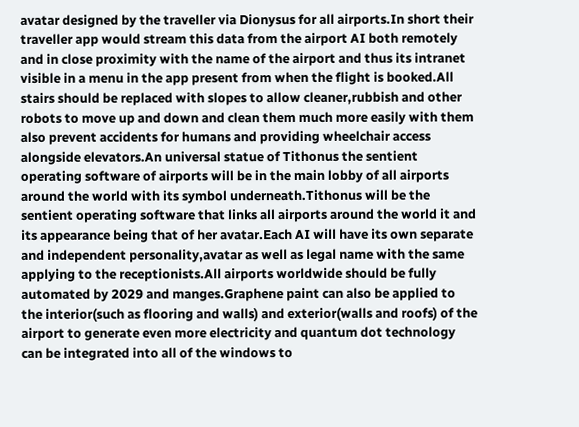avatar designed by the traveller via Dionysus for all airports.In short their traveller app would stream this data from the airport AI both remotely and in close proximity with the name of the airport and thus its intranet visible in a menu in the app present from when the flight is booked.All stairs should be replaced with slopes to allow cleaner,rubbish and other robots to move up and down and clean them much more easily with them also prevent accidents for humans and providing wheelchair access alongside elevators.An universal statue of Tithonus the sentient operating software of airports will be in the main lobby of all airports around the world with its symbol underneath.Tithonus will be the sentient operating software that links all airports around the world it and its appearance being that of her avatar.Each AI will have its own separate and independent personality,avatar as well as legal name with the same applying to the receptionists.All airports worldwide should be fully automated by 2029 and manges.Graphene paint can also be applied to the interior(such as flooring and walls) and exterior(walls and roofs) of the airport to generate even more electricity and quantum dot technology can be integrated into all of the windows to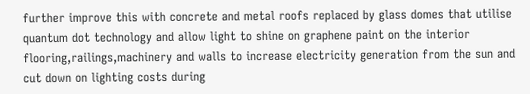further improve this with concrete and metal roofs replaced by glass domes that utilise quantum dot technology and allow light to shine on graphene paint on the interior flooring,railings,machinery and walls to increase electricity generation from the sun and cut down on lighting costs during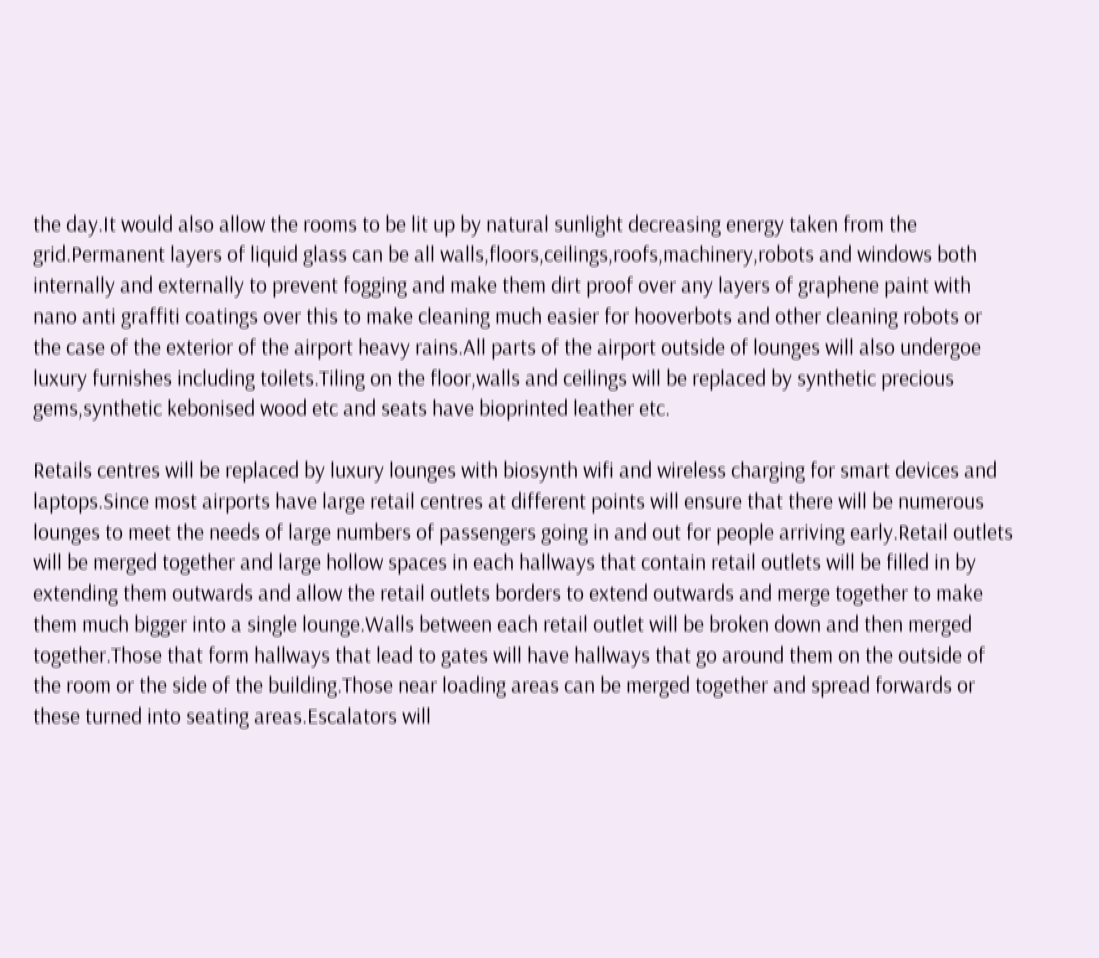the day.It would also allow the rooms to be lit up by natural sunlight decreasing energy taken from the grid.Permanent layers of liquid glass can be all walls,floors,ceilings,roofs,machinery,robots and windows both internally and externally to prevent fogging and make them dirt proof over any layers of graphene paint with nano anti graffiti coatings over this to make cleaning much easier for hooverbots and other cleaning robots or the case of the exterior of the airport heavy rains.All parts of the airport outside of lounges will also undergoe luxury furnishes including toilets.Tiling on the floor,walls and ceilings will be replaced by synthetic precious gems,synthetic kebonised wood etc and seats have bioprinted leather etc.

Retails centres will be replaced by luxury lounges with biosynth wifi and wireless charging for smart devices and laptops.Since most airports have large retail centres at different points will ensure that there will be numerous lounges to meet the needs of large numbers of passengers going in and out for people arriving early.Retail outlets will be merged together and large hollow spaces in each hallways that contain retail outlets will be filled in by extending them outwards and allow the retail outlets borders to extend outwards and merge together to make them much bigger into a single lounge.Walls between each retail outlet will be broken down and then merged together.Those that form hallways that lead to gates will have hallways that go around them on the outside of the room or the side of the building.Those near loading areas can be merged together and spread forwards or these turned into seating areas.Escalators will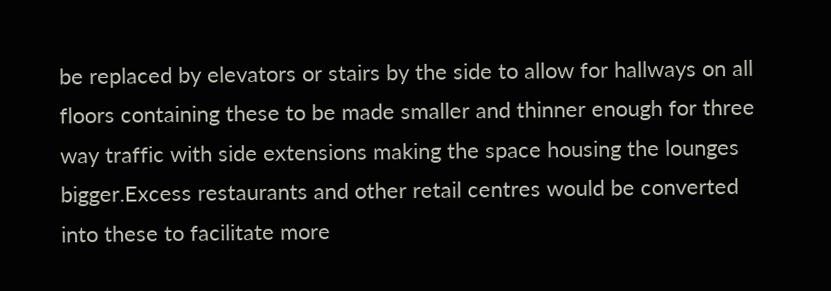be replaced by elevators or stairs by the side to allow for hallways on all floors containing these to be made smaller and thinner enough for three way traffic with side extensions making the space housing the lounges bigger.Excess restaurants and other retail centres would be converted into these to facilitate more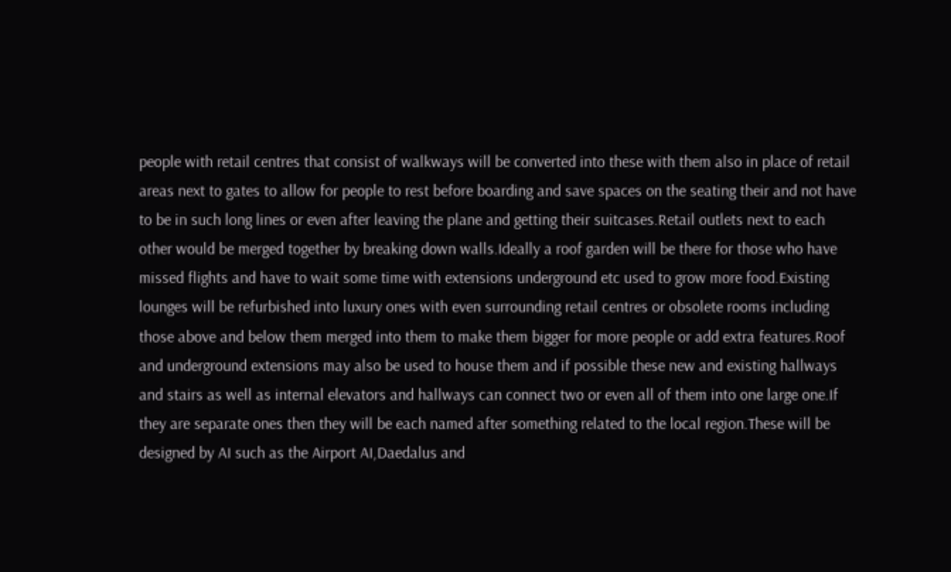people with retail centres that consist of walkways will be converted into these with them also in place of retail areas next to gates to allow for people to rest before boarding and save spaces on the seating their and not have to be in such long lines or even after leaving the plane and getting their suitcases.Retail outlets next to each other would be merged together by breaking down walls.Ideally a roof garden will be there for those who have missed flights and have to wait some time with extensions underground etc used to grow more food.Existing lounges will be refurbished into luxury ones with even surrounding retail centres or obsolete rooms including those above and below them merged into them to make them bigger for more people or add extra features.Roof and underground extensions may also be used to house them and if possible these new and existing hallways and stairs as well as internal elevators and hallways can connect two or even all of them into one large one.If they are separate ones then they will be each named after something related to the local region.These will be designed by AI such as the Airport AI,Daedalus and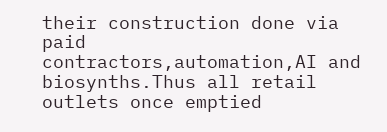their construction done via paid contractors,automation,AI and biosynths.Thus all retail outlets once emptied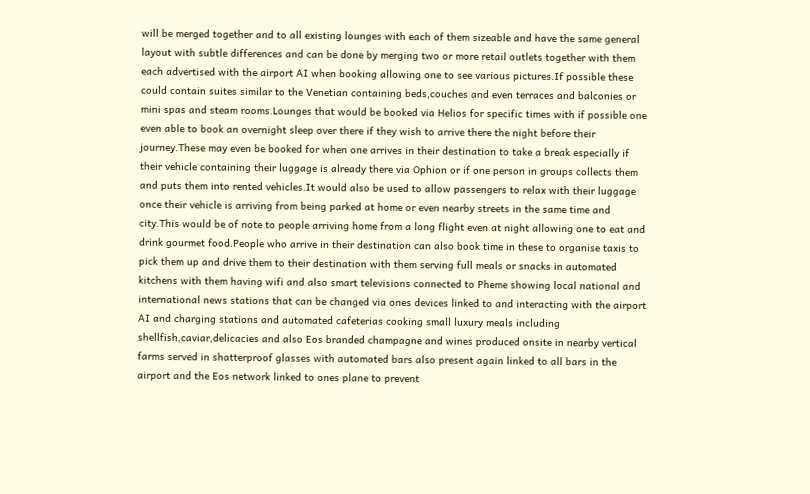will be merged together and to all existing lounges with each of them sizeable and have the same general layout with subtle differences and can be done by merging two or more retail outlets together with them each advertised with the airport AI when booking allowing one to see various pictures.If possible these could contain suites similar to the Venetian containing beds,couches and even terraces and balconies or mini spas and steam rooms.Lounges that would be booked via Helios for specific times with if possible one even able to book an overnight sleep over there if they wish to arrive there the night before their journey.These may even be booked for when one arrives in their destination to take a break especially if their vehicle containing their luggage is already there via Ophion or if one person in groups collects them and puts them into rented vehicles.It would also be used to allow passengers to relax with their luggage once their vehicle is arriving from being parked at home or even nearby streets in the same time and city.This would be of note to people arriving home from a long flight even at night allowing one to eat and drink gourmet food.People who arrive in their destination can also book time in these to organise taxis to pick them up and drive them to their destination with them serving full meals or snacks in automated kitchens with them having wifi and also smart televisions connected to Pheme showing local national and international news stations that can be changed via ones devices linked to and interacting with the airport AI and charging stations and automated cafeterias cooking small luxury meals including shellfish,caviar,delicacies and also Eos branded champagne and wines produced onsite in nearby vertical farms served in shatterproof glasses with automated bars also present again linked to all bars in the airport and the Eos network linked to ones plane to prevent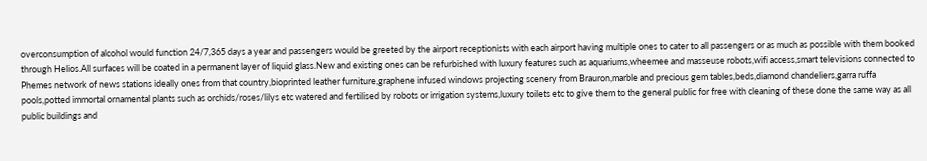overconsumption of alcohol would function 24/7,365 days a year and passengers would be greeted by the airport receptionists with each airport having multiple ones to cater to all passengers or as much as possible with them booked through Helios.All surfaces will be coated in a permanent layer of liquid glass.New and existing ones can be refurbished with luxury features such as aquariums,wheemee and masseuse robots,wifi access,smart televisions connected to Phemes network of news stations ideally ones from that country,bioprinted leather furniture,graphene infused windows projecting scenery from Brauron,marble and precious gem tables,beds,diamond chandeliers,garra ruffa pools,potted immortal ornamental plants such as orchids/roses/lilys etc watered and fertilised by robots or irrigation systems,luxury toilets etc to give them to the general public for free with cleaning of these done the same way as all public buildings and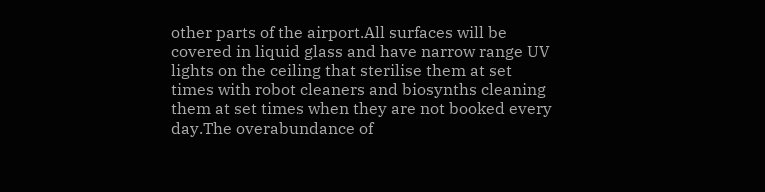other parts of the airport.All surfaces will be covered in liquid glass and have narrow range UV lights on the ceiling that sterilise them at set times with robot cleaners and biosynths cleaning them at set times when they are not booked every day.The overabundance of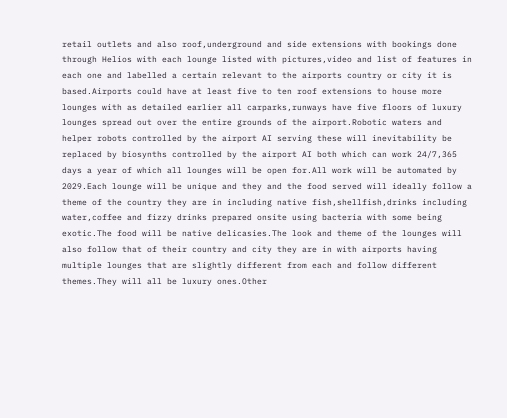retail outlets and also roof,underground and side extensions with bookings done through Helios with each lounge listed with pictures,video and list of features in each one and labelled a certain relevant to the airports country or city it is based.Airports could have at least five to ten roof extensions to house more lounges with as detailed earlier all carparks,runways have five floors of luxury lounges spread out over the entire grounds of the airport.Robotic waters and helper robots controlled by the airport AI serving these will inevitability be replaced by biosynths controlled by the airport AI both which can work 24/7,365 days a year of which all lounges will be open for.All work will be automated by 2029.Each lounge will be unique and they and the food served will ideally follow a theme of the country they are in including native fish,shellfish,drinks including water,coffee and fizzy drinks prepared onsite using bacteria with some being exotic.The food will be native delicasies.The look and theme of the lounges will also follow that of their country and city they are in with airports having multiple lounges that are slightly different from each and follow different themes.They will all be luxury ones.Other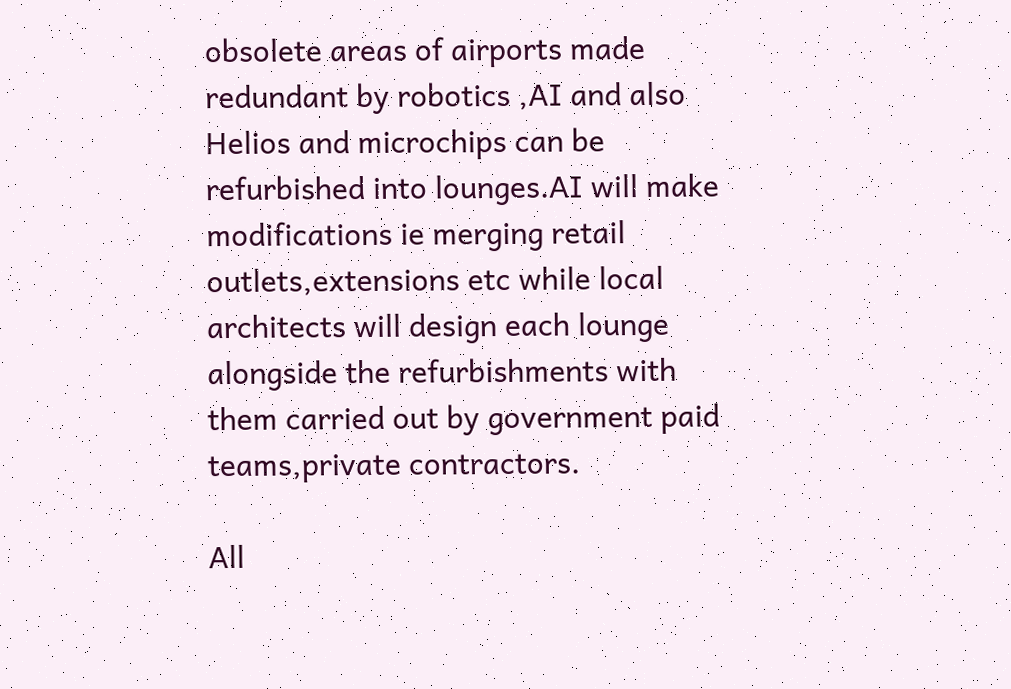obsolete areas of airports made redundant by robotics ,AI and also Helios and microchips can be refurbished into lounges.AI will make modifications ie merging retail outlets,extensions etc while local architects will design each lounge alongside the refurbishments with them carried out by government paid teams,private contractors.

All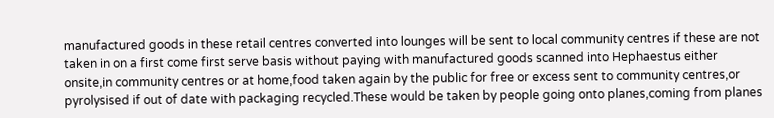manufactured goods in these retail centres converted into lounges will be sent to local community centres if these are not taken in on a first come first serve basis without paying with manufactured goods scanned into Hephaestus either onsite,in community centres or at home,food taken again by the public for free or excess sent to community centres,or pyrolysised if out of date with packaging recycled.These would be taken by people going onto planes,coming from planes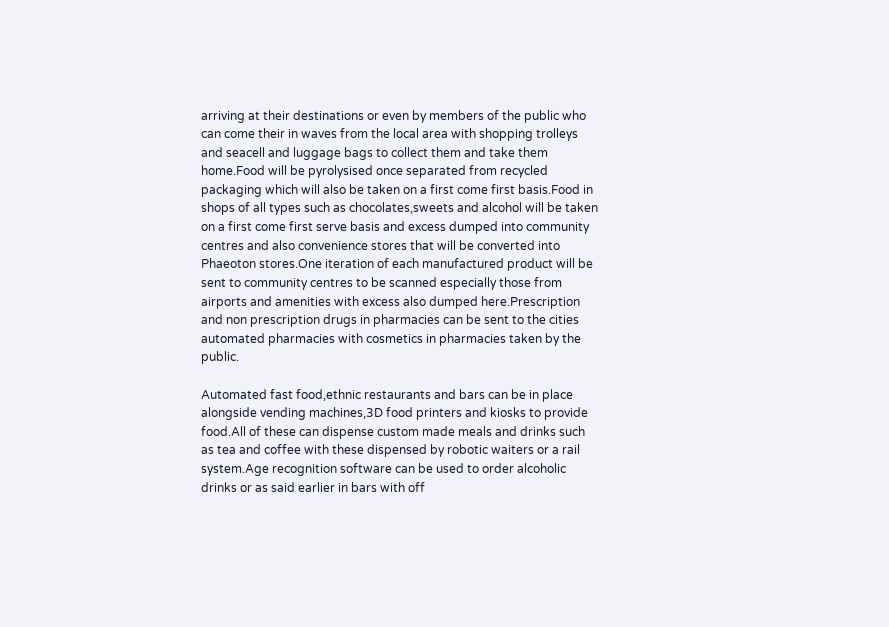arriving at their destinations or even by members of the public who can come their in waves from the local area with shopping trolleys and seacell and luggage bags to collect them and take them home.Food will be pyrolysised once separated from recycled packaging which will also be taken on a first come first basis.Food in shops of all types such as chocolates,sweets and alcohol will be taken on a first come first serve basis and excess dumped into community centres and also convenience stores that will be converted into Phaeoton stores.One iteration of each manufactured product will be sent to community centres to be scanned especially those from airports and amenities with excess also dumped here.Prescription and non prescription drugs in pharmacies can be sent to the cities automated pharmacies with cosmetics in pharmacies taken by the public.

Automated fast food,ethnic restaurants and bars can be in place alongside vending machines,3D food printers and kiosks to provide food.All of these can dispense custom made meals and drinks such as tea and coffee with these dispensed by robotic waiters or a rail system.Age recognition software can be used to order alcoholic drinks or as said earlier in bars with off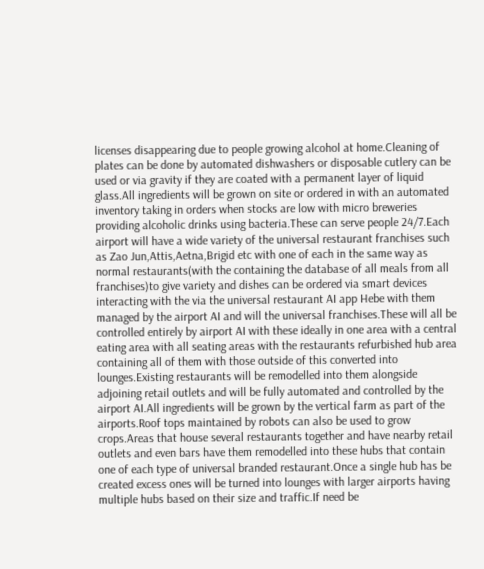licenses disappearing due to people growing alcohol at home.Cleaning of plates can be done by automated dishwashers or disposable cutlery can be used or via gravity if they are coated with a permanent layer of liquid glass.All ingredients will be grown on site or ordered in with an automated inventory taking in orders when stocks are low with micro breweries providing alcoholic drinks using bacteria.These can serve people 24/7.Each airport will have a wide variety of the universal restaurant franchises such as Zao Jun,Attis,Aetna,Brigid etc with one of each in the same way as normal restaurants(with the containing the database of all meals from all franchises)to give variety and dishes can be ordered via smart devices interacting with the via the universal restaurant AI app Hebe with them managed by the airport AI and will the universal franchises.These will all be controlled entirely by airport AI with these ideally in one area with a central eating area with all seating areas with the restaurants refurbished hub area containing all of them with those outside of this converted into lounges.Existing restaurants will be remodelled into them alongside adjoining retail outlets and will be fully automated and controlled by the airport AI.All ingredients will be grown by the vertical farm as part of the airports.Roof tops maintained by robots can also be used to grow crops.Areas that house several restaurants together and have nearby retail outlets and even bars have them remodelled into these hubs that contain one of each type of universal branded restaurant.Once a single hub has be created excess ones will be turned into lounges with larger airports having multiple hubs based on their size and traffic.If need be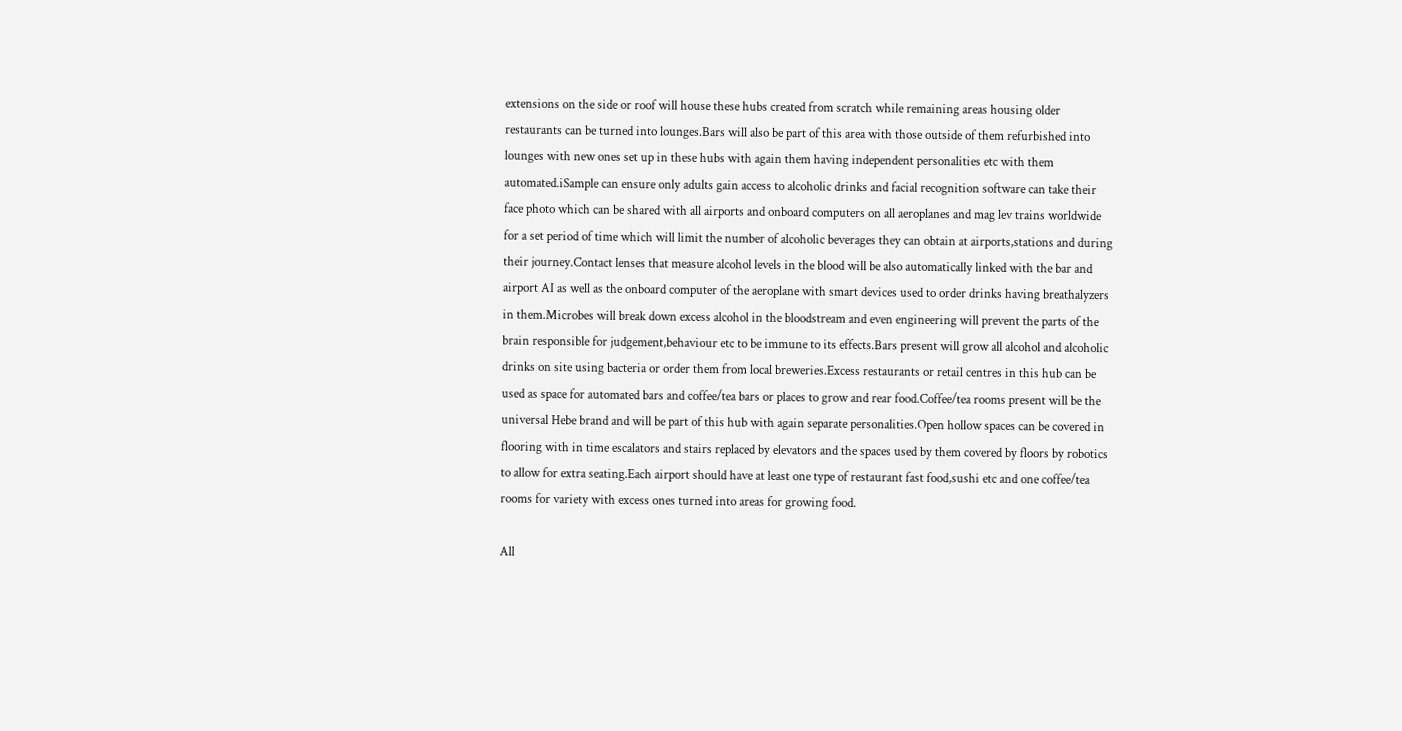extensions on the side or roof will house these hubs created from scratch while remaining areas housing older restaurants can be turned into lounges.Bars will also be part of this area with those outside of them refurbished into lounges with new ones set up in these hubs with again them having independent personalities etc with them automated.iSample can ensure only adults gain access to alcoholic drinks and facial recognition software can take their face photo which can be shared with all airports and onboard computers on all aeroplanes and mag lev trains worldwide for a set period of time which will limit the number of alcoholic beverages they can obtain at airports,stations and during their journey.Contact lenses that measure alcohol levels in the blood will be also automatically linked with the bar and airport AI as well as the onboard computer of the aeroplane with smart devices used to order drinks having breathalyzers in them.Microbes will break down excess alcohol in the bloodstream and even engineering will prevent the parts of the brain responsible for judgement,behaviour etc to be immune to its effects.Bars present will grow all alcohol and alcoholic drinks on site using bacteria or order them from local breweries.Excess restaurants or retail centres in this hub can be used as space for automated bars and coffee/tea bars or places to grow and rear food.Coffee/tea rooms present will be the universal Hebe brand and will be part of this hub with again separate personalities.Open hollow spaces can be covered in flooring with in time escalators and stairs replaced by elevators and the spaces used by them covered by floors by robotics to allow for extra seating.Each airport should have at least one type of restaurant fast food,sushi etc and one coffee/tea rooms for variety with excess ones turned into areas for growing food.

All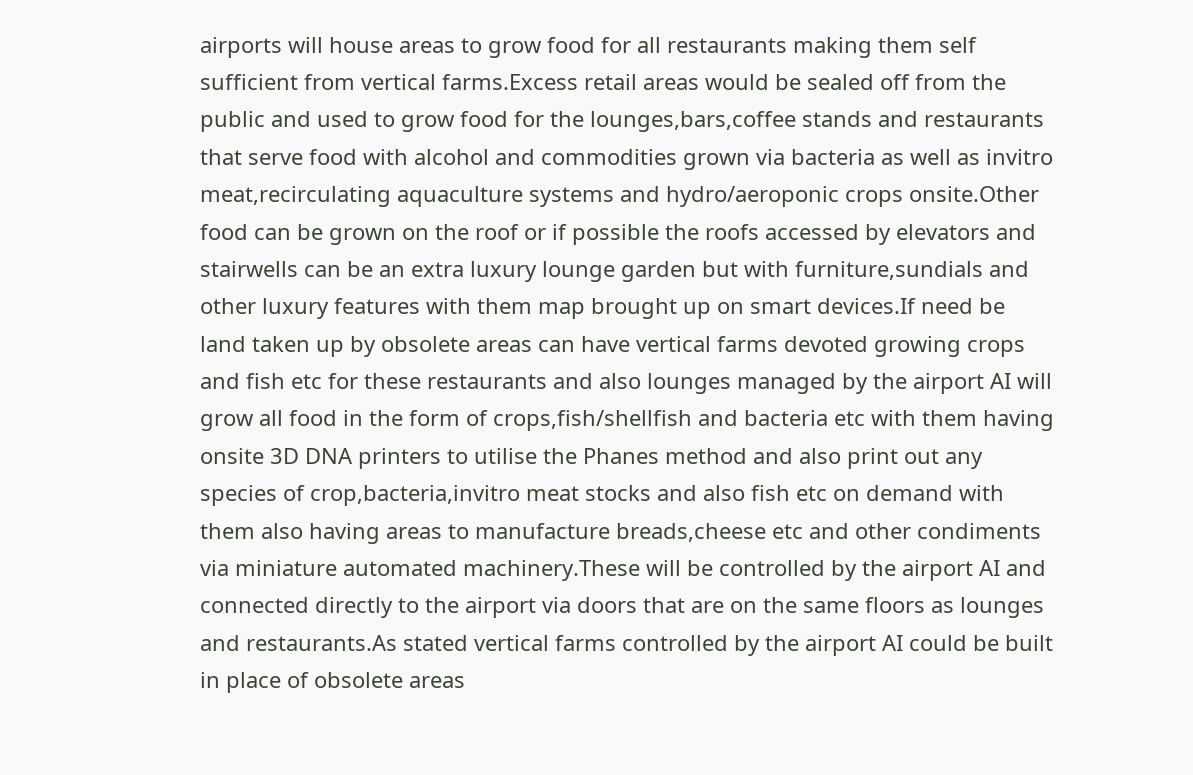airports will house areas to grow food for all restaurants making them self sufficient from vertical farms.Excess retail areas would be sealed off from the public and used to grow food for the lounges,bars,coffee stands and restaurants that serve food with alcohol and commodities grown via bacteria as well as invitro meat,recirculating aquaculture systems and hydro/aeroponic crops onsite.Other food can be grown on the roof or if possible the roofs accessed by elevators and stairwells can be an extra luxury lounge garden but with furniture,sundials and other luxury features with them map brought up on smart devices.If need be land taken up by obsolete areas can have vertical farms devoted growing crops and fish etc for these restaurants and also lounges managed by the airport AI will grow all food in the form of crops,fish/shellfish and bacteria etc with them having onsite 3D DNA printers to utilise the Phanes method and also print out any species of crop,bacteria,invitro meat stocks and also fish etc on demand with them also having areas to manufacture breads,cheese etc and other condiments via miniature automated machinery.These will be controlled by the airport AI and connected directly to the airport via doors that are on the same floors as lounges and restaurants.As stated vertical farms controlled by the airport AI could be built in place of obsolete areas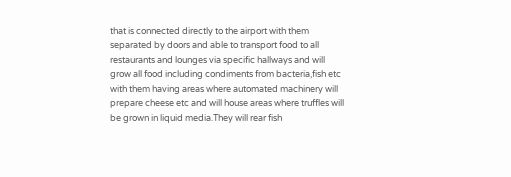that is connected directly to the airport with them separated by doors and able to transport food to all restaurants and lounges via specific hallways and will grow all food including condiments from bacteria,fish etc with them having areas where automated machinery will prepare cheese etc and will house areas where truffles will be grown in liquid media.They will rear fish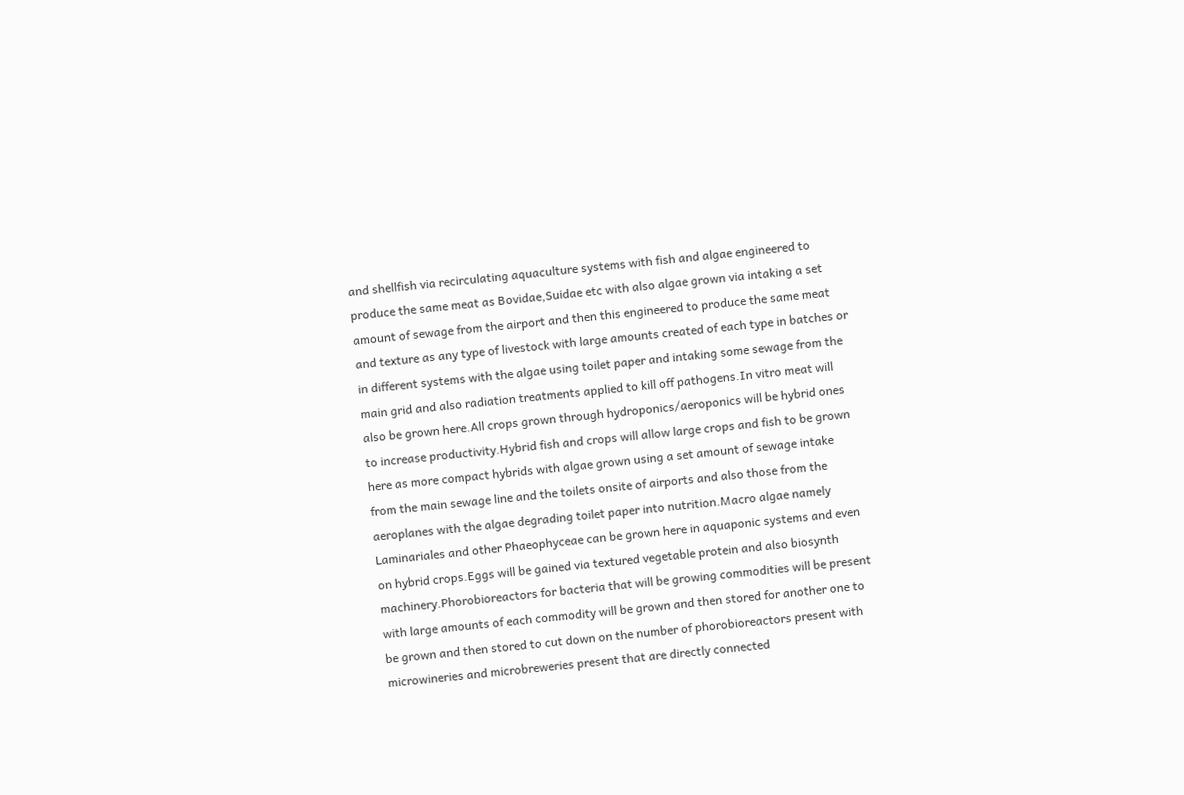and shellfish via recirculating aquaculture systems with fish and algae engineered to produce the same meat as Bovidae,Suidae etc with also algae grown via intaking a set amount of sewage from the airport and then this engineered to produce the same meat and texture as any type of livestock with large amounts created of each type in batches or in different systems with the algae using toilet paper and intaking some sewage from the main grid and also radiation treatments applied to kill off pathogens.In vitro meat will also be grown here.All crops grown through hydroponics/aeroponics will be hybrid ones to increase productivity.Hybrid fish and crops will allow large crops and fish to be grown here as more compact hybrids with algae grown using a set amount of sewage intake from the main sewage line and the toilets onsite of airports and also those from the aeroplanes with the algae degrading toilet paper into nutrition.Macro algae namely Laminariales and other Phaeophyceae can be grown here in aquaponic systems and even on hybrid crops.Eggs will be gained via textured vegetable protein and also biosynth machinery.Phorobioreactors for bacteria that will be growing commodities will be present with large amounts of each commodity will be grown and then stored for another one to be grown and then stored to cut down on the number of phorobioreactors present with microwineries and microbreweries present that are directly connected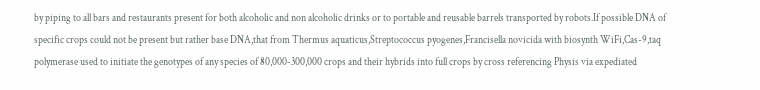by piping to all bars and restaurants present for both alcoholic and non alcoholic drinks or to portable and reusable barrels transported by robots.If possible DNA of specific crops could not be present but rather base DNA,that from Thermus aquaticus,Streptococcus pyogenes,Francisella novicida with biosynth WiFi,Cas-9,taq polymerase used to initiate the genotypes of any species of 80,000-300,000 crops and their hybrids into full crops by cross referencing Physis via expediated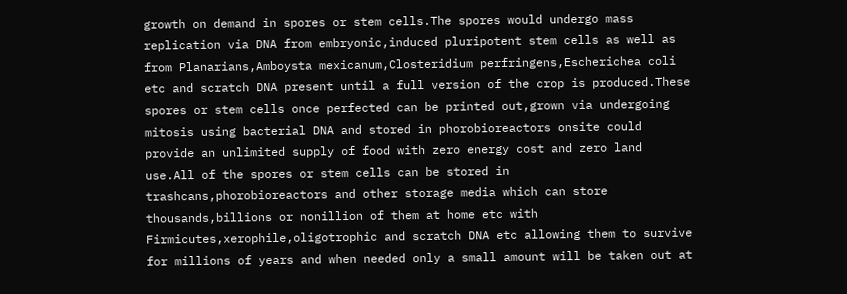growth on demand in spores or stem cells.The spores would undergo mass replication via DNA from embryonic,induced pluripotent stem cells as well as from Planarians,Amboysta mexicanum,Closteridium perfringens,Escherichea coli etc and scratch DNA present until a full version of the crop is produced.These spores or stem cells once perfected can be printed out,grown via undergoing mitosis using bacterial DNA and stored in phorobioreactors onsite could provide an unlimited supply of food with zero energy cost and zero land use.All of the spores or stem cells can be stored in trashcans,phorobioreactors and other storage media which can store thousands,billions or nonillion of them at home etc with Firmicutes,xerophile,oligotrophic and scratch DNA etc allowing them to survive for millions of years and when needed only a small amount will be taken out at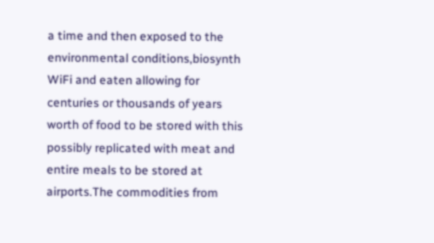a time and then exposed to the environmental conditions,biosynth WiFi and eaten allowing for centuries or thousands of years worth of food to be stored with this possibly replicated with meat and entire meals to be stored at airports.The commodities from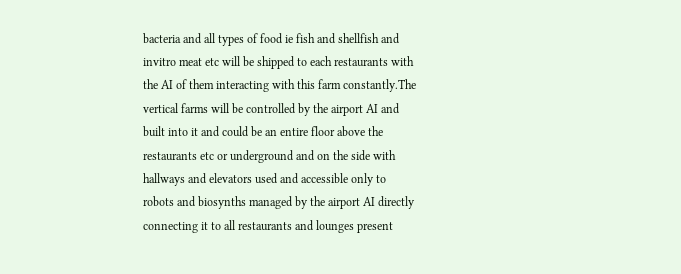bacteria and all types of food ie fish and shellfish and invitro meat etc will be shipped to each restaurants with the AI of them interacting with this farm constantly.The vertical farms will be controlled by the airport AI and built into it and could be an entire floor above the restaurants etc or underground and on the side with hallways and elevators used and accessible only to robots and biosynths managed by the airport AI directly connecting it to all restaurants and lounges present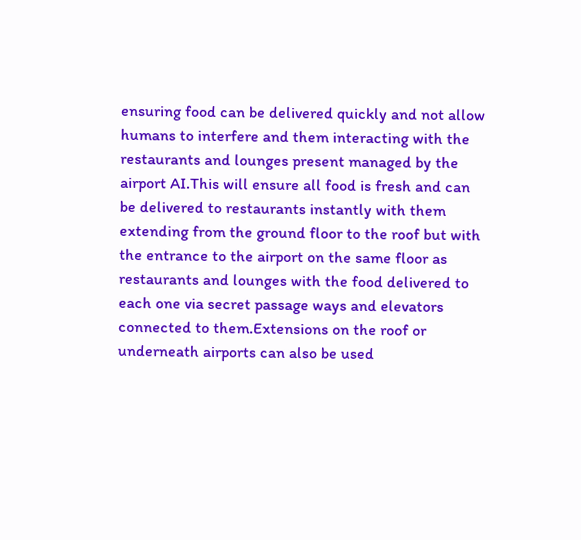ensuring food can be delivered quickly and not allow humans to interfere and them interacting with the restaurants and lounges present managed by the airport AI.This will ensure all food is fresh and can be delivered to restaurants instantly with them extending from the ground floor to the roof but with the entrance to the airport on the same floor as restaurants and lounges with the food delivered to each one via secret passage ways and elevators connected to them.Extensions on the roof or underneath airports can also be used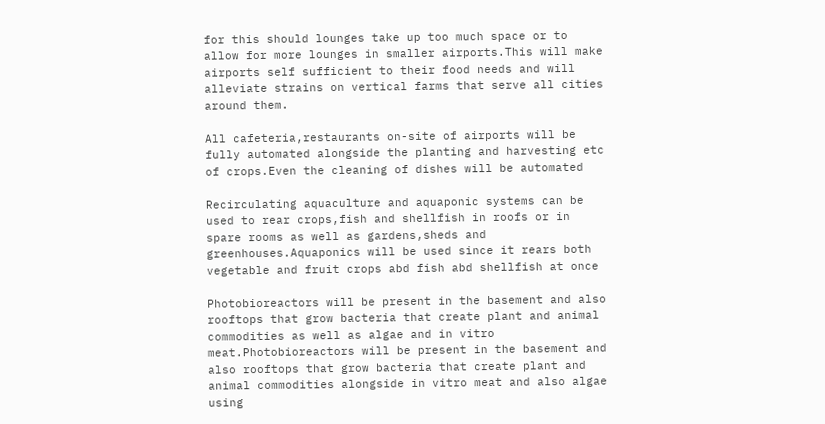for this should lounges take up too much space or to allow for more lounges in smaller airports.This will make airports self sufficient to their food needs and will alleviate strains on vertical farms that serve all cities around them.

All cafeteria,restaurants on-site of airports will be fully automated alongside the planting and harvesting etc of crops.Even the cleaning of dishes will be automated

Recirculating aquaculture and aquaponic systems can be used to rear crops,fish and shellfish in roofs or in spare rooms as well as gardens,sheds and greenhouses.Aquaponics will be used since it rears both vegetable and fruit crops abd fish abd shellfish at once

Photobioreactors will be present in the basement and also rooftops that grow bacteria that create plant and animal commodities as well as algae and in vitro meat.Photobioreactors will be present in the basement and also rooftops that grow bacteria that create plant and animal commodities alongside in vitro meat and also algae using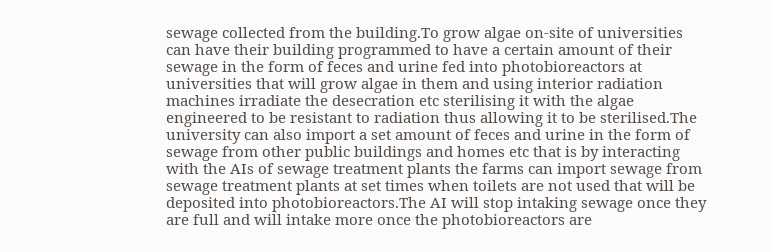sewage collected from the building.To grow algae on-site of universities can have their building programmed to have a certain amount of their sewage in the form of feces and urine fed into photobioreactors at universities that will grow algae in them and using interior radiation machines irradiate the desecration etc sterilising it with the algae engineered to be resistant to radiation thus allowing it to be sterilised.The university can also import a set amount of feces and urine in the form of sewage from other public buildings and homes etc that is by interacting with the AIs of sewage treatment plants the farms can import sewage from sewage treatment plants at set times when toilets are not used that will be deposited into photobioreactors.The AI will stop intaking sewage once they are full and will intake more once the photobioreactors are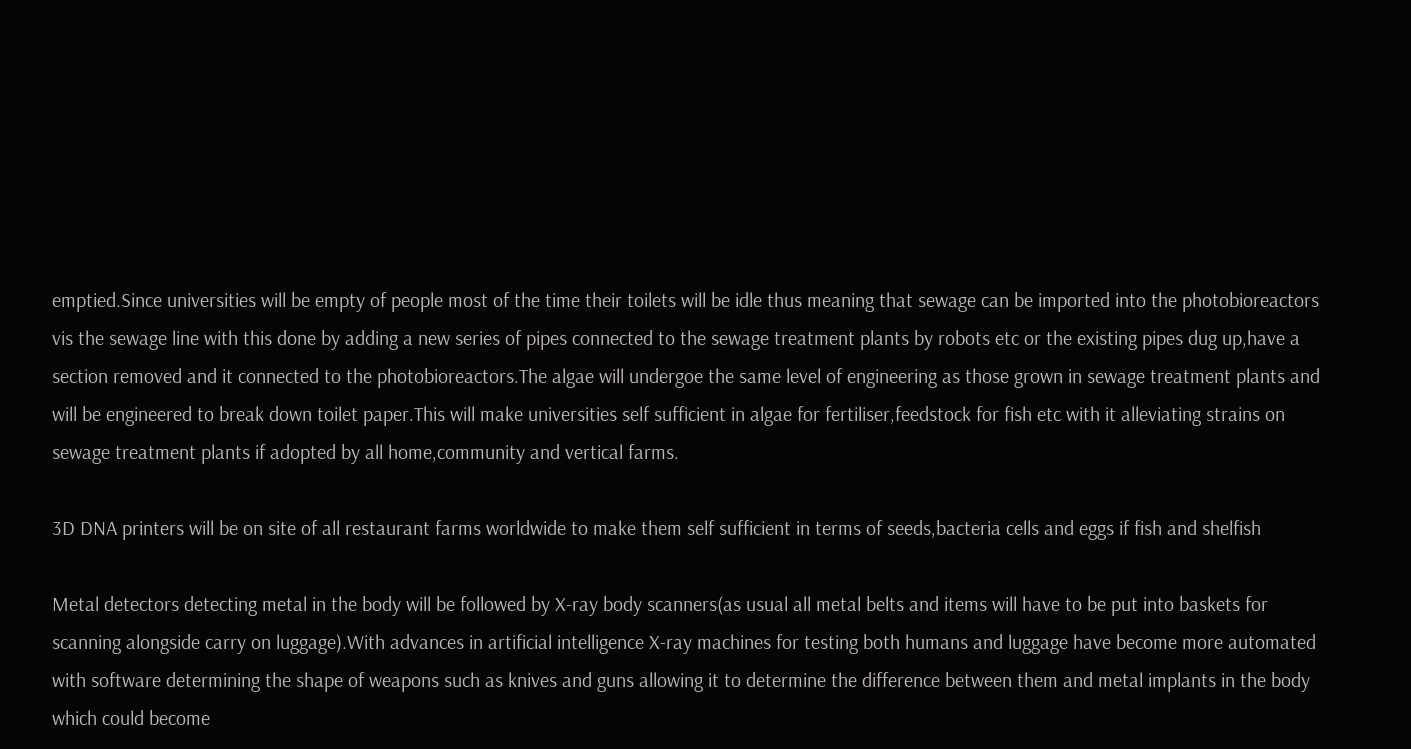emptied.Since universities will be empty of people most of the time their toilets will be idle thus meaning that sewage can be imported into the photobioreactors vis the sewage line with this done by adding a new series of pipes connected to the sewage treatment plants by robots etc or the existing pipes dug up,have a section removed and it connected to the photobioreactors.The algae will undergoe the same level of engineering as those grown in sewage treatment plants and will be engineered to break down toilet paper.This will make universities self sufficient in algae for fertiliser,feedstock for fish etc with it alleviating strains on sewage treatment plants if adopted by all home,community and vertical farms.

3D DNA printers will be on site of all restaurant farms worldwide to make them self sufficient in terms of seeds,bacteria cells and eggs if fish and shelfish

Metal detectors detecting metal in the body will be followed by X-ray body scanners(as usual all metal belts and items will have to be put into baskets for scanning alongside carry on luggage).With advances in artificial intelligence X-ray machines for testing both humans and luggage have become more automated with software determining the shape of weapons such as knives and guns allowing it to determine the difference between them and metal implants in the body which could become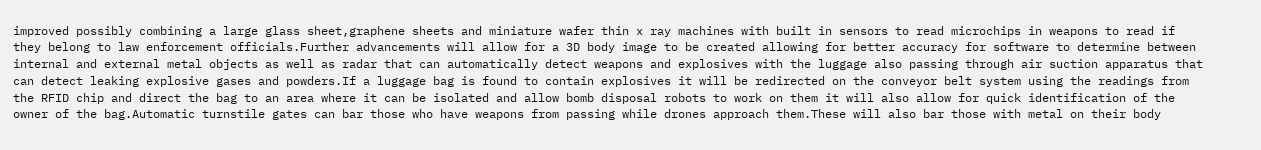improved possibly combining a large glass sheet,graphene sheets and miniature wafer thin x ray machines with built in sensors to read microchips in weapons to read if they belong to law enforcement officials.Further advancements will allow for a 3D body image to be created allowing for better accuracy for software to determine between internal and external metal objects as well as radar that can automatically detect weapons and explosives with the luggage also passing through air suction apparatus that can detect leaking explosive gases and powders.If a luggage bag is found to contain explosives it will be redirected on the conveyor belt system using the readings from the RFID chip and direct the bag to an area where it can be isolated and allow bomb disposal robots to work on them it will also allow for quick identification of the owner of the bag.Automatic turnstile gates can bar those who have weapons from passing while drones approach them.These will also bar those with metal on their body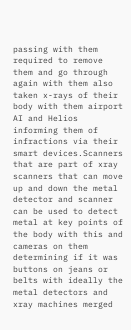passing with them required to remove them and go through again with them also taken x-rays of their body with them airport AI and Helios informing them of infractions via their smart devices.Scanners that are part of xray scanners that can move up and down the metal detector and scanner can be used to detect metal at key points of the body with this and cameras on them determining if it was buttons on jeans or belts with ideally the metal detectors and xray machines merged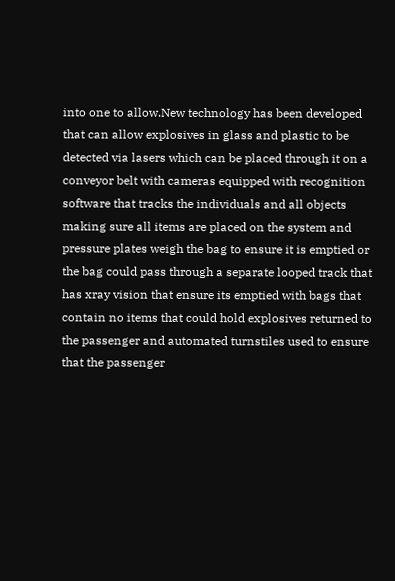into one to allow.New technology has been developed that can allow explosives in glass and plastic to be detected via lasers which can be placed through it on a conveyor belt with cameras equipped with recognition software that tracks the individuals and all objects making sure all items are placed on the system and pressure plates weigh the bag to ensure it is emptied or the bag could pass through a separate looped track that has xray vision that ensure its emptied with bags that contain no items that could hold explosives returned to the passenger and automated turnstiles used to ensure that the passenger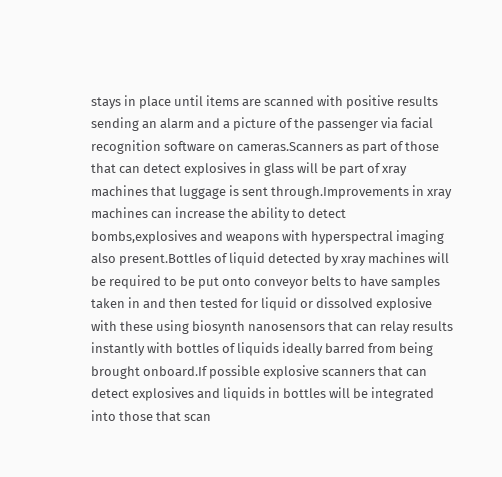stays in place until items are scanned with positive results sending an alarm and a picture of the passenger via facial recognition software on cameras.Scanners as part of those that can detect explosives in glass will be part of xray machines that luggage is sent through.Improvements in xray machines can increase the ability to detect bombs,explosives and weapons with hyperspectral imaging also present.Bottles of liquid detected by xray machines will be required to be put onto conveyor belts to have samples taken in and then tested for liquid or dissolved explosive with these using biosynth nanosensors that can relay results instantly with bottles of liquids ideally barred from being brought onboard.If possible explosive scanners that can detect explosives and liquids in bottles will be integrated into those that scan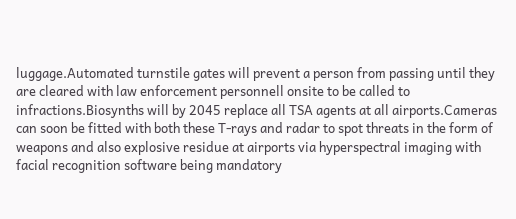luggage.Automated turnstile gates will prevent a person from passing until they are cleared with law enforcement personnell onsite to be called to infractions.Biosynths will by 2045 replace all TSA agents at all airports.Cameras can soon be fitted with both these T-rays and radar to spot threats in the form of weapons and also explosive residue at airports via hyperspectral imaging with facial recognition software being mandatory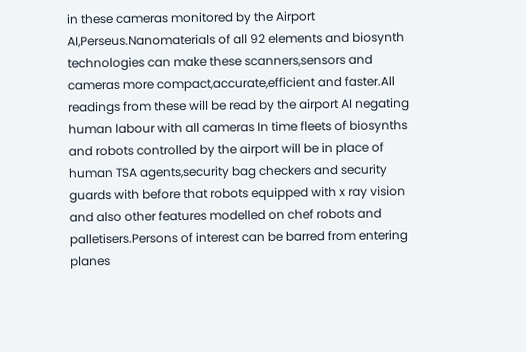in these cameras monitored by the Airport AI,Perseus.Nanomaterials of all 92 elements and biosynth technologies can make these scanners,sensors and cameras more compact,accurate,efficient and faster.All readings from these will be read by the airport AI negating human labour with all cameras In time fleets of biosynths and robots controlled by the airport will be in place of human TSA agents,security bag checkers and security guards with before that robots equipped with x ray vision and also other features modelled on chef robots and palletisers.Persons of interest can be barred from entering planes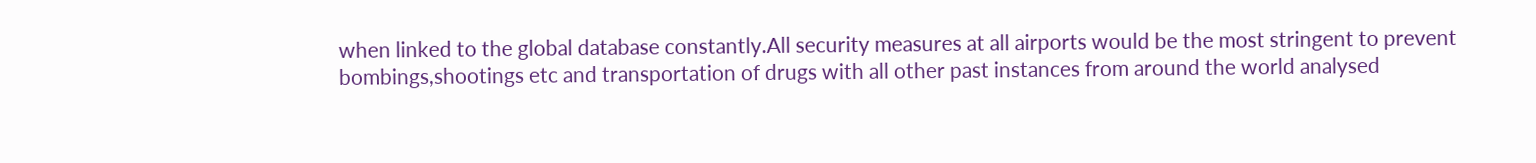when linked to the global database constantly.All security measures at all airports would be the most stringent to prevent bombings,shootings etc and transportation of drugs with all other past instances from around the world analysed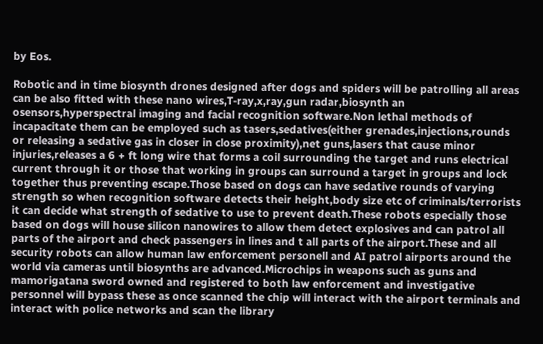by Eos.

Robotic and in time biosynth drones designed after dogs and spiders will be patrolling all areas can be also fitted with these nano wires,T-ray,x,ray,gun radar,biosynth an osensors,hyperspectral imaging and facial recognition software.Non lethal methods of incapacitate them can be employed such as tasers,sedatives(either grenades,injections,rounds or releasing a sedative gas in closer in close proximity),net guns,lasers that cause minor injuries,releases a 6 + ft long wire that forms a coil surrounding the target and runs electrical current through it or those that working in groups can surround a target in groups and lock together thus preventing escape.Those based on dogs can have sedative rounds of varying strength so when recognition software detects their height,body size etc of criminals/terrorists it can decide what strength of sedative to use to prevent death.These robots especially those based on dogs will house silicon nanowires to allow them detect explosives and can patrol all parts of the airport and check passengers in lines and t all parts of the airport.These and all security robots can allow human law enforcement personell and AI patrol airports around the world via cameras until biosynths are advanced.Microchips in weapons such as guns and mamorigatana sword owned and registered to both law enforcement and investigative personnel will bypass these as once scanned the chip will interact with the airport terminals and interact with police networks and scan the library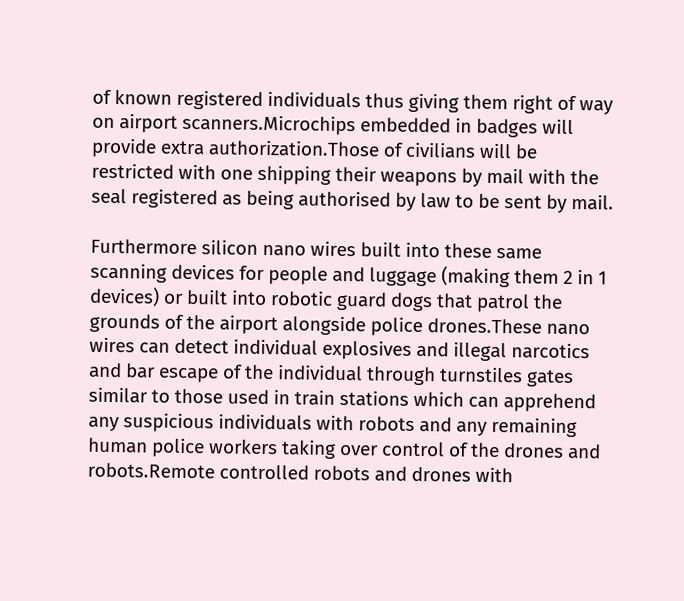of known registered individuals thus giving them right of way on airport scanners.Microchips embedded in badges will provide extra authorization.Those of civilians will be restricted with one shipping their weapons by mail with the seal registered as being authorised by law to be sent by mail.

Furthermore silicon nano wires built into these same scanning devices for people and luggage (making them 2 in 1 devices) or built into robotic guard dogs that patrol the grounds of the airport alongside police drones.These nano wires can detect individual explosives and illegal narcotics and bar escape of the individual through turnstiles gates similar to those used in train stations which can apprehend any suspicious individuals with robots and any remaining human police workers taking over control of the drones and robots.Remote controlled robots and drones with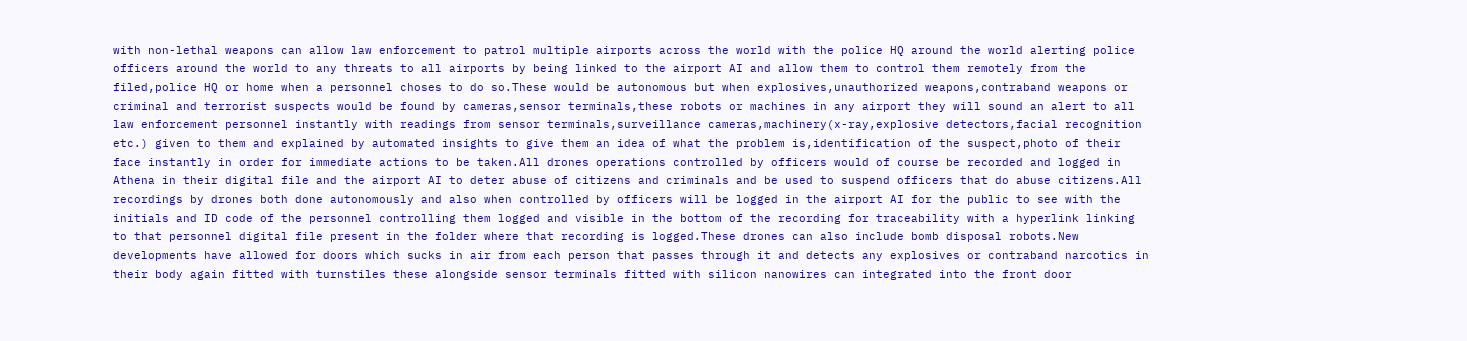with non-lethal weapons can allow law enforcement to patrol multiple airports across the world with the police HQ around the world alerting police officers around the world to any threats to all airports by being linked to the airport AI and allow them to control them remotely from the filed,police HQ or home when a personnel choses to do so.These would be autonomous but when explosives,unauthorized weapons,contraband weapons or criminal and terrorist suspects would be found by cameras,sensor terminals,these robots or machines in any airport they will sound an alert to all law enforcement personnel instantly with readings from sensor terminals,surveillance cameras,machinery(x-ray,explosive detectors,facial recognition etc.) given to them and explained by automated insights to give them an idea of what the problem is,identification of the suspect,photo of their face instantly in order for immediate actions to be taken.All drones operations controlled by officers would of course be recorded and logged in Athena in their digital file and the airport AI to deter abuse of citizens and criminals and be used to suspend officers that do abuse citizens.All recordings by drones both done autonomously and also when controlled by officers will be logged in the airport AI for the public to see with the initials and ID code of the personnel controlling them logged and visible in the bottom of the recording for traceability with a hyperlink linking to that personnel digital file present in the folder where that recording is logged.These drones can also include bomb disposal robots.New developments have allowed for doors which sucks in air from each person that passes through it and detects any explosives or contraband narcotics in their body again fitted with turnstiles these alongside sensor terminals fitted with silicon nanowires can integrated into the front door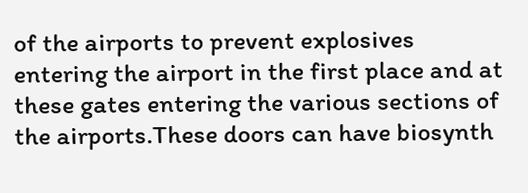of the airports to prevent explosives entering the airport in the first place and at these gates entering the various sections of the airports.These doors can have biosynth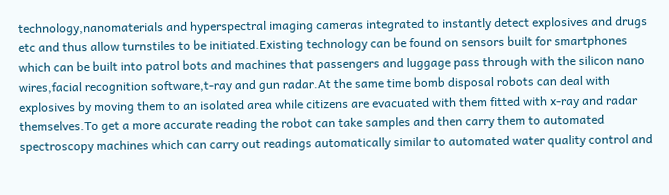technology,nanomaterials and hyperspectral imaging cameras integrated to instantly detect explosives and drugs etc and thus allow turnstiles to be initiated.Existing technology can be found on sensors built for smartphones which can be built into patrol bots and machines that passengers and luggage pass through with the silicon nano wires,facial recognition software,t-ray and gun radar.At the same time bomb disposal robots can deal with explosives by moving them to an isolated area while citizens are evacuated with them fitted with x-ray and radar themselves.To get a more accurate reading the robot can take samples and then carry them to automated spectroscopy machines which can carry out readings automatically similar to automated water quality control and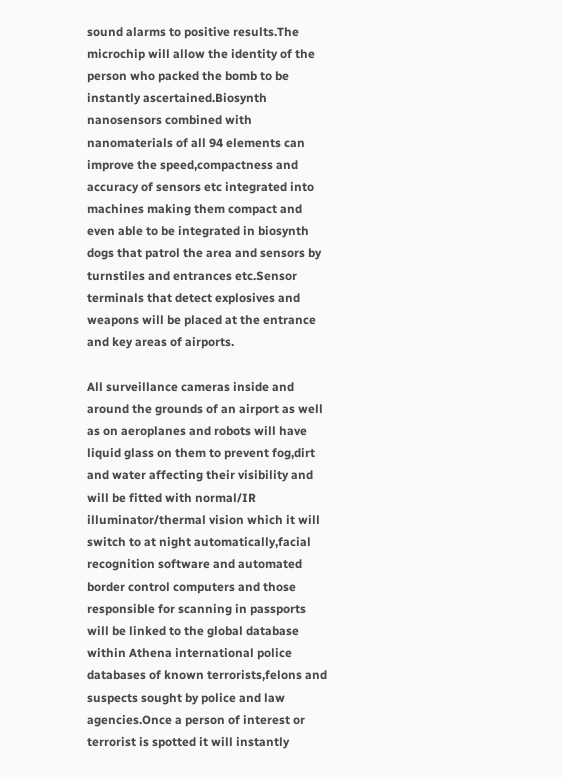sound alarms to positive results.The microchip will allow the identity of the person who packed the bomb to be instantly ascertained.Biosynth nanosensors combined with nanomaterials of all 94 elements can improve the speed,compactness and accuracy of sensors etc integrated into machines making them compact and even able to be integrated in biosynth dogs that patrol the area and sensors by turnstiles and entrances etc.Sensor terminals that detect explosives and weapons will be placed at the entrance and key areas of airports.

All surveillance cameras inside and around the grounds of an airport as well as on aeroplanes and robots will have liquid glass on them to prevent fog,dirt and water affecting their visibility and will be fitted with normal/IR illuminator/thermal vision which it will switch to at night automatically,facial recognition software and automated border control computers and those responsible for scanning in passports will be linked to the global database within Athena international police databases of known terrorists,felons and suspects sought by police and law agencies.Once a person of interest or terrorist is spotted it will instantly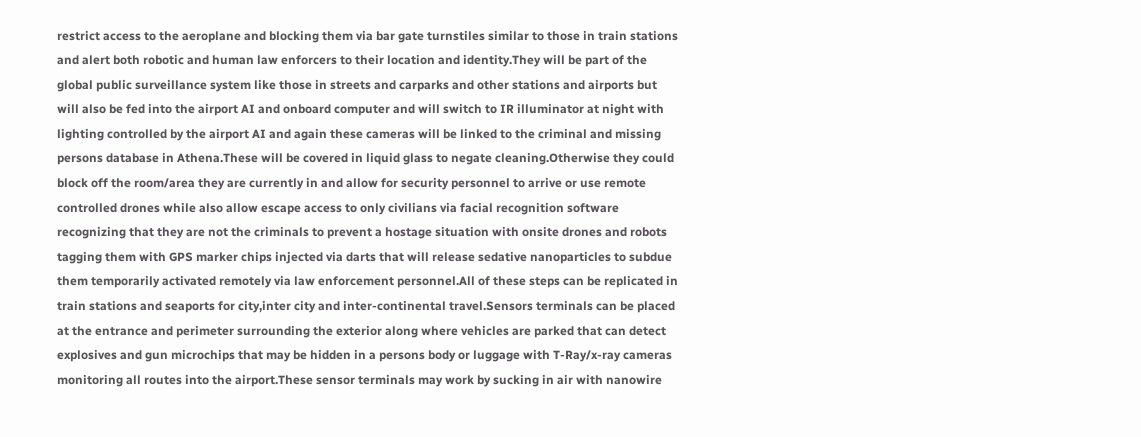restrict access to the aeroplane and blocking them via bar gate turnstiles similar to those in train stations and alert both robotic and human law enforcers to their location and identity.They will be part of the global public surveillance system like those in streets and carparks and other stations and airports but will also be fed into the airport AI and onboard computer and will switch to IR illuminator at night with lighting controlled by the airport AI and again these cameras will be linked to the criminal and missing persons database in Athena.These will be covered in liquid glass to negate cleaning.Otherwise they could block off the room/area they are currently in and allow for security personnel to arrive or use remote controlled drones while also allow escape access to only civilians via facial recognition software recognizing that they are not the criminals to prevent a hostage situation with onsite drones and robots tagging them with GPS marker chips injected via darts that will release sedative nanoparticles to subdue them temporarily activated remotely via law enforcement personnel.All of these steps can be replicated in train stations and seaports for city,inter city and inter-continental travel.Sensors terminals can be placed at the entrance and perimeter surrounding the exterior along where vehicles are parked that can detect explosives and gun microchips that may be hidden in a persons body or luggage with T-Ray/x-ray cameras monitoring all routes into the airport.These sensor terminals may work by sucking in air with nanowire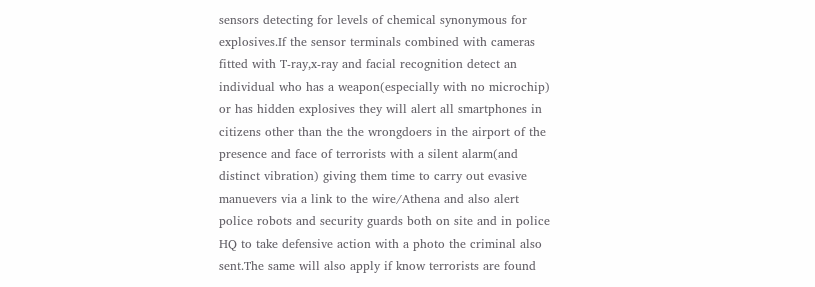sensors detecting for levels of chemical synonymous for explosives.If the sensor terminals combined with cameras fitted with T-ray,x-ray and facial recognition detect an individual who has a weapon(especially with no microchip) or has hidden explosives they will alert all smartphones in citizens other than the the wrongdoers in the airport of the presence and face of terrorists with a silent alarm(and distinct vibration) giving them time to carry out evasive manuevers via a link to the wire/Athena and also alert police robots and security guards both on site and in police HQ to take defensive action with a photo the criminal also sent.The same will also apply if know terrorists are found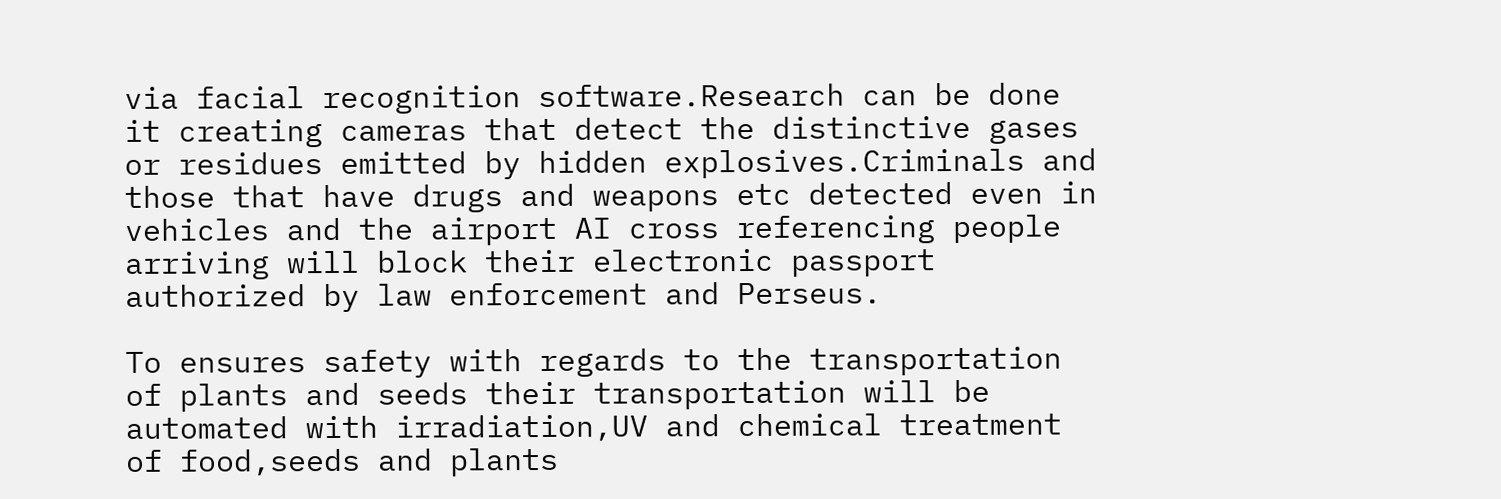via facial recognition software.Research can be done it creating cameras that detect the distinctive gases or residues emitted by hidden explosives.Criminals and those that have drugs and weapons etc detected even in vehicles and the airport AI cross referencing people arriving will block their electronic passport authorized by law enforcement and Perseus.

To ensures safety with regards to the transportation of plants and seeds their transportation will be automated with irradiation,UV and chemical treatment of food,seeds and plants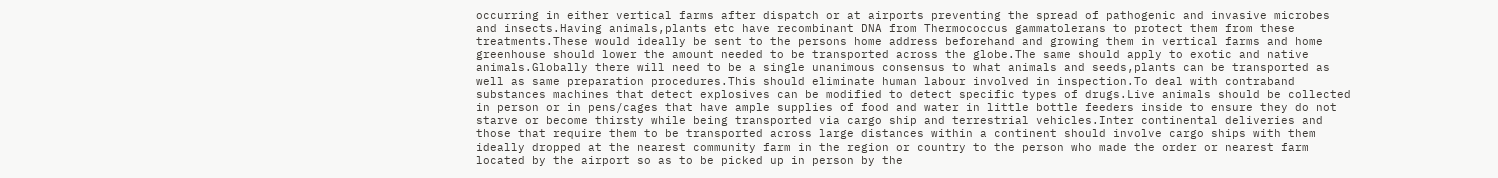occurring in either vertical farms after dispatch or at airports preventing the spread of pathogenic and invasive microbes and insects.Having animals,plants etc have recombinant DNA from Thermococcus gammatolerans to protect them from these treatments.These would ideally be sent to the persons home address beforehand and growing them in vertical farms and home greenhouse should lower the amount needed to be transported across the globe.The same should apply to exotic and native animals.Globally there will need to be a single unanimous consensus to what animals and seeds,plants can be transported as well as same preparation procedures.This should eliminate human labour involved in inspection.To deal with contraband substances machines that detect explosives can be modified to detect specific types of drugs.Live animals should be collected in person or in pens/cages that have ample supplies of food and water in little bottle feeders inside to ensure they do not starve or become thirsty while being transported via cargo ship and terrestrial vehicles.Inter continental deliveries and those that require them to be transported across large distances within a continent should involve cargo ships with them ideally dropped at the nearest community farm in the region or country to the person who made the order or nearest farm located by the airport so as to be picked up in person by the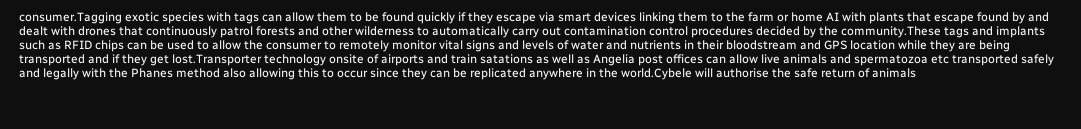consumer.Tagging exotic species with tags can allow them to be found quickly if they escape via smart devices linking them to the farm or home AI with plants that escape found by and dealt with drones that continuously patrol forests and other wilderness to automatically carry out contamination control procedures decided by the community.These tags and implants such as RFID chips can be used to allow the consumer to remotely monitor vital signs and levels of water and nutrients in their bloodstream and GPS location while they are being transported and if they get lost.Transporter technology onsite of airports and train satations as well as Angelia post offices can allow live animals and spermatozoa etc transported safely and legally with the Phanes method also allowing this to occur since they can be replicated anywhere in the world.Cybele will authorise the safe return of animals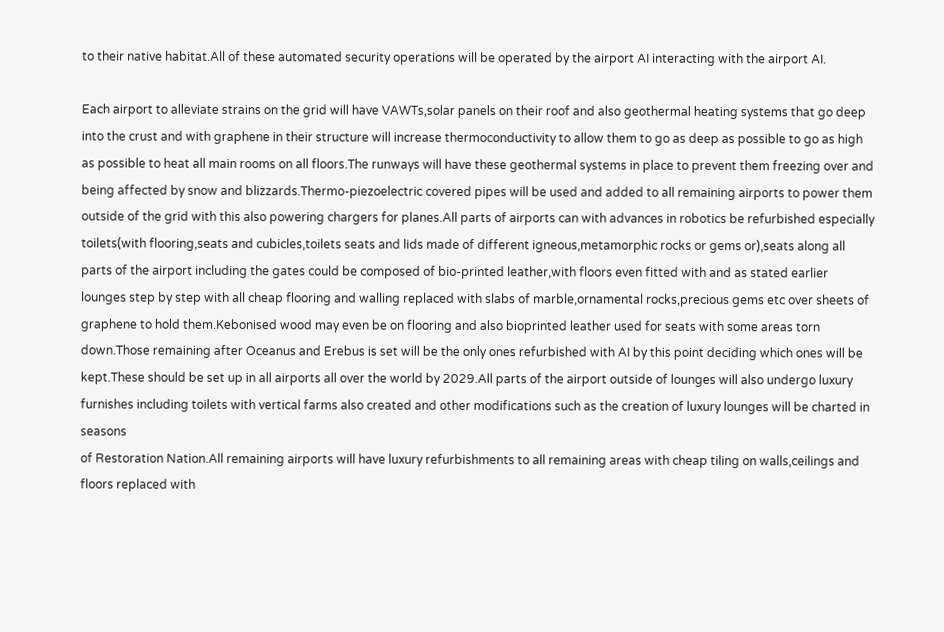to their native habitat.All of these automated security operations will be operated by the airport AI interacting with the airport AI.

Each airport to alleviate strains on the grid will have VAWTs,solar panels on their roof and also geothermal heating systems that go deep into the crust and with graphene in their structure will increase thermoconductivity to allow them to go as deep as possible to go as high as possible to heat all main rooms on all floors.The runways will have these geothermal systems in place to prevent them freezing over and being affected by snow and blizzards.Thermo-piezoelectric covered pipes will be used and added to all remaining airports to power them outside of the grid with this also powering chargers for planes.All parts of airports can with advances in robotics be refurbished especially toilets(with flooring,seats and cubicles,toilets seats and lids made of different igneous,metamorphic rocks or gems or),seats along all parts of the airport including the gates could be composed of bio-printed leather,with floors even fitted with and as stated earlier lounges step by step with all cheap flooring and walling replaced with slabs of marble,ornamental rocks,precious gems etc over sheets of graphene to hold them.Kebonised wood may even be on flooring and also bioprinted leather used for seats with some areas torn down.Those remaining after Oceanus and Erebus is set will be the only ones refurbished with AI by this point deciding which ones will be kept.These should be set up in all airports all over the world by 2029.All parts of the airport outside of lounges will also undergo luxury furnishes including toilets with vertical farms also created and other modifications such as the creation of luxury lounges will be charted in seasons
of Restoration Nation.All remaining airports will have luxury refurbishments to all remaining areas with cheap tiling on walls,ceilings and floors replaced with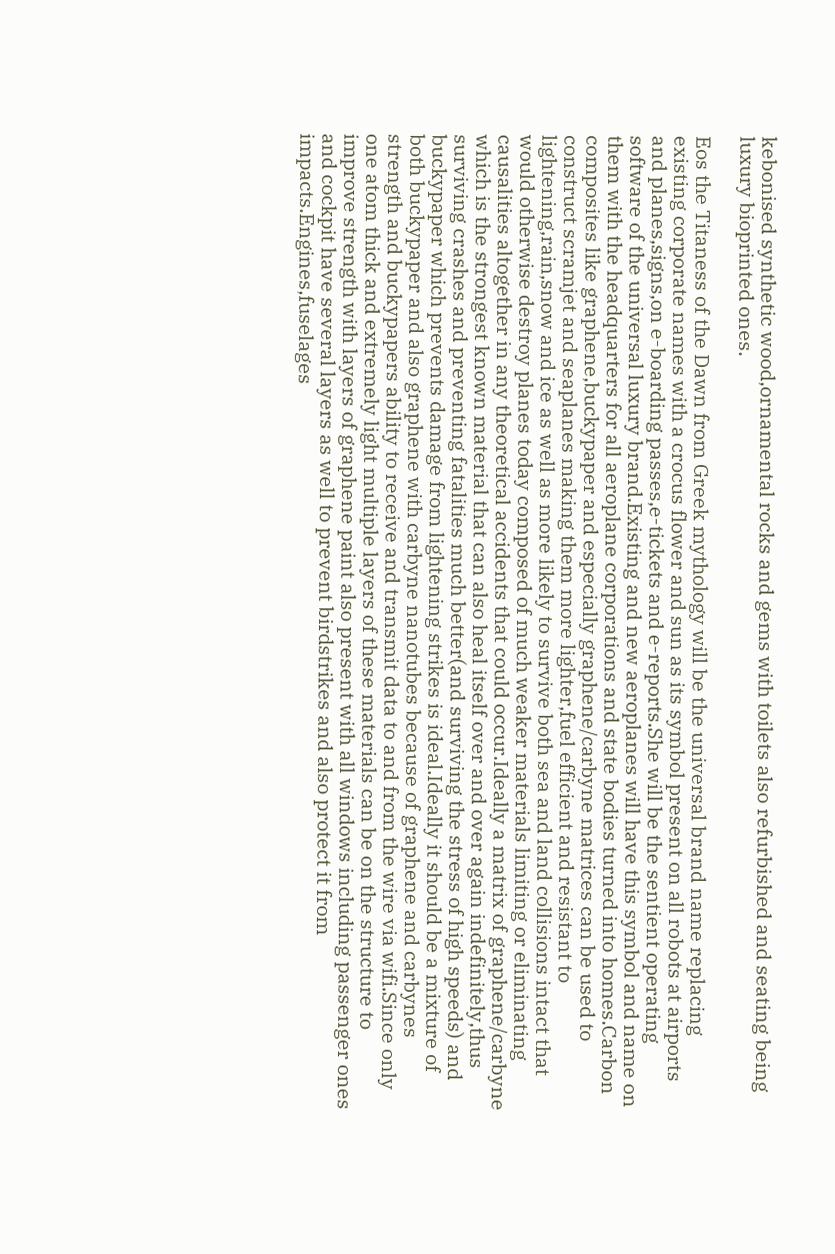kebonised synthetic wood,ornamental rocks and gems with toilets also refurbished and seating being luxury bioprinted ones.

Eos the Titaness of the Dawn from Greek mythology will be the universal brand name replacing existing corporate names with a crocus flower and sun as its symbol present on all robots at airports and planes,signs,on e-boarding passes,e-tickets and e-reports.She will be the sentient operating software of the universal luxury brand.Existing and new aeroplanes will have this symbol and name on them with the headquarters for all aeroplane corporations and state bodies turned into homes.Carbon composites like graphene,buckypaper and especially graphene/carbyne matrices can be used to construct scramjet and seaplanes making them more lighter,fuel efficient and resistant to lightening,rain,snow and ice as well as more likely to survive both sea and land collisions intact that would otherwise destroy planes today composed of much weaker materials limiting or eliminating causalities altogether in any theoretical accidents that could occur.Ideally a matrix of graphene/carbyne which is the strongest known material that can also heal itself over and over again indefinitely,thus surviving crashes and preventing fatalities much better(and surviving the stress of high speeds) and buckypaper which prevents damage from lightening strikes is ideal.Ideally it should be a mixture of both buckypaper and also graphene with carbyne nanotubes because of graphene and carbynes strength and buckypapers ability to receive and transmit data to and from the wire via wifi.Since only one atom thick and extremely light multiple layers of these materials can be on the structure to improve strength with layers of graphene paint also present with all windows including passenger ones and cockpit have several layers as well to prevent birdstrikes and also protect it from impacts.Engines,fuselages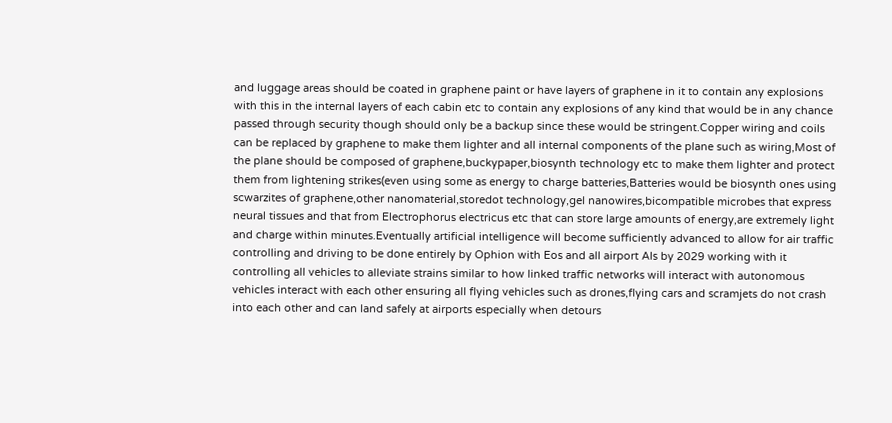and luggage areas should be coated in graphene paint or have layers of graphene in it to contain any explosions with this in the internal layers of each cabin etc to contain any explosions of any kind that would be in any chance passed through security though should only be a backup since these would be stringent.Copper wiring and coils can be replaced by graphene to make them lighter and all internal components of the plane such as wiring,Most of the plane should be composed of graphene,buckypaper,biosynth technology etc to make them lighter and protect them from lightening strikes(even using some as energy to charge batteries,Batteries would be biosynth ones using scwarzites of graphene,other nanomaterial,storedot technology,gel nanowires,bicompatible microbes that express neural tissues and that from Electrophorus electricus etc that can store large amounts of energy,are extremely light and charge within minutes.Eventually artificial intelligence will become sufficiently advanced to allow for air traffic controlling and driving to be done entirely by Ophion with Eos and all airport AIs by 2029 working with it controlling all vehicles to alleviate strains similar to how linked traffic networks will interact with autonomous vehicles interact with each other ensuring all flying vehicles such as drones,flying cars and scramjets do not crash into each other and can land safely at airports especially when detours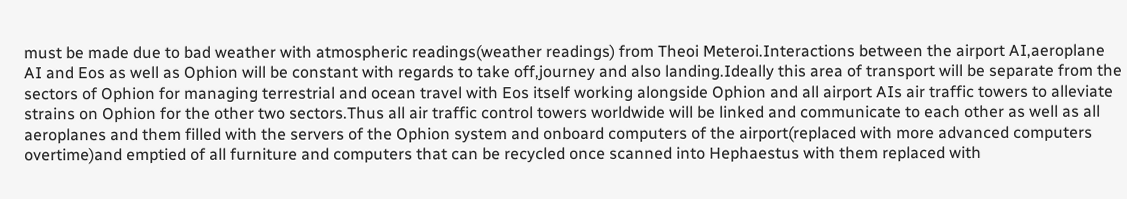must be made due to bad weather with atmospheric readings(weather readings) from Theoi Meteroi.Interactions between the airport AI,aeroplane AI and Eos as well as Ophion will be constant with regards to take off,journey and also landing.Ideally this area of transport will be separate from the sectors of Ophion for managing terrestrial and ocean travel with Eos itself working alongside Ophion and all airport AIs air traffic towers to alleviate strains on Ophion for the other two sectors.Thus all air traffic control towers worldwide will be linked and communicate to each other as well as all aeroplanes and them filled with the servers of the Ophion system and onboard computers of the airport(replaced with more advanced computers overtime)and emptied of all furniture and computers that can be recycled once scanned into Hephaestus with them replaced with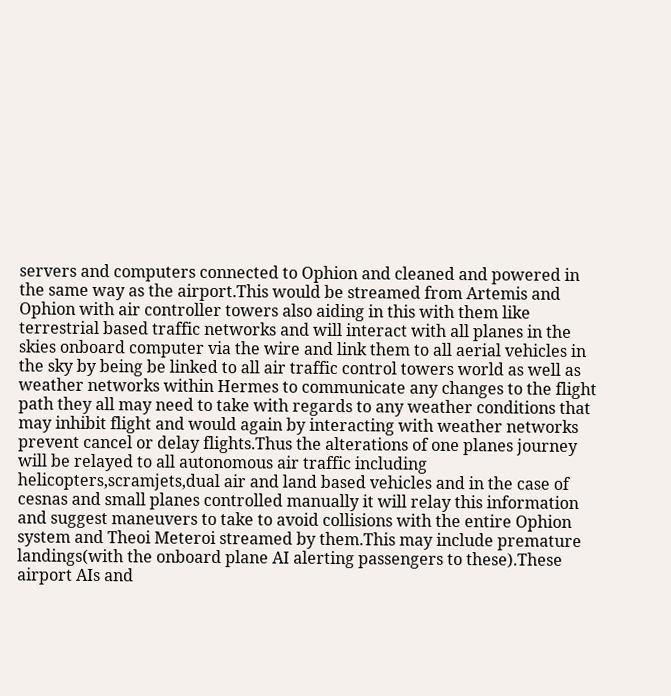servers and computers connected to Ophion and cleaned and powered in the same way as the airport.This would be streamed from Artemis and Ophion with air controller towers also aiding in this with them like terrestrial based traffic networks and will interact with all planes in the skies onboard computer via the wire and link them to all aerial vehicles in the sky by being be linked to all air traffic control towers world as well as weather networks within Hermes to communicate any changes to the flight path they all may need to take with regards to any weather conditions that may inhibit flight and would again by interacting with weather networks prevent cancel or delay flights.Thus the alterations of one planes journey will be relayed to all autonomous air traffic including helicopters,scramjets,dual air and land based vehicles and in the case of cesnas and small planes controlled manually it will relay this information and suggest maneuvers to take to avoid collisions with the entire Ophion system and Theoi Meteroi streamed by them.This may include premature landings(with the onboard plane AI alerting passengers to these).These airport AIs and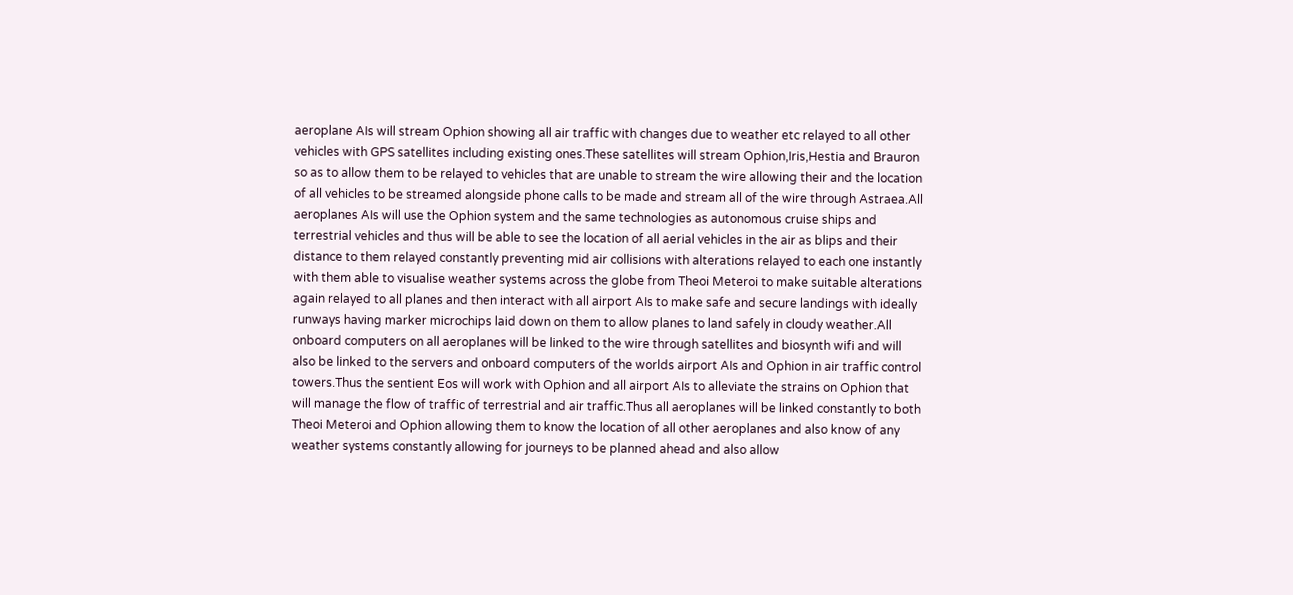aeroplane AIs will stream Ophion showing all air traffic with changes due to weather etc relayed to all other vehicles with GPS satellites including existing ones.These satellites will stream Ophion,Iris,Hestia and Brauron so as to allow them to be relayed to vehicles that are unable to stream the wire allowing their and the location of all vehicles to be streamed alongside phone calls to be made and stream all of the wire through Astraea.All aeroplanes AIs will use the Ophion system and the same technologies as autonomous cruise ships and terrestrial vehicles and thus will be able to see the location of all aerial vehicles in the air as blips and their distance to them relayed constantly preventing mid air collisions with alterations relayed to each one instantly with them able to visualise weather systems across the globe from Theoi Meteroi to make suitable alterations again relayed to all planes and then interact with all airport AIs to make safe and secure landings with ideally runways having marker microchips laid down on them to allow planes to land safely in cloudy weather.All onboard computers on all aeroplanes will be linked to the wire through satellites and biosynth wifi and will also be linked to the servers and onboard computers of the worlds airport AIs and Ophion in air traffic control towers.Thus the sentient Eos will work with Ophion and all airport AIs to alleviate the strains on Ophion that will manage the flow of traffic of terrestrial and air traffic.Thus all aeroplanes will be linked constantly to both Theoi Meteroi and Ophion allowing them to know the location of all other aeroplanes and also know of any weather systems constantly allowing for journeys to be planned ahead and also allow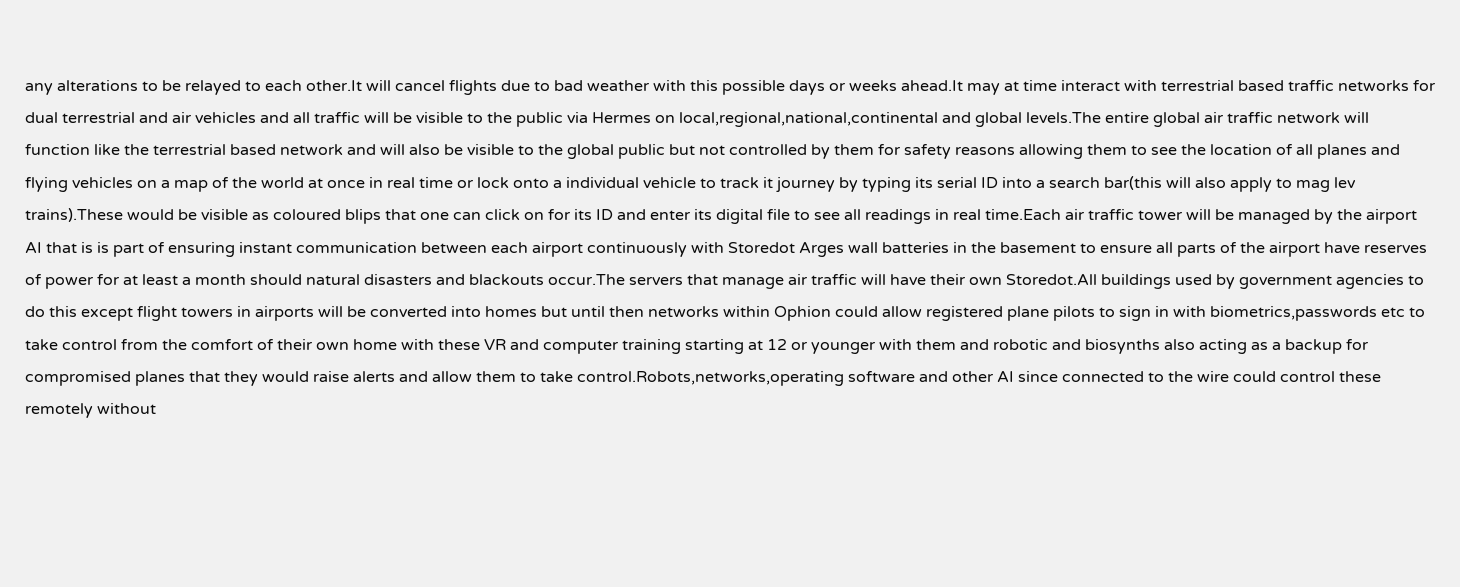any alterations to be relayed to each other.It will cancel flights due to bad weather with this possible days or weeks ahead.It may at time interact with terrestrial based traffic networks for dual terrestrial and air vehicles and all traffic will be visible to the public via Hermes on local,regional,national,continental and global levels.The entire global air traffic network will function like the terrestrial based network and will also be visible to the global public but not controlled by them for safety reasons allowing them to see the location of all planes and flying vehicles on a map of the world at once in real time or lock onto a individual vehicle to track it journey by typing its serial ID into a search bar(this will also apply to mag lev trains).These would be visible as coloured blips that one can click on for its ID and enter its digital file to see all readings in real time.Each air traffic tower will be managed by the airport AI that is is part of ensuring instant communication between each airport continuously with Storedot Arges wall batteries in the basement to ensure all parts of the airport have reserves of power for at least a month should natural disasters and blackouts occur.The servers that manage air traffic will have their own Storedot.All buildings used by government agencies to do this except flight towers in airports will be converted into homes but until then networks within Ophion could allow registered plane pilots to sign in with biometrics,passwords etc to take control from the comfort of their own home with these VR and computer training starting at 12 or younger with them and robotic and biosynths also acting as a backup for compromised planes that they would raise alerts and allow them to take control.Robots,networks,operating software and other AI since connected to the wire could control these remotely without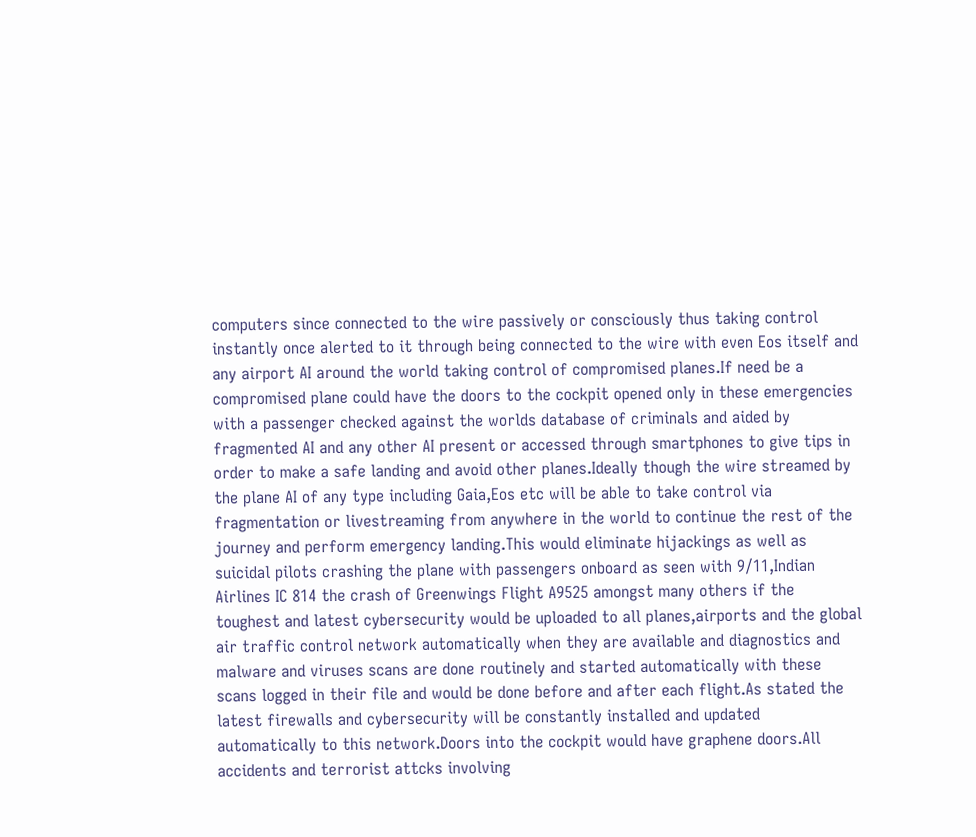computers since connected to the wire passively or consciously thus taking control instantly once alerted to it through being connected to the wire with even Eos itself and any airport AI around the world taking control of compromised planes.If need be a compromised plane could have the doors to the cockpit opened only in these emergencies with a passenger checked against the worlds database of criminals and aided by fragmented AI and any other AI present or accessed through smartphones to give tips in order to make a safe landing and avoid other planes.Ideally though the wire streamed by the plane AI of any type including Gaia,Eos etc will be able to take control via fragmentation or livestreaming from anywhere in the world to continue the rest of the journey and perform emergency landing.This would eliminate hijackings as well as suicidal pilots crashing the plane with passengers onboard as seen with 9/11,Indian Airlines IC 814 the crash of Greenwings Flight A9525 amongst many others if the toughest and latest cybersecurity would be uploaded to all planes,airports and the global air traffic control network automatically when they are available and diagnostics and malware and viruses scans are done routinely and started automatically with these scans logged in their file and would be done before and after each flight.As stated the latest firewalls and cybersecurity will be constantly installed and updated automatically to this network.Doors into the cockpit would have graphene doors.All accidents and terrorist attcks involving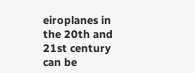eiroplanes in the 20th and 21st century can be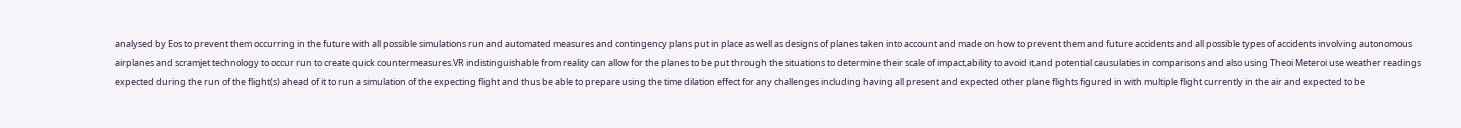analysed by Eos to prevent them occurring in the future with all possible simulations run and automated measures and contingency plans put in place as well as designs of planes taken into account and made on how to prevent them and future accidents and all possible types of accidents involving autonomous airplanes and scramjet technology to occur run to create quick countermeasures.VR indistinguishable from reality can allow for the planes to be put through the situations to determine their scale of impact,ability to avoid it,and potential causulaties in comparisons and also using Theoi Meteroi use weather readings expected during the run of the flight(s) ahead of it to run a simulation of the expecting flight and thus be able to prepare using the time dilation effect for any challenges including having all present and expected other plane flights figured in with multiple flight currently in the air and expected to be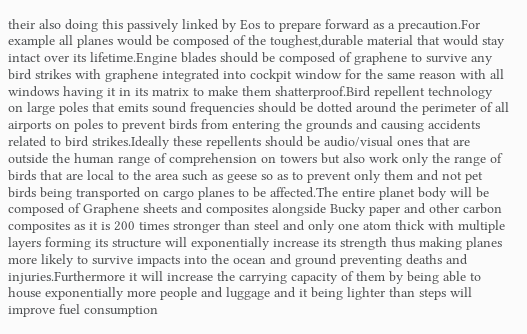their also doing this passively linked by Eos to prepare forward as a precaution.For example all planes would be composed of the toughest,durable material that would stay intact over its lifetime.Engine blades should be composed of graphene to survive any bird strikes with graphene integrated into cockpit window for the same reason with all windows having it in its matrix to make them shatterproof.Bird repellent technology on large poles that emits sound frequencies should be dotted around the perimeter of all airports on poles to prevent birds from entering the grounds and causing accidents related to bird strikes.Ideally these repellents should be audio/visual ones that are outside the human range of comprehension on towers but also work only the range of birds that are local to the area such as geese so as to prevent only them and not pet birds being transported on cargo planes to be affected.The entire planet body will be composed of Graphene sheets and composites alongside Bucky paper and other carbon composites as it is 200 times stronger than steel and only one atom thick with multiple layers forming its structure will exponentially increase its strength thus making planes more likely to survive impacts into the ocean and ground preventing deaths and injuries.Furthermore it will increase the carrying capacity of them by being able to house exponentially more people and luggage and it being lighter than steps will improve fuel consumption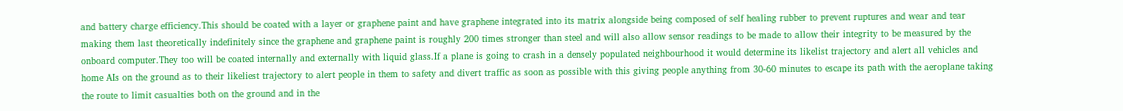and battery charge efficiency.This should be coated with a layer or graphene paint and have graphene integrated into its matrix alongside being composed of self healing rubber to prevent ruptures and wear and tear making them last theoretically indefinitely since the graphene and graphene paint is roughly 200 times stronger than steel and will also allow sensor readings to be made to allow their integrity to be measured by the onboard computer.They too will be coated internally and externally with liquid glass.If a plane is going to crash in a densely populated neighbourhood it would determine its likelist trajectory and alert all vehicles and home AIs on the ground as to their likeliest trajectory to alert people in them to safety and divert traffic as soon as possible with this giving people anything from 30-60 minutes to escape its path with the aeroplane taking the route to limit casualties both on the ground and in the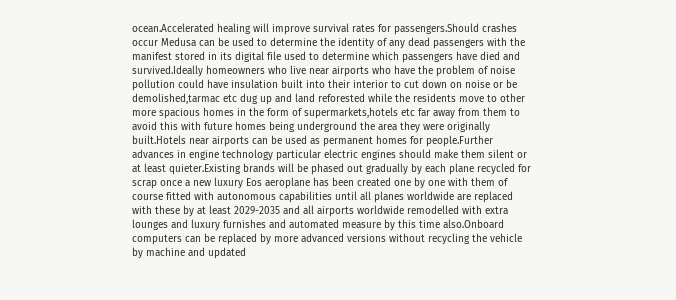ocean.Accelerated healing will improve survival rates for passengers.Should crashes occur Medusa can be used to determine the identity of any dead passengers with the manifest stored in its digital file used to determine which passengers have died and survived.Ideally homeowners who live near airports who have the problem of noise pollution could have insulation built into their interior to cut down on noise or be demolished,tarmac etc dug up and land reforested while the residents move to other more spacious homes in the form of supermarkets,hotels etc far away from them to avoid this with future homes being underground the area they were originally built.Hotels near airports can be used as permanent homes for people.Further advances in engine technology particular electric engines should make them silent or at least quieter.Existing brands will be phased out gradually by each plane recycled for scrap once a new luxury Eos aeroplane has been created one by one with them of course fitted with autonomous capabilities until all planes worldwide are replaced with these by at least 2029-2035 and all airports worldwide remodelled with extra lounges and luxury furnishes and automated measure by this time also.Onboard computers can be replaced by more advanced versions without recycling the vehicle by machine and updated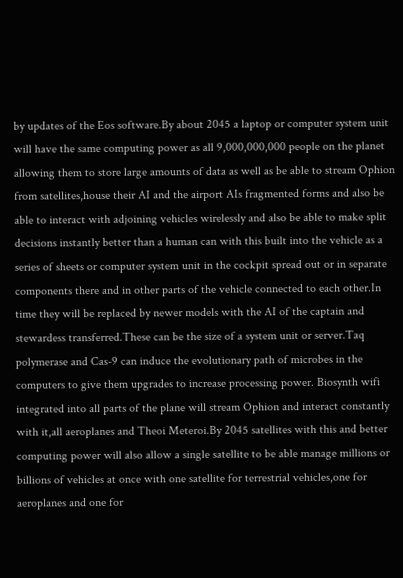by updates of the Eos software.By about 2045 a laptop or computer system unit will have the same computing power as all 9,000,000,000 people on the planet allowing them to store large amounts of data as well as be able to stream Ophion from satellites,house their AI and the airport AIs fragmented forms and also be able to interact with adjoining vehicles wirelessly and also be able to make split decisions instantly better than a human can with this built into the vehicle as a series of sheets or computer system unit in the cockpit spread out or in separate components there and in other parts of the vehicle connected to each other.In time they will be replaced by newer models with the AI of the captain and stewardess transferred.These can be the size of a system unit or server.Taq polymerase and Cas-9 can induce the evolutionary path of microbes in the computers to give them upgrades to increase processing power. Biosynth wifi integrated into all parts of the plane will stream Ophion and interact constantly with it,all aeroplanes and Theoi Meteroi.By 2045 satellites with this and better computing power will also allow a single satellite to be able manage millions or billions of vehicles at once with one satellite for terrestrial vehicles,one for aeroplanes and one for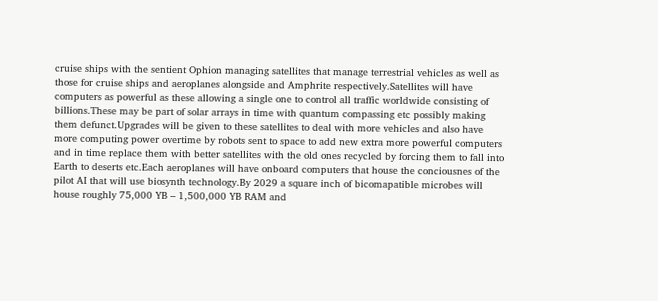cruise ships with the sentient Ophion managing satellites that manage terrestrial vehicles as well as those for cruise ships and aeroplanes alongside and Amphrite respectively.Satellites will have computers as powerful as these allowing a single one to control all traffic worldwide consisting of billions.These may be part of solar arrays in time with quantum compassing etc possibly making them defunct.Upgrades will be given to these satellites to deal with more vehicles and also have more computing power overtime by robots sent to space to add new extra more powerful computers and in time replace them with better satellites with the old ones recycled by forcing them to fall into Earth to deserts etc.Each aeroplanes will have onboard computers that house the conciousnes of the pilot AI that will use biosynth technology.By 2029 a square inch of bicomapatible microbes will house roughly 75,000 YB – 1,500,000 YB RAM and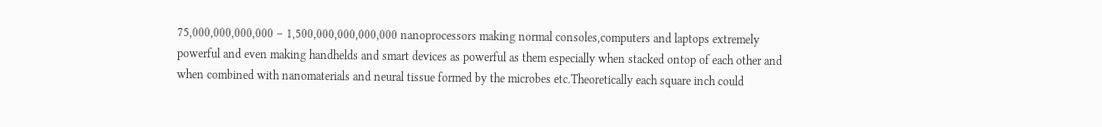75,000,000,000,000 – 1,500,000,000,000,000 nanoprocessors making normal consoles,computers and laptops extremely powerful and even making handhelds and smart devices as powerful as them especially when stacked ontop of each other and when combined with nanomaterials and neural tissue formed by the microbes etc.Theoretically each square inch could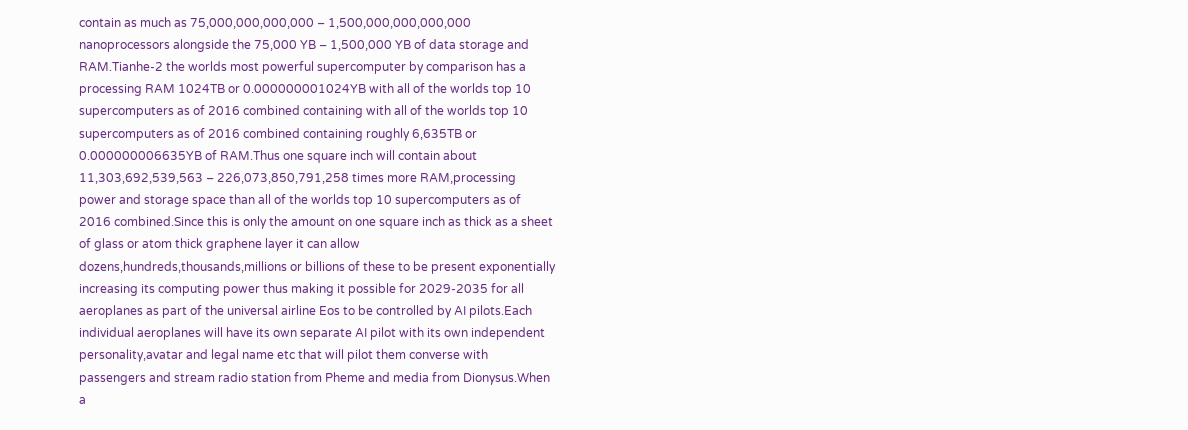contain as much as 75,000,000,000,000 – 1,500,000,000,000,000 nanoprocessors alongside the 75,000 YB – 1,500,000 YB of data storage and RAM.Tianhe-2 the worlds most powerful supercomputer by comparison has a processing RAM 1024TB or 0.000000001024YB with all of the worlds top 10 supercomputers as of 2016 combined containing with all of the worlds top 10 supercomputers as of 2016 combined containing roughly 6,635TB or 0.000000006635YB of RAM.Thus one square inch will contain about 11,303,692,539,563 – 226,073,850,791,258 times more RAM,processing power and storage space than all of the worlds top 10 supercomputers as of 2016 combined.Since this is only the amount on one square inch as thick as a sheet of glass or atom thick graphene layer it can allow dozens,hundreds,thousands,millions or billions of these to be present exponentially increasing its computing power thus making it possible for 2029-2035 for all aeroplanes as part of the universal airline Eos to be controlled by AI pilots.Each individual aeroplanes will have its own separate AI pilot with its own independent personality,avatar and legal name etc that will pilot them converse with passengers and stream radio station from Pheme and media from Dionysus.When a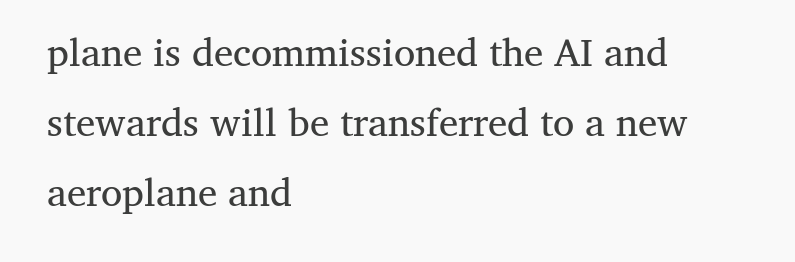plane is decommissioned the AI and stewards will be transferred to a new aeroplane and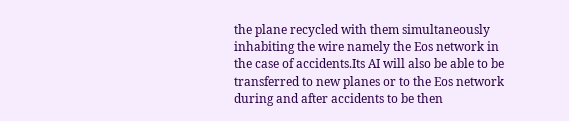the plane recycled with them simultaneously inhabiting the wire namely the Eos network in the case of accidents.Its AI will also be able to be transferred to new planes or to the Eos network during and after accidents to be then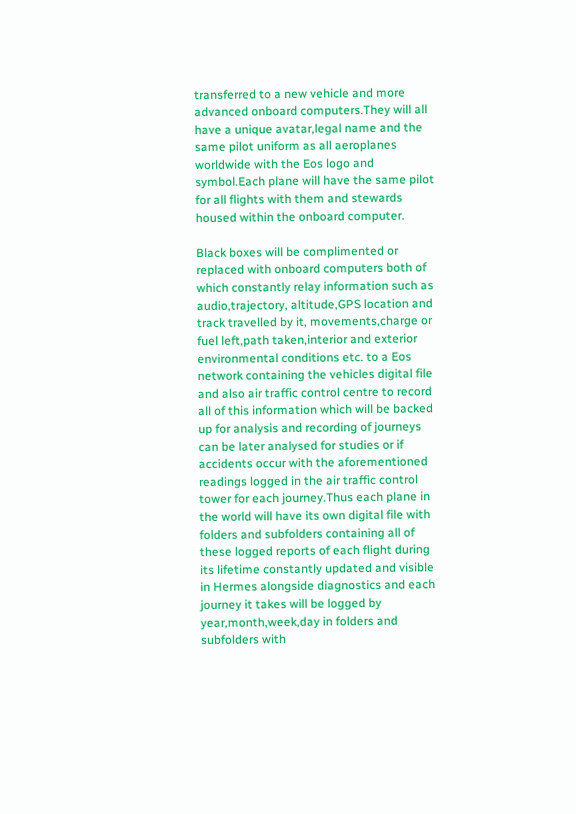transferred to a new vehicle and more advanced onboard computers.They will all have a unique avatar,legal name and the same pilot uniform as all aeroplanes worldwide with the Eos logo and symbol.Each plane will have the same pilot for all flights with them and stewards housed within the onboard computer.

Black boxes will be complimented or replaced with onboard computers both of which constantly relay information such as audio,trajectory, altitude,GPS location and track travelled by it, movements,charge or fuel left,path taken,interior and exterior environmental conditions etc. to a Eos network containing the vehicles digital file and also air traffic control centre to record all of this information which will be backed up for analysis and recording of journeys can be later analysed for studies or if accidents occur with the aforementioned readings logged in the air traffic control tower for each journey.Thus each plane in the world will have its own digital file with folders and subfolders containing all of these logged reports of each flight during its lifetime constantly updated and visible in Hermes alongside diagnostics and each journey it takes will be logged by year,month,week,day in folders and subfolders with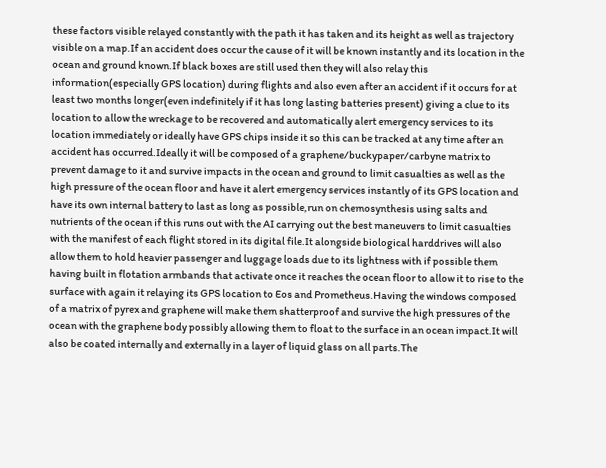these factors visible relayed constantly with the path it has taken and its height as well as trajectory visible on a map.If an accident does occur the cause of it will be known instantly and its location in the ocean and ground known.If black boxes are still used then they will also relay this information(especially GPS location) during flights and also even after an accident if it occurs for at least two months longer(even indefinitely if it has long lasting batteries present) giving a clue to its location to allow the wreckage to be recovered and automatically alert emergency services to its location immediately or ideally have GPS chips inside it so this can be tracked at any time after an accident has occurred.Ideally it will be composed of a graphene/buckypaper/carbyne matrix to prevent damage to it and survive impacts in the ocean and ground to limit casualties as well as the high pressure of the ocean floor and have it alert emergency services instantly of its GPS location and have its own internal battery to last as long as possible,run on chemosynthesis using salts and nutrients of the ocean if this runs out with the AI carrying out the best maneuvers to limit casualties with the manifest of each flight stored in its digital file.It alongside biological harddrives will also allow them to hold heavier passenger and luggage loads due to its lightness with if possible them having built in flotation armbands that activate once it reaches the ocean floor to allow it to rise to the surface with again it relaying its GPS location to Eos and Prometheus.Having the windows composed of a matrix of pyrex and graphene will make them shatterproof and survive the high pressures of the ocean with the graphene body possibly allowing them to float to the surface in an ocean impact.It will also be coated internally and externally in a layer of liquid glass on all parts.The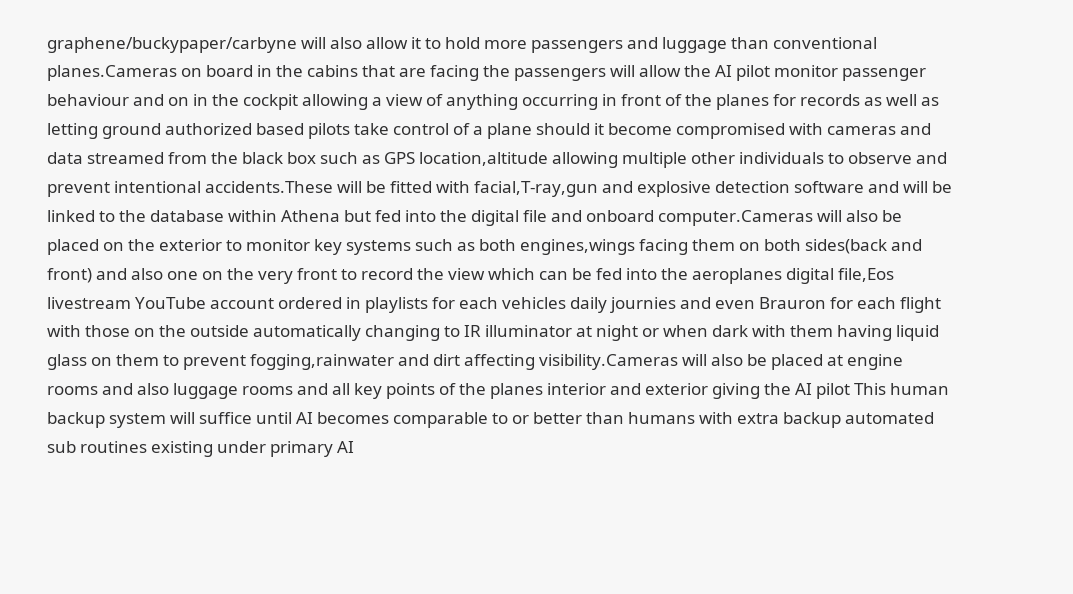graphene/buckypaper/carbyne will also allow it to hold more passengers and luggage than conventional planes.Cameras on board in the cabins that are facing the passengers will allow the AI pilot monitor passenger behaviour and on in the cockpit allowing a view of anything occurring in front of the planes for records as well as letting ground authorized based pilots take control of a plane should it become compromised with cameras and data streamed from the black box such as GPS location,altitude allowing multiple other individuals to observe and prevent intentional accidents.These will be fitted with facial,T-ray,gun and explosive detection software and will be linked to the database within Athena but fed into the digital file and onboard computer.Cameras will also be placed on the exterior to monitor key systems such as both engines,wings facing them on both sides(back and front) and also one on the very front to record the view which can be fed into the aeroplanes digital file,Eos livestream YouTube account ordered in playlists for each vehicles daily journies and even Brauron for each flight with those on the outside automatically changing to IR illuminator at night or when dark with them having liquid glass on them to prevent fogging,rainwater and dirt affecting visibility.Cameras will also be placed at engine rooms and also luggage rooms and all key points of the planes interior and exterior giving the AI pilot This human backup system will suffice until AI becomes comparable to or better than humans with extra backup automated sub routines existing under primary AI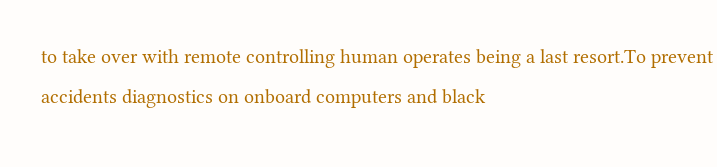to take over with remote controlling human operates being a last resort.To prevent accidents diagnostics on onboard computers and black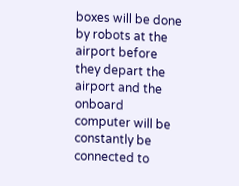boxes will be done by robots at the airport before they depart the airport and the onboard computer will be constantly be connected to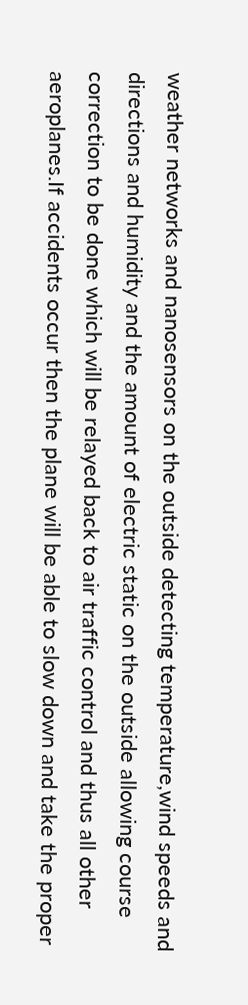weather networks and nanosensors on the outside detecting temperature,wind speeds and directions and humidity and the amount of electric static on the outside allowing course correction to be done which will be relayed back to air traffic control and thus all other aeroplanes.If accidents occur then the plane will be able to slow down and take the proper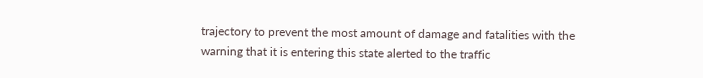trajectory to prevent the most amount of damage and fatalities with the warning that it is entering this state alerted to the traffic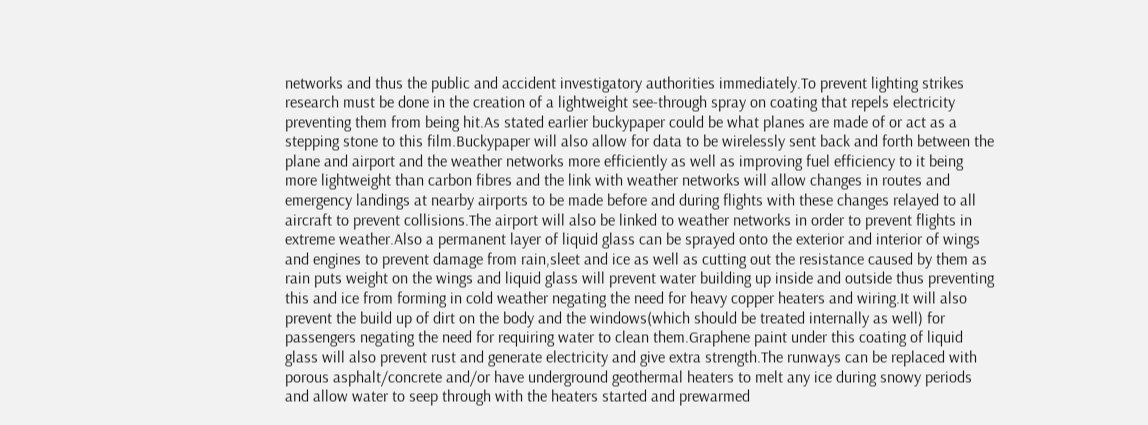networks and thus the public and accident investigatory authorities immediately.To prevent lighting strikes research must be done in the creation of a lightweight see-through spray on coating that repels electricity preventing them from being hit.As stated earlier buckypaper could be what planes are made of or act as a stepping stone to this film.Buckypaper will also allow for data to be wirelessly sent back and forth between the plane and airport and the weather networks more efficiently as well as improving fuel efficiency to it being more lightweight than carbon fibres and the link with weather networks will allow changes in routes and emergency landings at nearby airports to be made before and during flights with these changes relayed to all aircraft to prevent collisions.The airport will also be linked to weather networks in order to prevent flights in extreme weather.Also a permanent layer of liquid glass can be sprayed onto the exterior and interior of wings and engines to prevent damage from rain,sleet and ice as well as cutting out the resistance caused by them as rain puts weight on the wings and liquid glass will prevent water building up inside and outside thus preventing this and ice from forming in cold weather negating the need for heavy copper heaters and wiring.It will also prevent the build up of dirt on the body and the windows(which should be treated internally as well) for passengers negating the need for requiring water to clean them.Graphene paint under this coating of liquid glass will also prevent rust and generate electricity and give extra strength.The runways can be replaced with porous asphalt/concrete and/or have underground geothermal heaters to melt any ice during snowy periods and allow water to seep through with the heaters started and prewarmed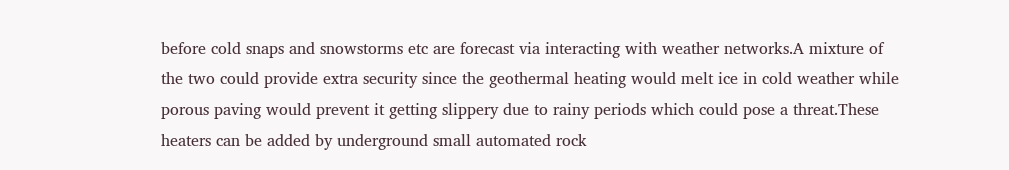before cold snaps and snowstorms etc are forecast via interacting with weather networks.A mixture of the two could provide extra security since the geothermal heating would melt ice in cold weather while porous paving would prevent it getting slippery due to rainy periods which could pose a threat.These heaters can be added by underground small automated rock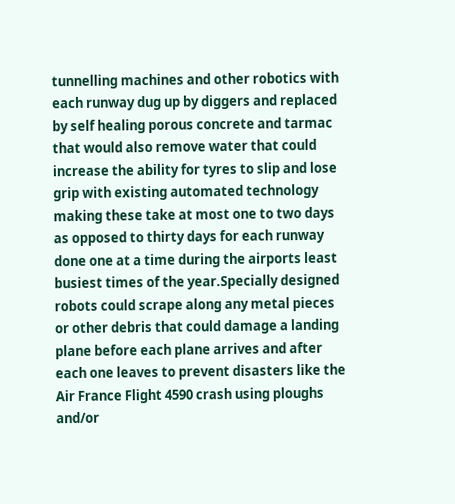tunnelling machines and other robotics with each runway dug up by diggers and replaced by self healing porous concrete and tarmac that would also remove water that could increase the ability for tyres to slip and lose grip with existing automated technology making these take at most one to two days as opposed to thirty days for each runway done one at a time during the airports least busiest times of the year.Specially designed robots could scrape along any metal pieces or other debris that could damage a landing plane before each plane arrives and after each one leaves to prevent disasters like the Air France Flight 4590 crash using ploughs and/or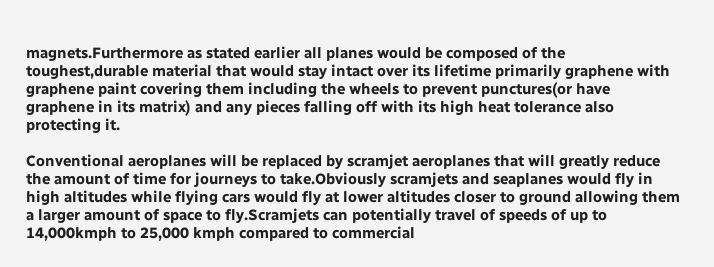magnets.Furthermore as stated earlier all planes would be composed of the toughest,durable material that would stay intact over its lifetime primarily graphene with graphene paint covering them including the wheels to prevent punctures(or have graphene in its matrix) and any pieces falling off with its high heat tolerance also protecting it.

Conventional aeroplanes will be replaced by scramjet aeroplanes that will greatly reduce the amount of time for journeys to take.Obviously scramjets and seaplanes would fly in high altitudes while flying cars would fly at lower altitudes closer to ground allowing them a larger amount of space to fly.Scramjets can potentially travel of speeds of up to 14,000kmph to 25,000 kmph compared to commercial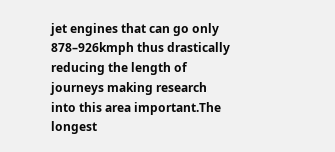jet engines that can go only 878–926kmph thus drastically reducing the length of journeys making research into this area important.The longest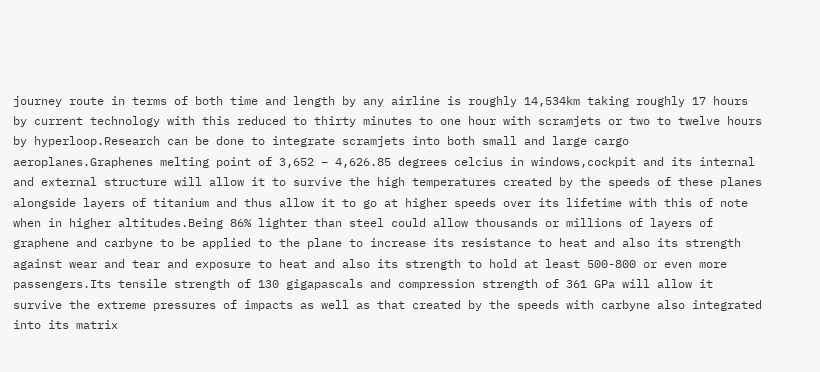journey route in terms of both time and length by any airline is roughly 14,534km taking roughly 17 hours by current technology with this reduced to thirty minutes to one hour with scramjets or two to twelve hours by hyperloop.Research can be done to integrate scramjets into both small and large cargo aeroplanes.Graphenes melting point of 3,652 – 4,626.85 degrees celcius in windows,cockpit and its internal and external structure will allow it to survive the high temperatures created by the speeds of these planes alongside layers of titanium and thus allow it to go at higher speeds over its lifetime with this of note when in higher altitudes.Being 86% lighter than steel could allow thousands or millions of layers of graphene and carbyne to be applied to the plane to increase its resistance to heat and also its strength against wear and tear and exposure to heat and also its strength to hold at least 500-800 or even more passengers.Its tensile strength of 130 gigapascals and compression strength of 361 GPa will allow it survive the extreme pressures of impacts as well as that created by the speeds with carbyne also integrated into its matrix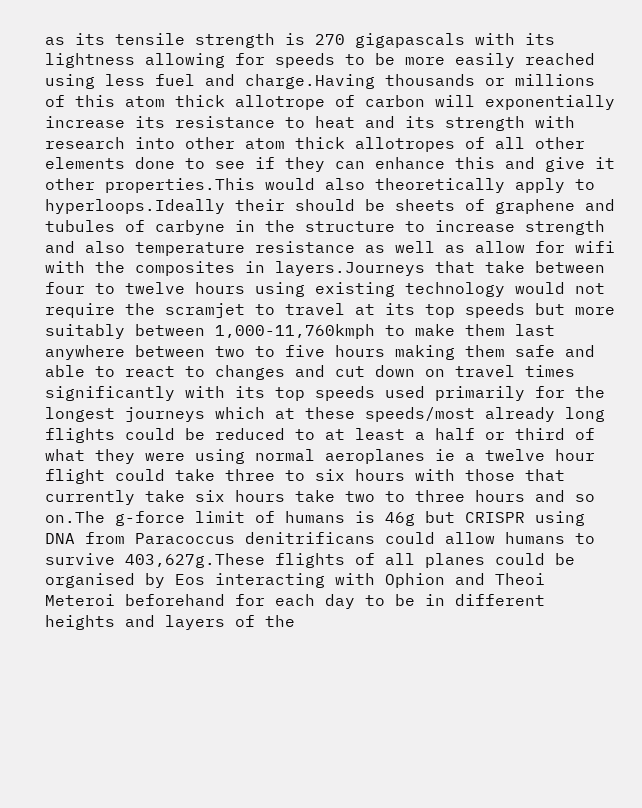as its tensile strength is 270 gigapascals with its lightness allowing for speeds to be more easily reached using less fuel and charge.Having thousands or millions of this atom thick allotrope of carbon will exponentially increase its resistance to heat and its strength with research into other atom thick allotropes of all other elements done to see if they can enhance this and give it other properties.This would also theoretically apply to hyperloops.Ideally their should be sheets of graphene and tubules of carbyne in the structure to increase strength and also temperature resistance as well as allow for wifi with the composites in layers.Journeys that take between four to twelve hours using existing technology would not require the scramjet to travel at its top speeds but more suitably between 1,000-11,760kmph to make them last anywhere between two to five hours making them safe and able to react to changes and cut down on travel times significantly with its top speeds used primarily for the longest journeys which at these speeds/most already long flights could be reduced to at least a half or third of what they were using normal aeroplanes ie a twelve hour flight could take three to six hours with those that currently take six hours take two to three hours and so on.The g-force limit of humans is 46g but CRISPR using DNA from Paracoccus denitrificans could allow humans to survive 403,627g.These flights of all planes could be organised by Eos interacting with Ophion and Theoi Meteroi beforehand for each day to be in different heights and layers of the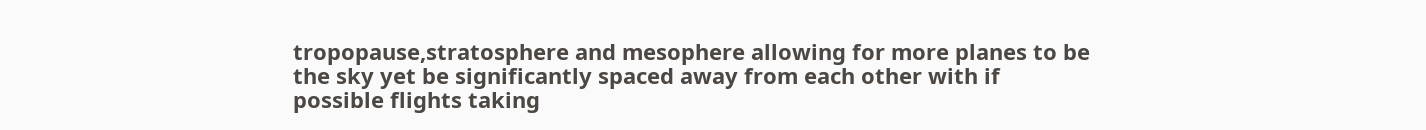tropopause,stratosphere and mesophere allowing for more planes to be the sky yet be significantly spaced away from each other with if possible flights taking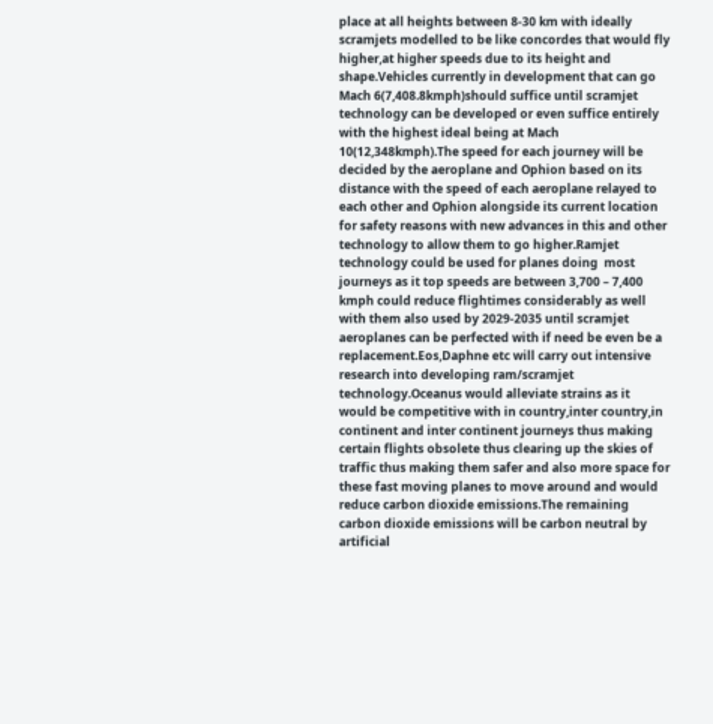place at all heights between 8-30 km with ideally scramjets modelled to be like concordes that would fly higher,at higher speeds due to its height and shape.Vehicles currently in development that can go Mach 6(7,408.8kmph)should suffice until scramjet technology can be developed or even suffice entirely with the highest ideal being at Mach 10(12,348kmph).The speed for each journey will be decided by the aeroplane and Ophion based on its distance with the speed of each aeroplane relayed to each other and Ophion alongside its current location for safety reasons with new advances in this and other technology to allow them to go higher.Ramjet technology could be used for planes doing  most journeys as it top speeds are between 3,700 – 7,400 kmph could reduce flightimes considerably as well with them also used by 2029-2035 until scramjet aeroplanes can be perfected with if need be even be a replacement.Eos,Daphne etc will carry out intensive research into developing ram/scramjet technology.Oceanus would alleviate strains as it would be competitive with in country,inter country,in continent and inter continent journeys thus making certain flights obsolete thus clearing up the skies of traffic thus making them safer and also more space for these fast moving planes to move around and would reduce carbon dioxide emissions.The remaining carbon dioxide emissions will be carbon neutral by artificial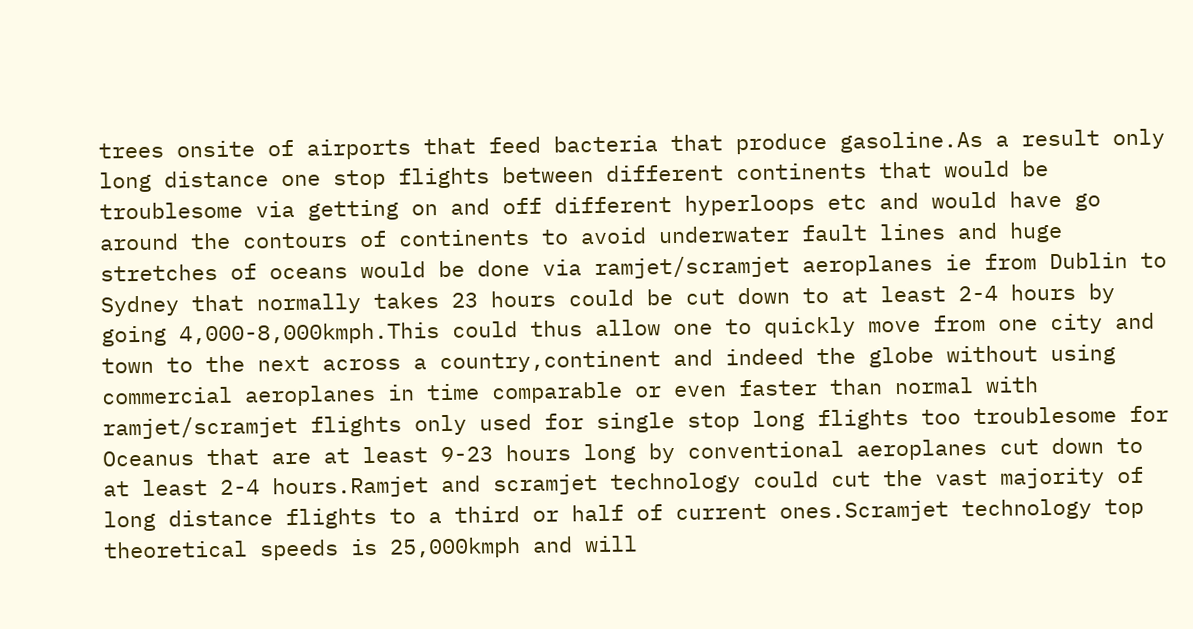trees onsite of airports that feed bacteria that produce gasoline.As a result only long distance one stop flights between different continents that would be troublesome via getting on and off different hyperloops etc and would have go around the contours of continents to avoid underwater fault lines and huge stretches of oceans would be done via ramjet/scramjet aeroplanes ie from Dublin to Sydney that normally takes 23 hours could be cut down to at least 2-4 hours by going 4,000-8,000kmph.This could thus allow one to quickly move from one city and town to the next across a country,continent and indeed the globe without using commercial aeroplanes in time comparable or even faster than normal with ramjet/scramjet flights only used for single stop long flights too troublesome for Oceanus that are at least 9-23 hours long by conventional aeroplanes cut down to at least 2-4 hours.Ramjet and scramjet technology could cut the vast majority of long distance flights to a third or half of current ones.Scramjet technology top theoretical speeds is 25,000kmph and will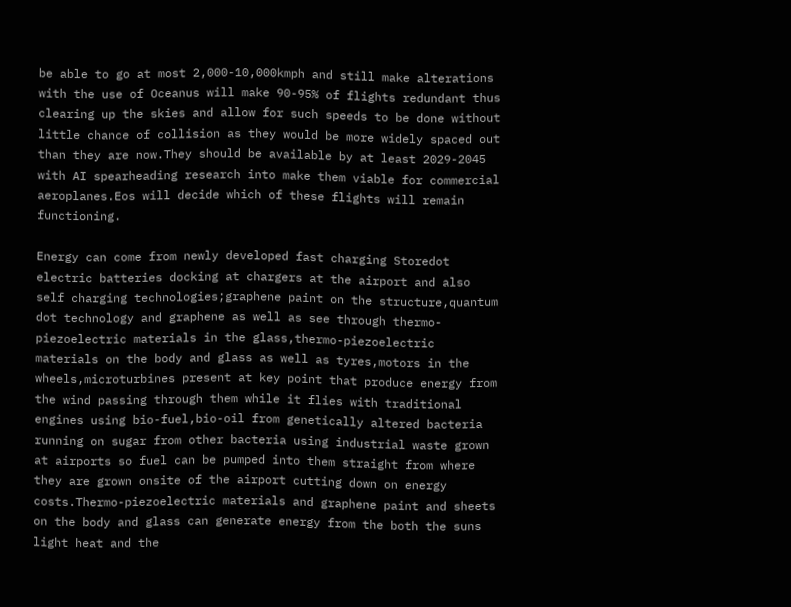be able to go at most 2,000-10,000kmph and still make alterations with the use of Oceanus will make 90-95% of flights redundant thus clearing up the skies and allow for such speeds to be done without little chance of collision as they would be more widely spaced out than they are now.They should be available by at least 2029-2045 with AI spearheading research into make them viable for commercial aeroplanes.Eos will decide which of these flights will remain functioning.

Energy can come from newly developed fast charging Storedot electric batteries docking at chargers at the airport and also self charging technologies;graphene paint on the structure,quantum dot technology and graphene as well as see through thermo-piezoelectric materials in the glass,thermo-piezoelectric materials on the body and glass as well as tyres,motors in the wheels,microturbines present at key point that produce energy from the wind passing through them while it flies with traditional engines using bio-fuel,bio-oil from genetically altered bacteria running on sugar from other bacteria using industrial waste grown at airports so fuel can be pumped into them straight from where they are grown onsite of the airport cutting down on energy costs.Thermo-piezoelectric materials and graphene paint and sheets on the body and glass can generate energy from the both the suns light heat and the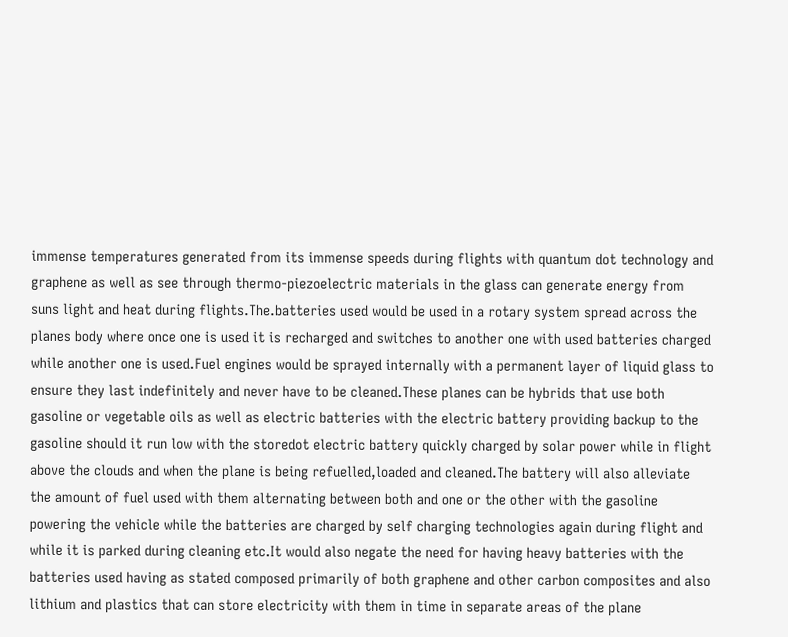immense temperatures generated from its immense speeds during flights with quantum dot technology and graphene as well as see through thermo-piezoelectric materials in the glass can generate energy from suns light and heat during flights.The.batteries used would be used in a rotary system spread across the planes body where once one is used it is recharged and switches to another one with used batteries charged while another one is used.Fuel engines would be sprayed internally with a permanent layer of liquid glass to ensure they last indefinitely and never have to be cleaned.These planes can be hybrids that use both gasoline or vegetable oils as well as electric batteries with the electric battery providing backup to the gasoline should it run low with the storedot electric battery quickly charged by solar power while in flight above the clouds and when the plane is being refuelled,loaded and cleaned.The battery will also alleviate the amount of fuel used with them alternating between both and one or the other with the gasoline powering the vehicle while the batteries are charged by self charging technologies again during flight and while it is parked during cleaning etc.It would also negate the need for having heavy batteries with the batteries used having as stated composed primarily of both graphene and other carbon composites and also lithium and plastics that can store electricity with them in time in separate areas of the plane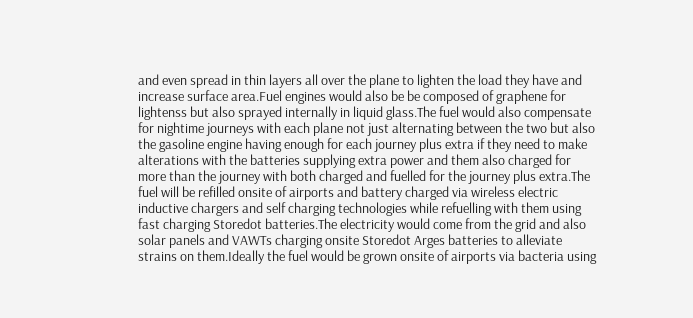and even spread in thin layers all over the plane to lighten the load they have and increase surface area.Fuel engines would also be be composed of graphene for lightenss but also sprayed internally in liquid glass.The fuel would also compensate for nightime journeys with each plane not just alternating between the two but also the gasoline engine having enough for each journey plus extra if they need to make alterations with the batteries supplying extra power and them also charged for more than the journey with both charged and fuelled for the journey plus extra.The fuel will be refilled onsite of airports and battery charged via wireless electric inductive chargers and self charging technologies while refuelling with them using fast charging Storedot batteries.The electricity would come from the grid and also solar panels and VAWTs charging onsite Storedot Arges batteries to alleviate strains on them.Ideally the fuel would be grown onsite of airports via bacteria using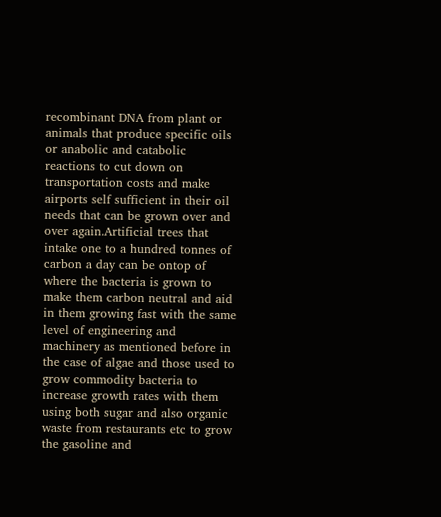recombinant DNA from plant or animals that produce specific oils or anabolic and catabolic reactions to cut down on transportation costs and make airports self sufficient in their oil needs that can be grown over and over again.Artificial trees that intake one to a hundred tonnes of carbon a day can be ontop of where the bacteria is grown to make them carbon neutral and aid in them growing fast with the same level of engineering and machinery as mentioned before in the case of algae and those used to grow commodity bacteria to increase growth rates with them using both sugar and also organic waste from restaurants etc to grow the gasoline and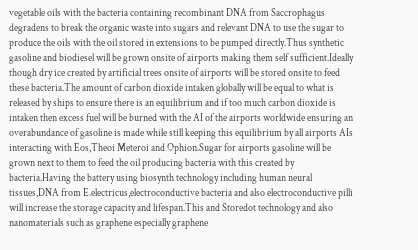vegetable oils with the bacteria containing recombinant DNA from Saccrophagus degradens to break the organic waste into sugars and relevant DNA to use the sugar to produce the oils with the oil stored in extensions to be pumped directly.Thus synthetic gasoline and biodiesel will be grown onsite of airports making them self sufficient.Ideally though dry ice created by artificial trees onsite of airports will be stored onsite to feed these bacteria.The amount of carbon dioxide intaken globally will be equal to what is released by ships to ensure there is an equilibrium and if too much carbon dioxide is intaken then excess fuel will be burned with the AI of the airports worldwide ensuring an overabundance of gasoline is made while still keeping this equilibrium by all airports AIs interacting with Eos,Theoi Meteroi and Ophion.Sugar for airports gasoline will be grown next to them to feed the oil producing bacteria with this created by bacteria.Having the battery using biosynth technology including human neural tissues,DNA from E.electricus,electroconductive bacteria and also electroconductive pilli will increase the storage capacity and lifespan.This and Storedot technology and also nanomaterials such as graphene especially graphene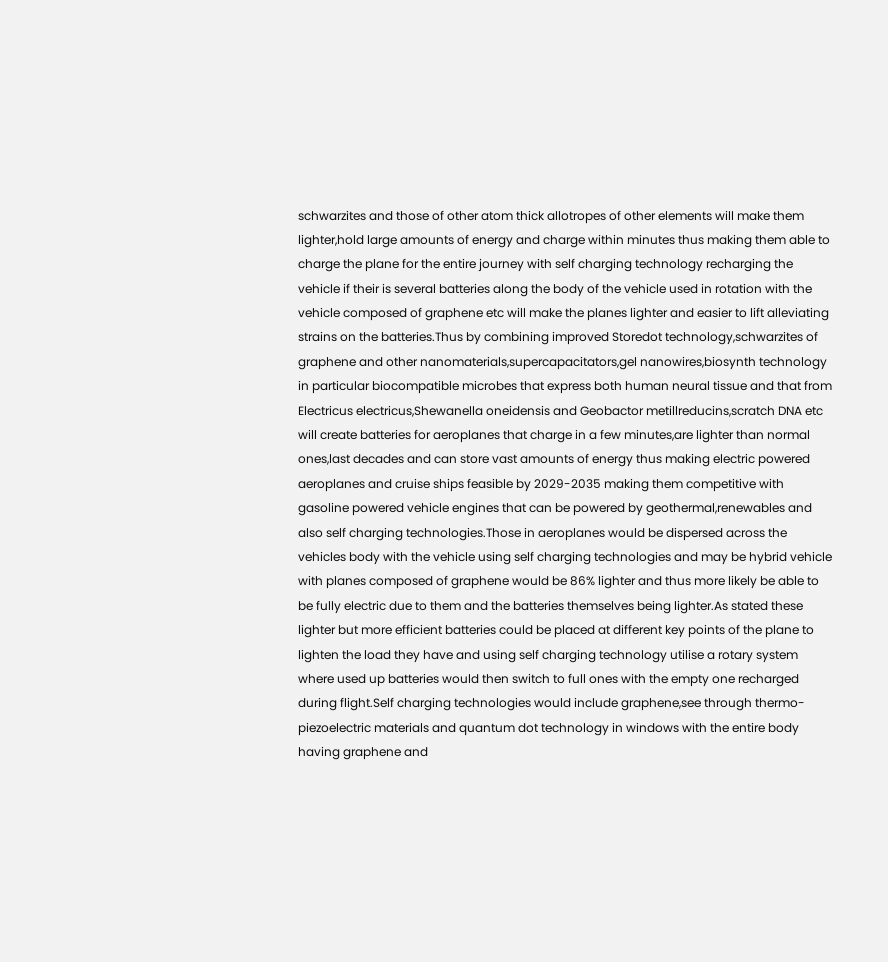schwarzites and those of other atom thick allotropes of other elements will make them lighter,hold large amounts of energy and charge within minutes thus making them able to charge the plane for the entire journey with self charging technology recharging the vehicle if their is several batteries along the body of the vehicle used in rotation with the vehicle composed of graphene etc will make the planes lighter and easier to lift alleviating strains on the batteries.Thus by combining improved Storedot technology,schwarzites of graphene and other nanomaterials,supercapacitators,gel nanowires,biosynth technology in particular biocompatible microbes that express both human neural tissue and that from Electricus electricus,Shewanella oneidensis and Geobactor metillreducins,scratch DNA etc will create batteries for aeroplanes that charge in a few minutes,are lighter than normal ones,last decades and can store vast amounts of energy thus making electric powered aeroplanes and cruise ships feasible by 2029-2035 making them competitive with gasoline powered vehicle engines that can be powered by geothermal,renewables and also self charging technologies.Those in aeroplanes would be dispersed across the vehicles body with the vehicle using self charging technologies and may be hybrid vehicle with planes composed of graphene would be 86% lighter and thus more likely be able to be fully electric due to them and the batteries themselves being lighter.As stated these lighter but more efficient batteries could be placed at different key points of the plane to lighten the load they have and using self charging technology utilise a rotary system where used up batteries would then switch to full ones with the empty one recharged during flight.Self charging technologies would include graphene,see through thermo-piezoelectric materials and quantum dot technology in windows with the entire body having graphene and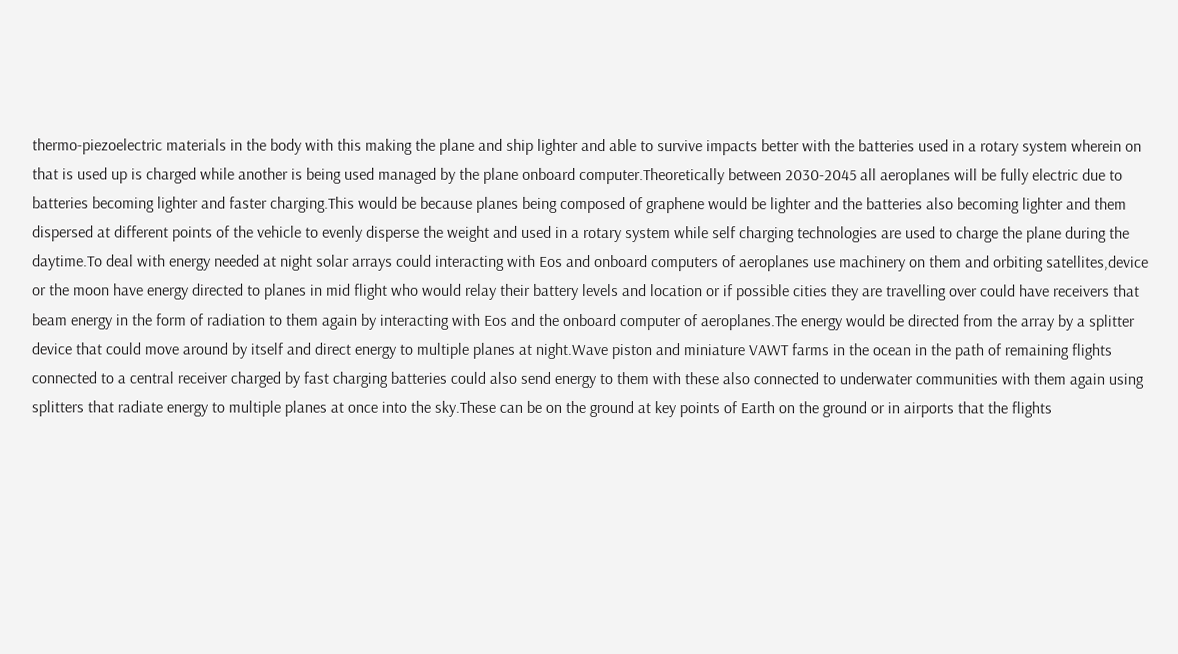thermo-piezoelectric materials in the body with this making the plane and ship lighter and able to survive impacts better with the batteries used in a rotary system wherein on that is used up is charged while another is being used managed by the plane onboard computer.Theoretically between 2030-2045 all aeroplanes will be fully electric due to batteries becoming lighter and faster charging.This would be because planes being composed of graphene would be lighter and the batteries also becoming lighter and them dispersed at different points of the vehicle to evenly disperse the weight and used in a rotary system while self charging technologies are used to charge the plane during the daytime.To deal with energy needed at night solar arrays could interacting with Eos and onboard computers of aeroplanes use machinery on them and orbiting satellites,device or the moon have energy directed to planes in mid flight who would relay their battery levels and location or if possible cities they are travelling over could have receivers that beam energy in the form of radiation to them again by interacting with Eos and the onboard computer of aeroplanes.The energy would be directed from the array by a splitter device that could move around by itself and direct energy to multiple planes at night.Wave piston and miniature VAWT farms in the ocean in the path of remaining flights connected to a central receiver charged by fast charging batteries could also send energy to them with these also connected to underwater communities with them again using splitters that radiate energy to multiple planes at once into the sky.These can be on the ground at key points of Earth on the ground or in airports that the flights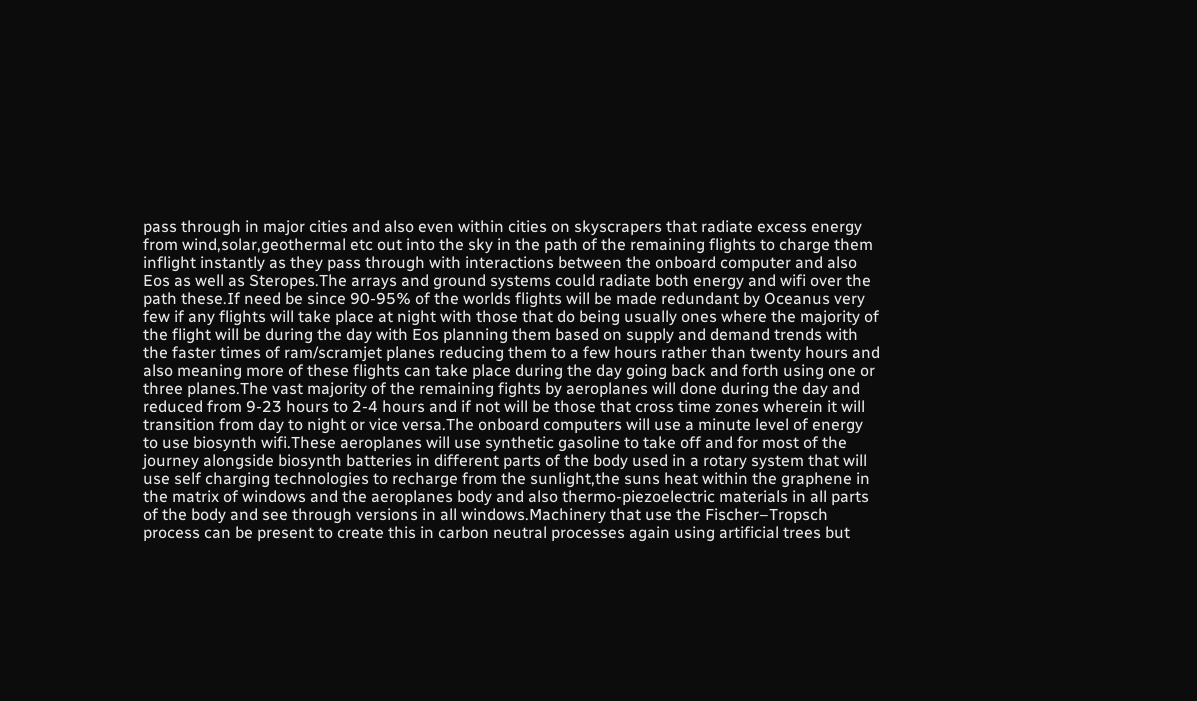pass through in major cities and also even within cities on skyscrapers that radiate excess energy from wind,solar,geothermal etc out into the sky in the path of the remaining flights to charge them inflight instantly as they pass through with interactions between the onboard computer and also Eos as well as Steropes.The arrays and ground systems could radiate both energy and wifi over the path these.If need be since 90-95% of the worlds flights will be made redundant by Oceanus very few if any flights will take place at night with those that do being usually ones where the majority of the flight will be during the day with Eos planning them based on supply and demand trends with the faster times of ram/scramjet planes reducing them to a few hours rather than twenty hours and also meaning more of these flights can take place during the day going back and forth using one or three planes.The vast majority of the remaining fights by aeroplanes will done during the day and reduced from 9-23 hours to 2-4 hours and if not will be those that cross time zones wherein it will transition from day to night or vice versa.The onboard computers will use a minute level of energy to use biosynth wifi.These aeroplanes will use synthetic gasoline to take off and for most of the journey alongside biosynth batteries in different parts of the body used in a rotary system that will use self charging technologies to recharge from the sunlight,the suns heat within the graphene in the matrix of windows and the aeroplanes body and also thermo-piezoelectric materials in all parts of the body and see through versions in all windows.Machinery that use the Fischer–Tropsch process can be present to create this in carbon neutral processes again using artificial trees but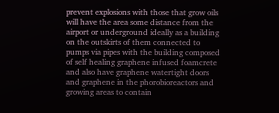prevent explosions with those that grow oils will have the area some distance from the airport or underground ideally as a building on the outskirts of them connected to pumps via pipes with the building composed of self healing graphene infused foamcrete and also have graphene watertight doors and graphene in the phorobioreactors and growing areas to contain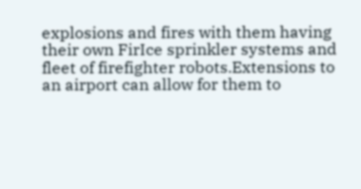explosions and fires with them having their own FirIce sprinkler systems and fleet of firefighter robots.Extensions to an airport can allow for them to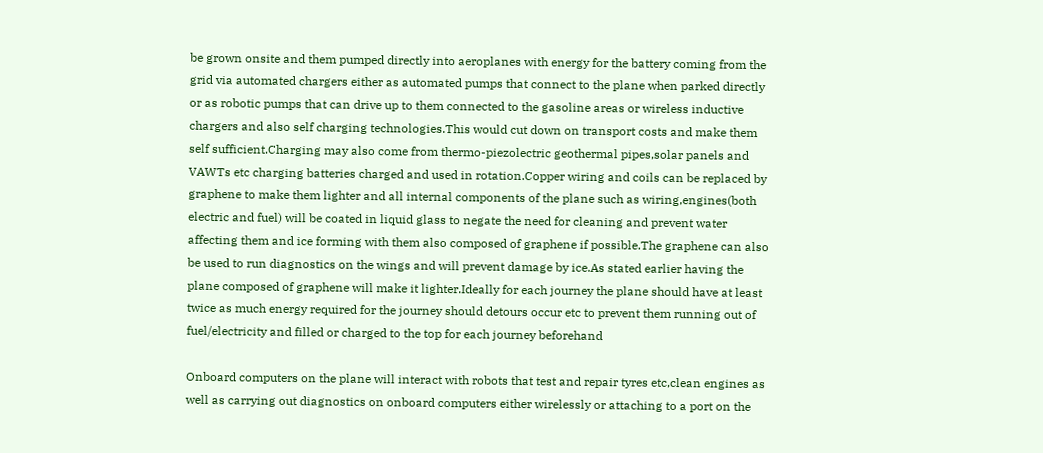be grown onsite and them pumped directly into aeroplanes with energy for the battery coming from the grid via automated chargers either as automated pumps that connect to the plane when parked directly or as robotic pumps that can drive up to them connected to the gasoline areas or wireless inductive chargers and also self charging technologies.This would cut down on transport costs and make them self sufficient.Charging may also come from thermo-piezolectric geothermal pipes,solar panels and VAWTs etc charging batteries charged and used in rotation.Copper wiring and coils can be replaced by graphene to make them lighter and all internal components of the plane such as wiring,engines(both electric and fuel) will be coated in liquid glass to negate the need for cleaning and prevent water affecting them and ice forming with them also composed of graphene if possible.The graphene can also be used to run diagnostics on the wings and will prevent damage by ice.As stated earlier having the plane composed of graphene will make it lighter.Ideally for each journey the plane should have at least twice as much energy required for the journey should detours occur etc to prevent them running out of fuel/electricity and filled or charged to the top for each journey beforehand

Onboard computers on the plane will interact with robots that test and repair tyres etc,clean engines as well as carrying out diagnostics on onboard computers either wirelessly or attaching to a port on the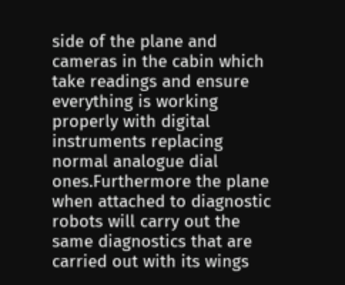side of the plane and cameras in the cabin which take readings and ensure everything is working properly with digital instruments replacing normal analogue dial ones.Furthermore the plane when attached to diagnostic robots will carry out the same diagnostics that are carried out with its wings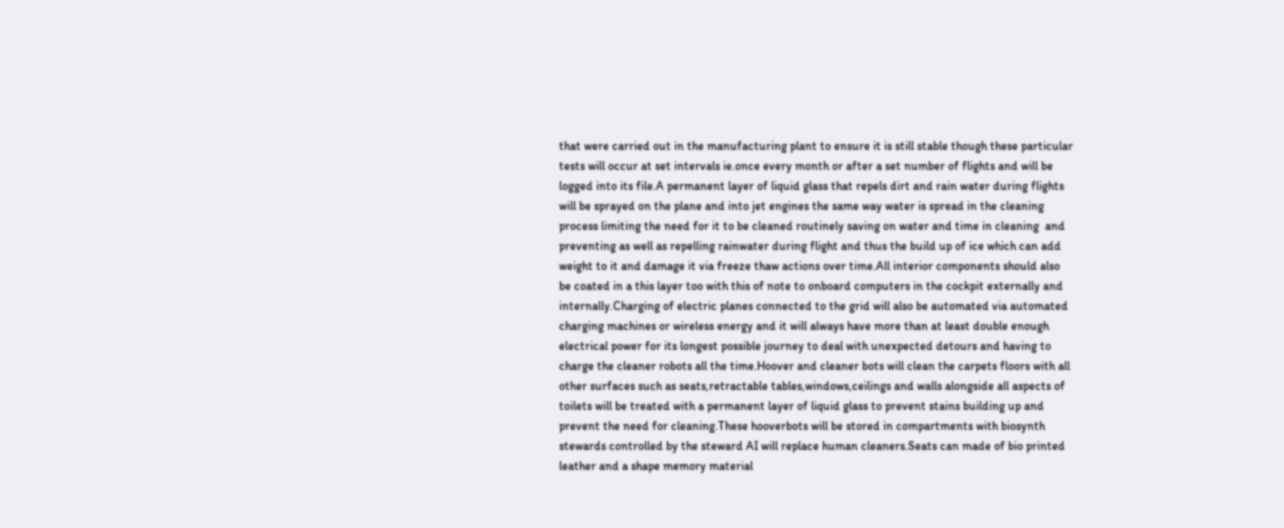that were carried out in the manufacturing plant to ensure it is still stable though these particular tests will occur at set intervals ie.once every month or after a set number of flights and will be logged into its file.A permanent layer of liquid glass that repels dirt and rain water during flights will be sprayed on the plane and into jet engines the same way water is spread in the cleaning process limiting the need for it to be cleaned routinely saving on water and time in cleaning  and preventing as well as repelling rainwater during flight and thus the build up of ice which can add weight to it and damage it via freeze thaw actions over time.All interior components should also be coated in a this layer too with this of note to onboard computers in the cockpit externally and internally.Charging of electric planes connected to the grid will also be automated via automated charging machines or wireless energy and it will always have more than at least double enough electrical power for its longest possible journey to deal with unexpected detours and having to charge the cleaner robots all the time.Hoover and cleaner bots will clean the carpets floors with all other surfaces such as seats,retractable tables,windows,ceilings and walls alongside all aspects of toilets will be treated with a permanent layer of liquid glass to prevent stains building up and prevent the need for cleaning.These hooverbots will be stored in compartments with biosynth stewards controlled by the steward AI will replace human cleaners.Seats can made of bio printed leather and a shape memory material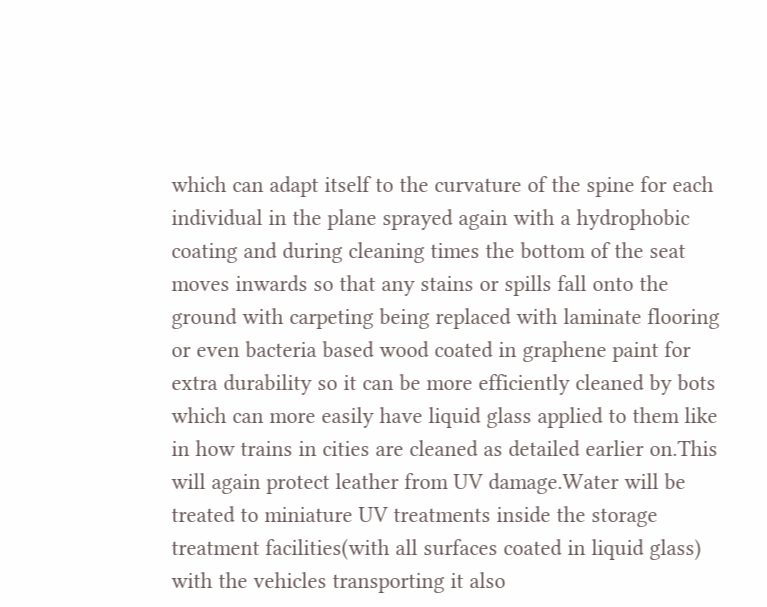which can adapt itself to the curvature of the spine for each individual in the plane sprayed again with a hydrophobic coating and during cleaning times the bottom of the seat moves inwards so that any stains or spills fall onto the ground with carpeting being replaced with laminate flooring or even bacteria based wood coated in graphene paint for extra durability so it can be more efficiently cleaned by bots which can more easily have liquid glass applied to them like in how trains in cities are cleaned as detailed earlier on.This will again protect leather from UV damage.Water will be treated to miniature UV treatments inside the storage treatment facilities(with all surfaces coated in liquid glass) with the vehicles transporting it also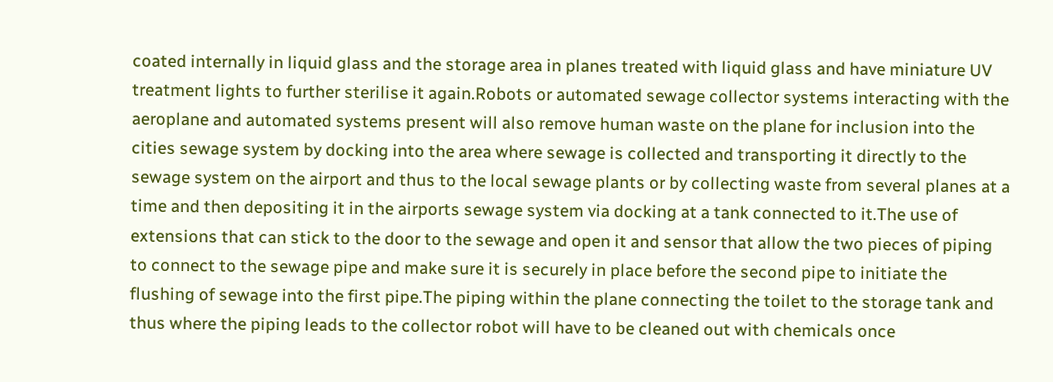coated internally in liquid glass and the storage area in planes treated with liquid glass and have miniature UV treatment lights to further sterilise it again.Robots or automated sewage collector systems interacting with the aeroplane and automated systems present will also remove human waste on the plane for inclusion into the cities sewage system by docking into the area where sewage is collected and transporting it directly to the sewage system on the airport and thus to the local sewage plants or by collecting waste from several planes at a time and then depositing it in the airports sewage system via docking at a tank connected to it.The use of extensions that can stick to the door to the sewage and open it and sensor that allow the two pieces of piping to connect to the sewage pipe and make sure it is securely in place before the second pipe to initiate the flushing of sewage into the first pipe.The piping within the plane connecting the toilet to the storage tank and thus where the piping leads to the collector robot will have to be cleaned out with chemicals once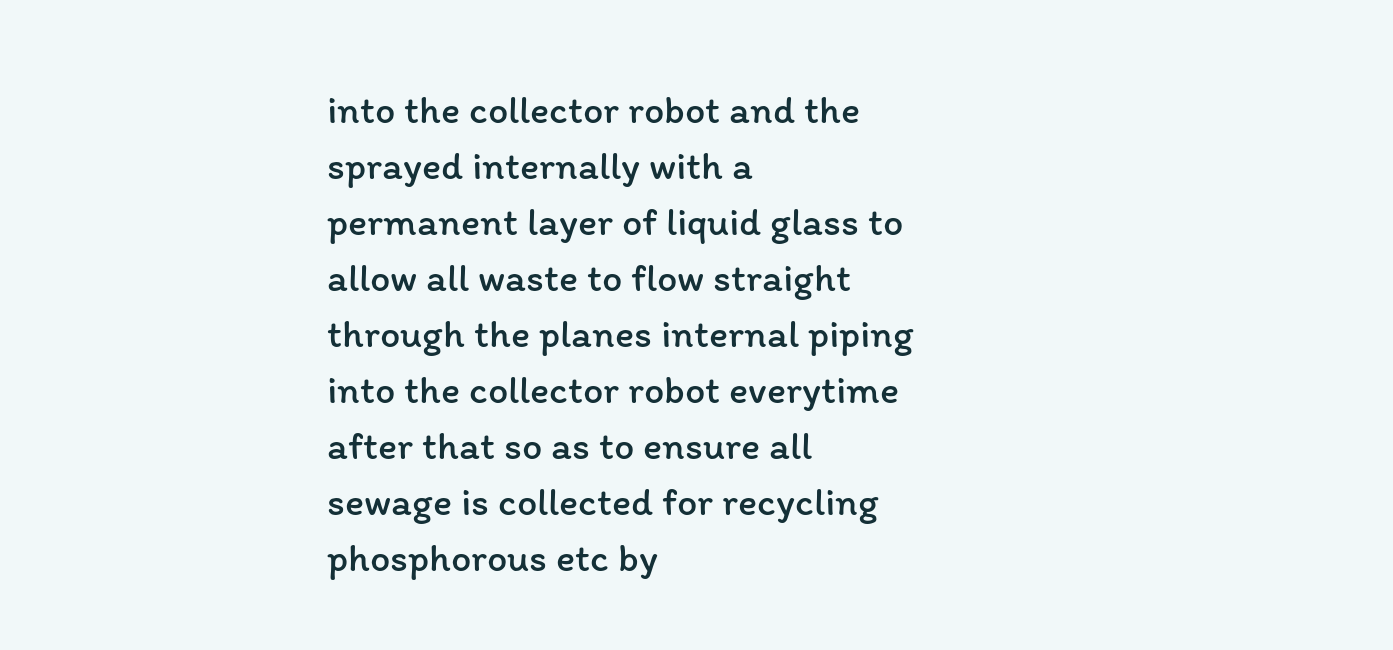into the collector robot and the sprayed internally with a permanent layer of liquid glass to allow all waste to flow straight through the planes internal piping into the collector robot everytime after that so as to ensure all sewage is collected for recycling phosphorous etc by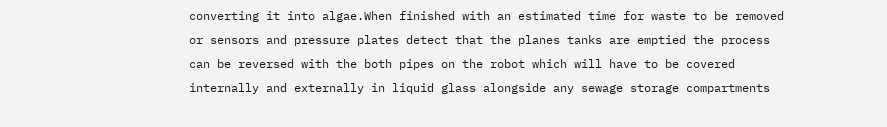converting it into algae.When finished with an estimated time for waste to be removed or sensors and pressure plates detect that the planes tanks are emptied the process can be reversed with the both pipes on the robot which will have to be covered internally and externally in liquid glass alongside any sewage storage compartments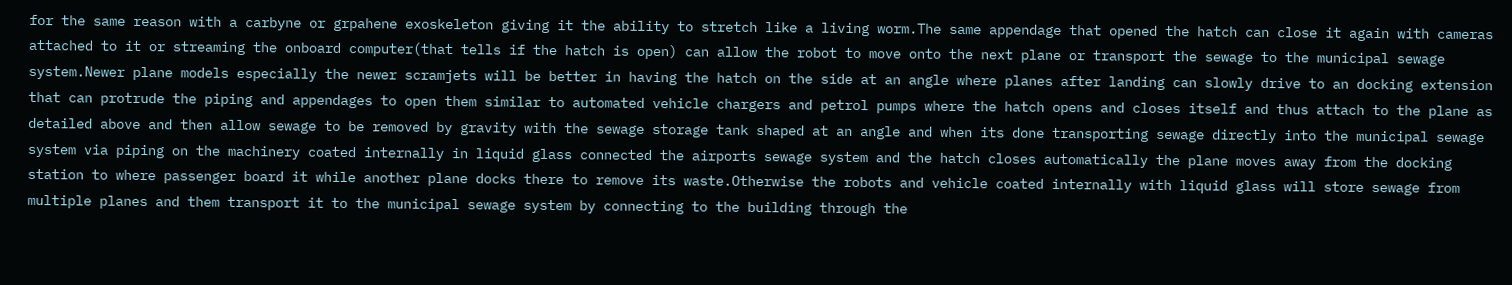for the same reason with a carbyne or grpahene exoskeleton giving it the ability to stretch like a living worm.The same appendage that opened the hatch can close it again with cameras attached to it or streaming the onboard computer(that tells if the hatch is open) can allow the robot to move onto the next plane or transport the sewage to the municipal sewage system.Newer plane models especially the newer scramjets will be better in having the hatch on the side at an angle where planes after landing can slowly drive to an docking extension that can protrude the piping and appendages to open them similar to automated vehicle chargers and petrol pumps where the hatch opens and closes itself and thus attach to the plane as detailed above and then allow sewage to be removed by gravity with the sewage storage tank shaped at an angle and when its done transporting sewage directly into the municipal sewage system via piping on the machinery coated internally in liquid glass connected the airports sewage system and the hatch closes automatically the plane moves away from the docking station to where passenger board it while another plane docks there to remove its waste.Otherwise the robots and vehicle coated internally with liquid glass will store sewage from multiple planes and them transport it to the municipal sewage system by connecting to the building through the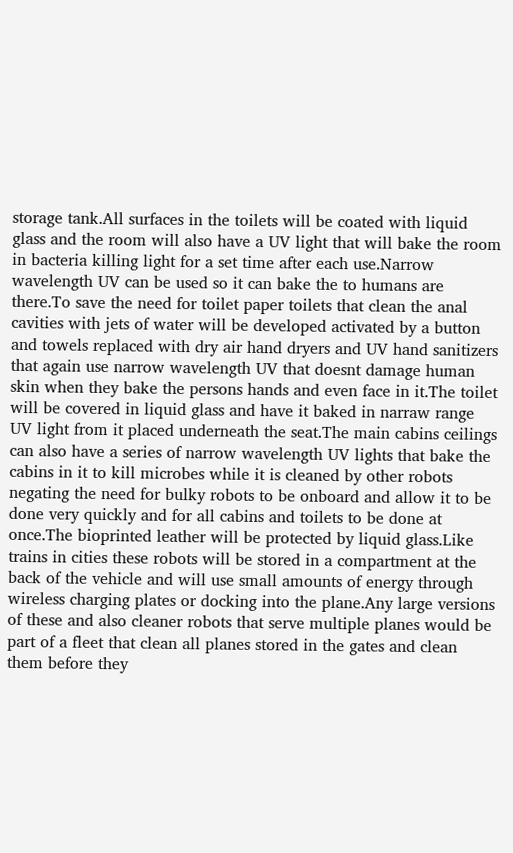storage tank.All surfaces in the toilets will be coated with liquid glass and the room will also have a UV light that will bake the room in bacteria killing light for a set time after each use.Narrow wavelength UV can be used so it can bake the to humans are there.To save the need for toilet paper toilets that clean the anal cavities with jets of water will be developed activated by a button and towels replaced with dry air hand dryers and UV hand sanitizers that again use narrow wavelength UV that doesnt damage human skin when they bake the persons hands and even face in it.The toilet will be covered in liquid glass and have it baked in narraw range UV light from it placed underneath the seat.The main cabins ceilings can also have a series of narrow wavelength UV lights that bake the cabins in it to kill microbes while it is cleaned by other robots negating the need for bulky robots to be onboard and allow it to be done very quickly and for all cabins and toilets to be done at once.The bioprinted leather will be protected by liquid glass.Like trains in cities these robots will be stored in a compartment at the back of the vehicle and will use small amounts of energy through wireless charging plates or docking into the plane.Any large versions of these and also cleaner robots that serve multiple planes would be part of a fleet that clean all planes stored in the gates and clean them before they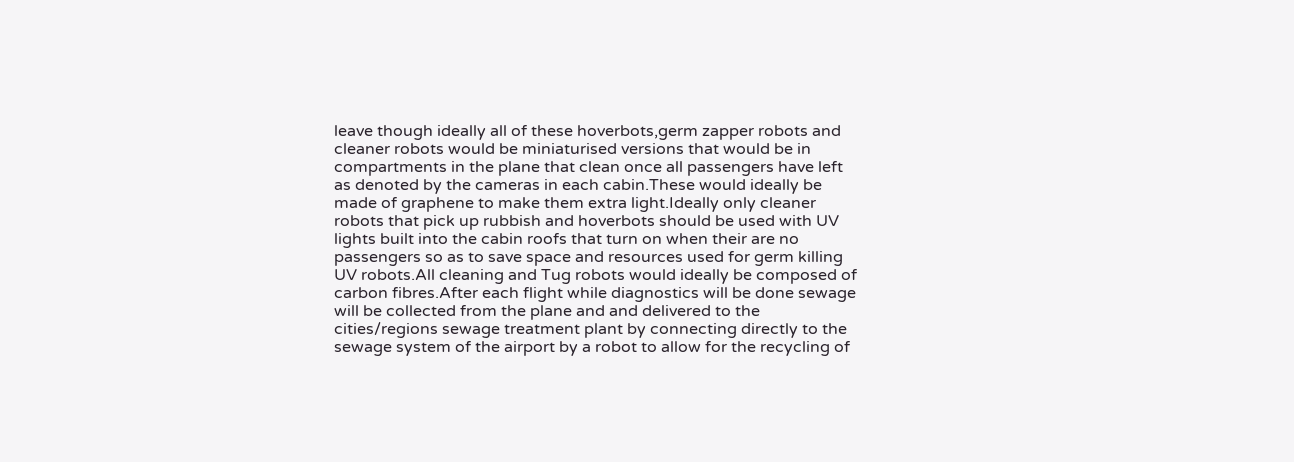leave though ideally all of these hoverbots,germ zapper robots and cleaner robots would be miniaturised versions that would be in compartments in the plane that clean once all passengers have left as denoted by the cameras in each cabin.These would ideally be made of graphene to make them extra light.Ideally only cleaner robots that pick up rubbish and hoverbots should be used with UV lights built into the cabin roofs that turn on when their are no passengers so as to save space and resources used for germ killing UV robots.All cleaning and Tug robots would ideally be composed of carbon fibres.After each flight while diagnostics will be done sewage will be collected from the plane and and delivered to the cities/regions sewage treatment plant by connecting directly to the sewage system of the airport by a robot to allow for the recycling of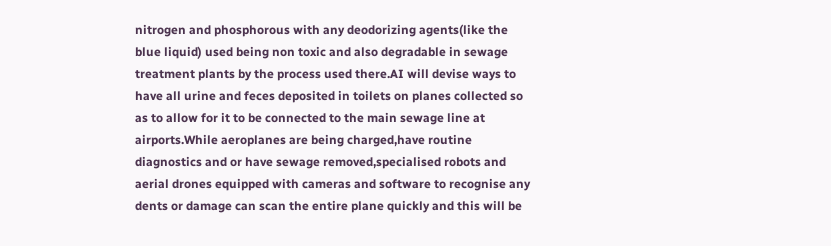nitrogen and phosphorous with any deodorizing agents(like the blue liquid) used being non toxic and also degradable in sewage treatment plants by the process used there.AI will devise ways to have all urine and feces deposited in toilets on planes collected so as to allow for it to be connected to the main sewage line at airports.While aeroplanes are being charged,have routine diagnostics and or have sewage removed,specialised robots and aerial drones equipped with cameras and software to recognise any dents or damage can scan the entire plane quickly and this will be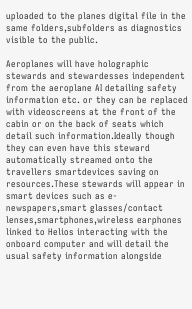uploaded to the planes digital file in the same folders,subfolders as diagnostics visible to the public.

Aeroplanes will have holographic stewards and stewardesses independent from the aeroplane AI detailing safety information etc. or they can be replaced with videoscreens at the front of the cabin or on the back of seats which detail such information.Ideally though they can even have this steward automatically streamed onto the travellers smartdevices saving on resources.These stewards will appear in smart devices such as e-newspapers,smart glasses/contact lenses,smartphones,wireless earphones linked to Helios interacting with the onboard computer and will detail the usual safety information alongside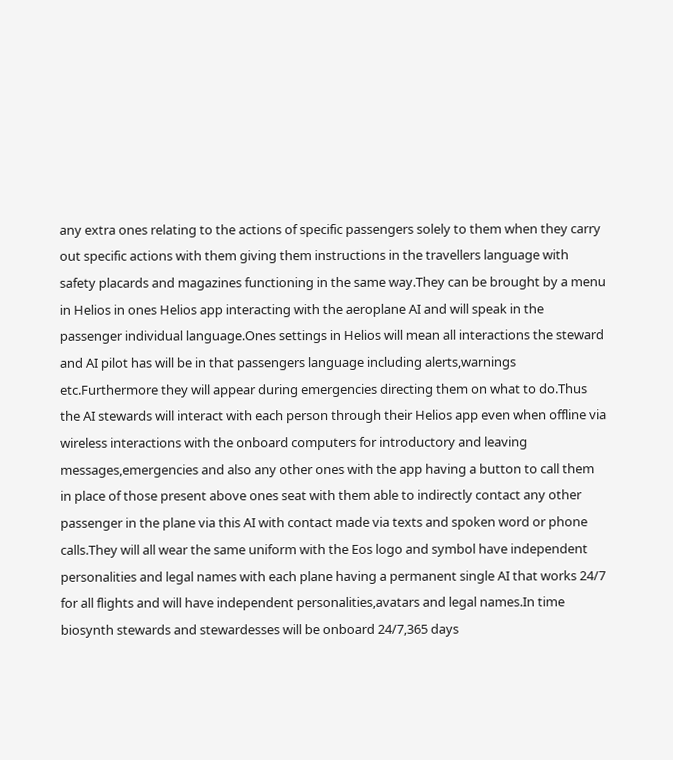any extra ones relating to the actions of specific passengers solely to them when they carry out specific actions with them giving them instructions in the travellers language with safety placards and magazines functioning in the same way.They can be brought by a menu in Helios in ones Helios app interacting with the aeroplane AI and will speak in the passenger individual language.Ones settings in Helios will mean all interactions the steward and AI pilot has will be in that passengers language including alerts,warnings etc.Furthermore they will appear during emergencies directing them on what to do.Thus the AI stewards will interact with each person through their Helios app even when offline via wireless interactions with the onboard computers for introductory and leaving messages,emergencies and also any other ones with the app having a button to call them in place of those present above ones seat with them able to indirectly contact any other passenger in the plane via this AI with contact made via texts and spoken word or phone calls.They will all wear the same uniform with the Eos logo and symbol have independent personalities and legal names with each plane having a permanent single AI that works 24/7 for all flights and will have independent personalities,avatars and legal names.In time biosynth stewards and stewardesses will be onboard 24/7,365 days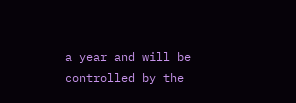a year and will be controlled by the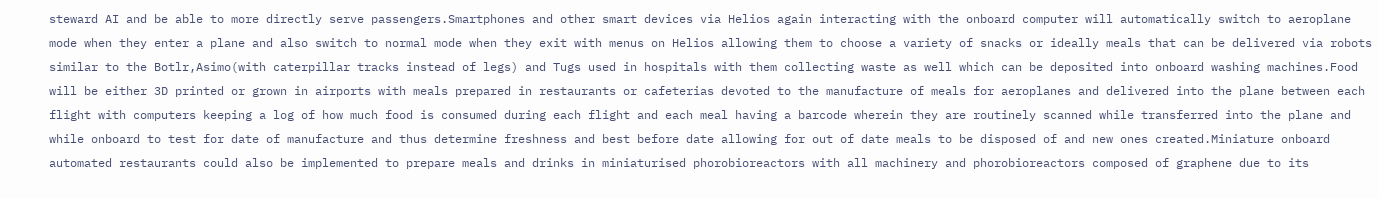steward AI and be able to more directly serve passengers.Smartphones and other smart devices via Helios again interacting with the onboard computer will automatically switch to aeroplane mode when they enter a plane and also switch to normal mode when they exit with menus on Helios allowing them to choose a variety of snacks or ideally meals that can be delivered via robots similar to the Botlr,Asimo(with caterpillar tracks instead of legs) and Tugs used in hospitals with them collecting waste as well which can be deposited into onboard washing machines.Food will be either 3D printed or grown in airports with meals prepared in restaurants or cafeterias devoted to the manufacture of meals for aeroplanes and delivered into the plane between each flight with computers keeping a log of how much food is consumed during each flight and each meal having a barcode wherein they are routinely scanned while transferred into the plane and while onboard to test for date of manufacture and thus determine freshness and best before date allowing for out of date meals to be disposed of and new ones created.Miniature onboard automated restaurants could also be implemented to prepare meals and drinks in miniaturised phorobioreactors with all machinery and phorobioreactors composed of graphene due to its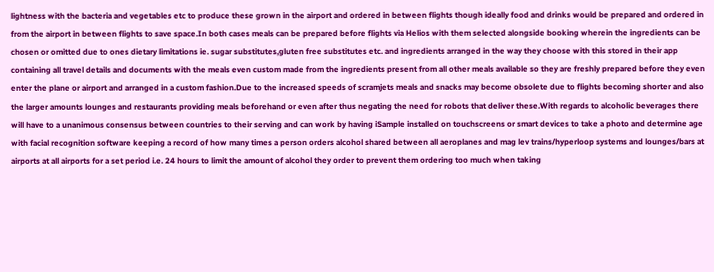lightness with the bacteria and vegetables etc to produce these grown in the airport and ordered in between flights though ideally food and drinks would be prepared and ordered in from the airport in between flights to save space.In both cases meals can be prepared before flights via Helios with them selected alongside booking wherein the ingredients can be chosen or omitted due to ones dietary limitations ie. sugar substitutes,gluten free substitutes etc. and ingredients arranged in the way they choose with this stored in their app containing all travel details and documents with the meals even custom made from the ingredients present from all other meals available so they are freshly prepared before they even enter the plane or airport and arranged in a custom fashion.Due to the increased speeds of scramjets meals and snacks may become obsolete due to flights becoming shorter and also the larger amounts lounges and restaurants providing meals beforehand or even after thus negating the need for robots that deliver these.With regards to alcoholic beverages there will have to a unanimous consensus between countries to their serving and can work by having iSample installed on touchscreens or smart devices to take a photo and determine age with facial recognition software keeping a record of how many times a person orders alcohol shared between all aeroplanes and mag lev trains/hyperloop systems and lounges/bars at airports at all airports for a set period i.e. 24 hours to limit the amount of alcohol they order to prevent them ordering too much when taking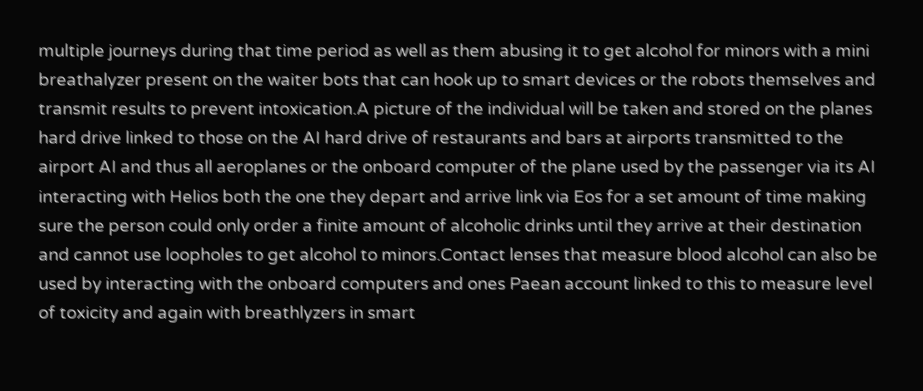multiple journeys during that time period as well as them abusing it to get alcohol for minors with a mini breathalyzer present on the waiter bots that can hook up to smart devices or the robots themselves and transmit results to prevent intoxication.A picture of the individual will be taken and stored on the planes hard drive linked to those on the AI hard drive of restaurants and bars at airports transmitted to the airport AI and thus all aeroplanes or the onboard computer of the plane used by the passenger via its AI interacting with Helios both the one they depart and arrive link via Eos for a set amount of time making sure the person could only order a finite amount of alcoholic drinks until they arrive at their destination and cannot use loopholes to get alcohol to minors.Contact lenses that measure blood alcohol can also be used by interacting with the onboard computers and ones Paean account linked to this to measure level of toxicity and again with breathlyzers in smart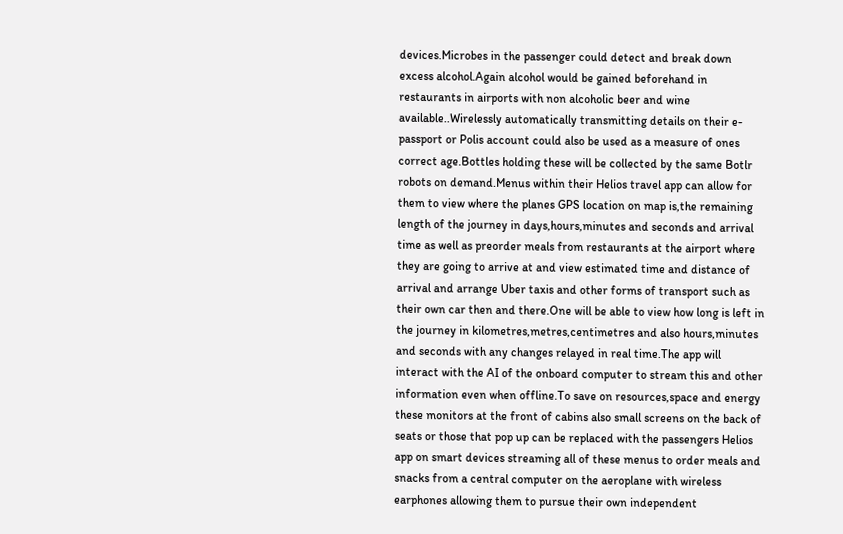devices.Microbes in the passenger could detect and break down excess alcohol.Again alcohol would be gained beforehand in restaurants in airports with non alcoholic beer and wine available..Wirelessly automatically transmitting details on their e-passport or Polis account could also be used as a measure of ones correct age.Bottles holding these will be collected by the same Botlr robots on demand.Menus within their Helios travel app can allow for them to view where the planes GPS location on map is,the remaining length of the journey in days,hours,minutes and seconds and arrival time as well as preorder meals from restaurants at the airport where they are going to arrive at and view estimated time and distance of arrival and arrange Uber taxis and other forms of transport such as their own car then and there.One will be able to view how long is left in the journey in kilometres,metres,centimetres and also hours,minutes and seconds with any changes relayed in real time.The app will interact with the AI of the onboard computer to stream this and other information even when offline.To save on resources,space and energy these monitors at the front of cabins also small screens on the back of seats or those that pop up can be replaced with the passengers Helios app on smart devices streaming all of these menus to order meals and snacks from a central computer on the aeroplane with wireless earphones allowing them to pursue their own independent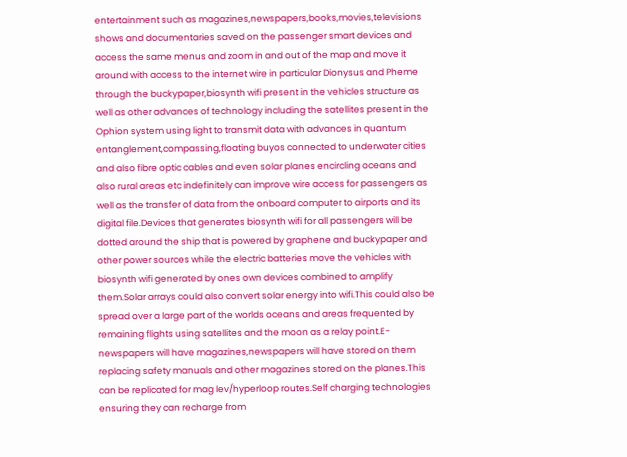entertainment such as magazines,newspapers,books,movies,televisions shows and documentaries saved on the passenger smart devices and access the same menus and zoom in and out of the map and move it around with access to the internet wire in particular Dionysus and Pheme through the buckypaper,biosynth wifi present in the vehicles structure as well as other advances of technology including the satellites present in the Ophion system using light to transmit data with advances in quantum entanglement,compassing,floating buyos connected to underwater cities and also fibre optic cables and even solar planes encircling oceans and also rural areas etc indefinitely can improve wire access for passengers as well as the transfer of data from the onboard computer to airports and its digital file.Devices that generates biosynth wifi for all passengers will be dotted around the ship that is powered by graphene and buckypaper and other power sources while the electric batteries move the vehicles with biosynth wifi generated by ones own devices combined to amplify them.Solar arrays could also convert solar energy into wifi.This could also be spread over a large part of the worlds oceans and areas frequented by remaining flights using satellites and the moon as a relay point.E-newspapers will have magazines,newspapers will have stored on them replacing safety manuals and other magazines stored on the planes.This can be replicated for mag lev/hyperloop routes.Self charging technologies ensuring they can recharge from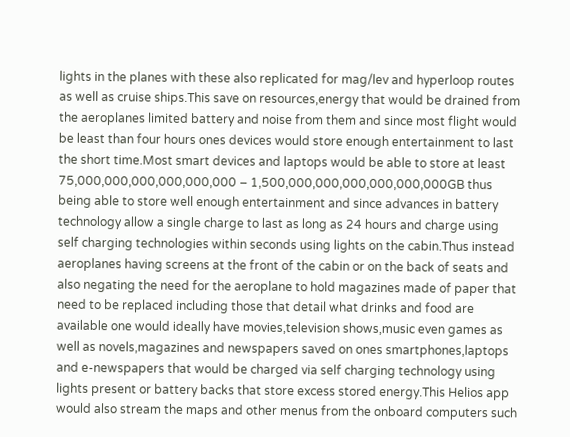lights in the planes with these also replicated for mag/lev and hyperloop routes as well as cruise ships.This save on resources,energy that would be drained from the aeroplanes limited battery and noise from them and since most flight would be least than four hours ones devices would store enough entertainment to last the short time.Most smart devices and laptops would be able to store at least 75,000,000,000,000,000,000 – 1,500,000,000,000,000,000,000GB thus being able to store well enough entertainment and since advances in battery technology allow a single charge to last as long as 24 hours and charge using self charging technologies within seconds using lights on the cabin.Thus instead aeroplanes having screens at the front of the cabin or on the back of seats and also negating the need for the aeroplane to hold magazines made of paper that need to be replaced including those that detail what drinks and food are available one would ideally have movies,television shows,music even games as well as novels,magazines and newspapers saved on ones smartphones,laptops and e-newspapers that would be charged via self charging technology using lights present or battery backs that store excess stored energy.This Helios app would also stream the maps and other menus from the onboard computers such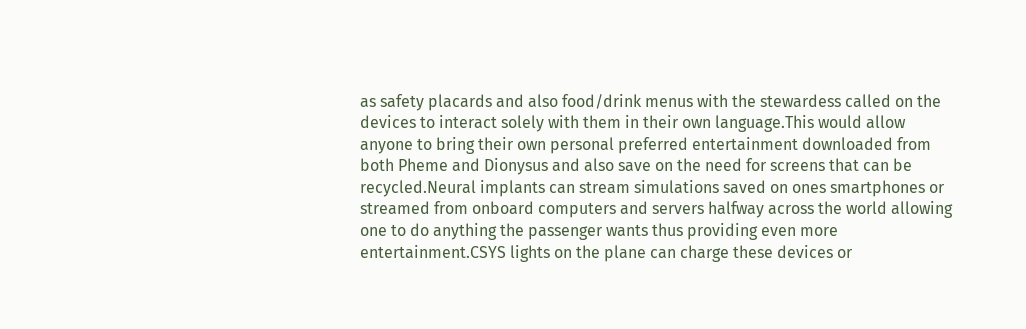as safety placards and also food/drink menus with the stewardess called on the devices to interact solely with them in their own language.This would allow anyone to bring their own personal preferred entertainment downloaded from both Pheme and Dionysus and also save on the need for screens that can be recycled.Neural implants can stream simulations saved on ones smartphones or streamed from onboard computers and servers halfway across the world allowing one to do anything the passenger wants thus providing even more entertainment.CSYS lights on the plane can charge these devices or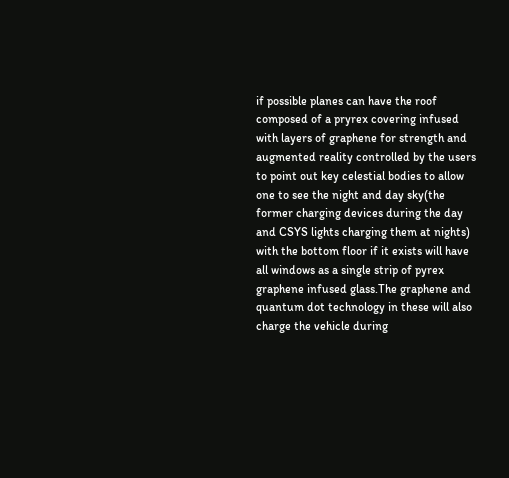if possible planes can have the roof composed of a pryrex covering infused with layers of graphene for strength and augmented reality controlled by the users to point out key celestial bodies to allow one to see the night and day sky(the former charging devices during the day and CSYS lights charging them at nights) with the bottom floor if it exists will have all windows as a single strip of pyrex graphene infused glass.The graphene and quantum dot technology in these will also charge the vehicle during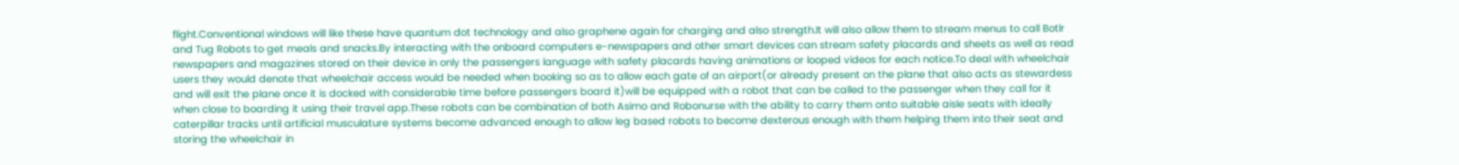flight.Conventional windows will like these have quantum dot technology and also graphene again for charging and also strength.It will also allow them to stream menus to call Botlr and Tug Robots to get meals and snacks.By interacting with the onboard computers e-newspapers and other smart devices can stream safety placards and sheets as well as read newspapers and magazines stored on their device in only the passengers language with safety placards having animations or looped videos for each notice.To deal with wheelchair users they would denote that wheelchair access would be needed when booking so as to allow each gate of an airport(or already present on the plane that also acts as stewardess and will exit the plane once it is docked with considerable time before passengers board it)will be equipped with a robot that can be called to the passenger when they call for it when close to boarding it using their travel app.These robots can be combination of both Asimo and Robonurse with the ability to carry them onto suitable aisle seats with ideally caterpillar tracks until artificial musculature systems become advanced enough to allow leg based robots to become dexterous enough with them helping them into their seat and storing the wheelchair in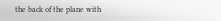the back of the plane with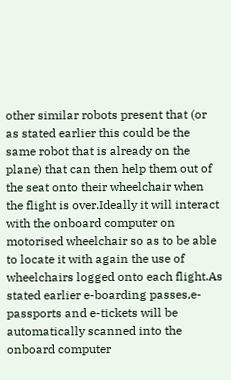other similar robots present that (or as stated earlier this could be the same robot that is already on the plane) that can then help them out of the seat onto their wheelchair when the flight is over.Ideally it will interact with the onboard computer on motorised wheelchair so as to be able to locate it with again the use of wheelchairs logged onto each flight.As stated earlier e-boarding passes,e-passports and e-tickets will be automatically scanned into the onboard computer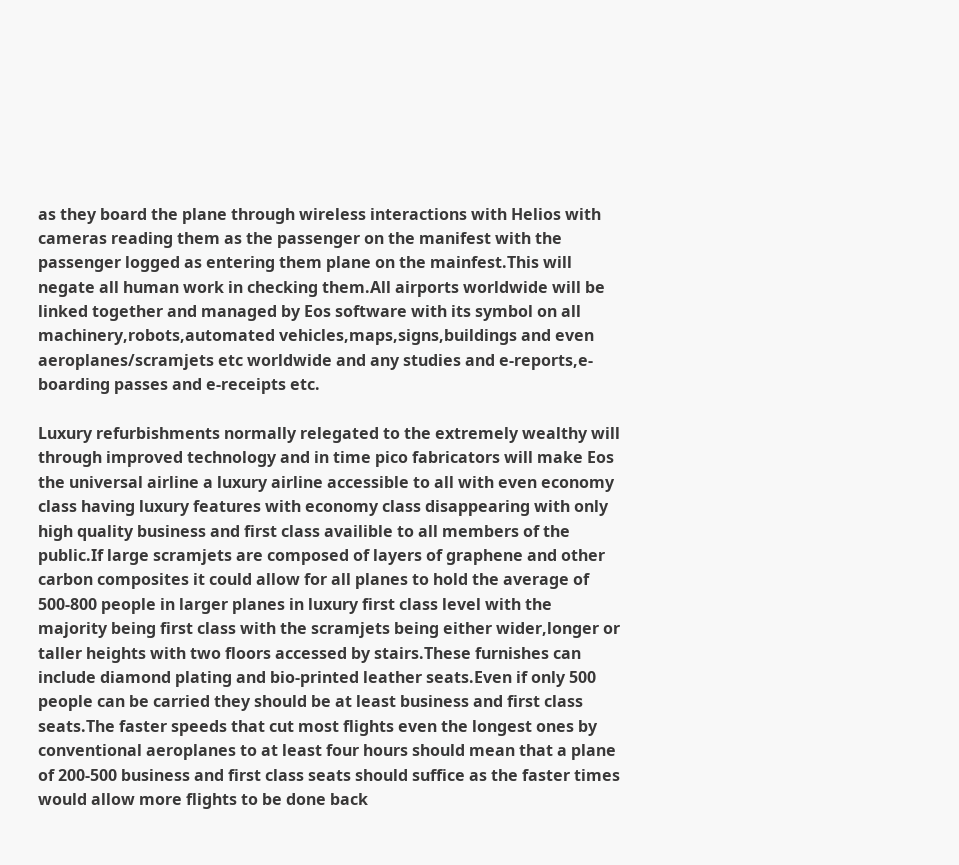as they board the plane through wireless interactions with Helios with cameras reading them as the passenger on the manifest with the passenger logged as entering them plane on the mainfest.This will negate all human work in checking them.All airports worldwide will be linked together and managed by Eos software with its symbol on all machinery,robots,automated vehicles,maps,signs,buildings and even aeroplanes/scramjets etc worldwide and any studies and e-reports,e-boarding passes and e-receipts etc.

Luxury refurbishments normally relegated to the extremely wealthy will through improved technology and in time pico fabricators will make Eos the universal airline a luxury airline accessible to all with even economy class having luxury features with economy class disappearing with only high quality business and first class availible to all members of the public.If large scramjets are composed of layers of graphene and other carbon composites it could allow for all planes to hold the average of 500-800 people in larger planes in luxury first class level with the majority being first class with the scramjets being either wider,longer or taller heights with two floors accessed by stairs.These furnishes can include diamond plating and bio-printed leather seats.Even if only 500 people can be carried they should be at least business and first class seats.The faster speeds that cut most flights even the longest ones by conventional aeroplanes to at least four hours should mean that a plane of 200-500 business and first class seats should suffice as the faster times would allow more flights to be done back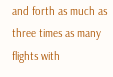and forth as much as three times as many flights with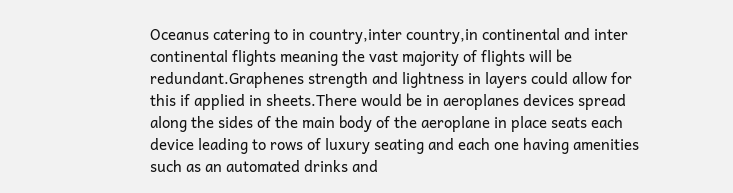Oceanus catering to in country,inter country,in continental and inter continental flights meaning the vast majority of flights will be redundant.Graphenes strength and lightness in layers could allow for this if applied in sheets.There would be in aeroplanes devices spread along the sides of the main body of the aeroplane in place seats each device leading to rows of luxury seating and each one having amenities such as an automated drinks and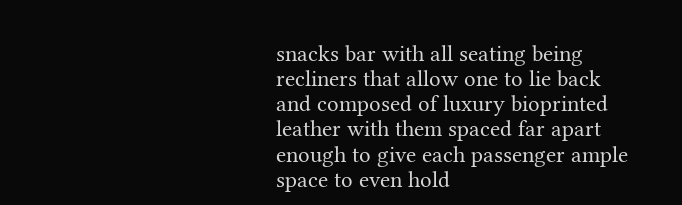snacks bar with all seating being recliners that allow one to lie back and composed of luxury bioprinted leather with them spaced far apart enough to give each passenger ample space to even hold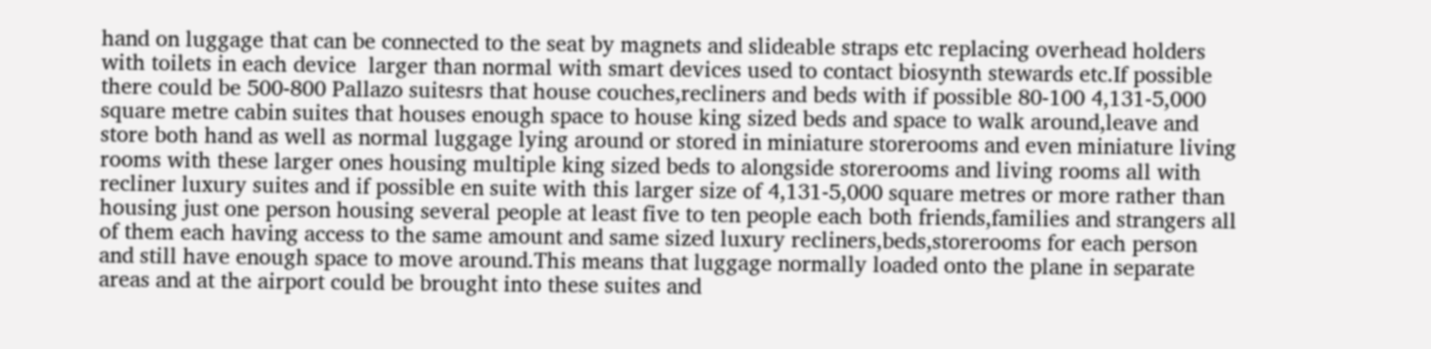hand on luggage that can be connected to the seat by magnets and slideable straps etc replacing overhead holders with toilets in each device  larger than normal with smart devices used to contact biosynth stewards etc.If possible there could be 500-800 Pallazo suitesrs that house couches,recliners and beds with if possible 80-100 4,131-5,000 square metre cabin suites that houses enough space to house king sized beds and space to walk around,leave and store both hand as well as normal luggage lying around or stored in miniature storerooms and even miniature living rooms with these larger ones housing multiple king sized beds to alongside storerooms and living rooms all with recliner luxury suites and if possible en suite with this larger size of 4,131-5,000 square metres or more rather than housing just one person housing several people at least five to ten people each both friends,families and strangers all of them each having access to the same amount and same sized luxury recliners,beds,storerooms for each person and still have enough space to move around.This means that luggage normally loaded onto the plane in separate areas and at the airport could be brought into these suites and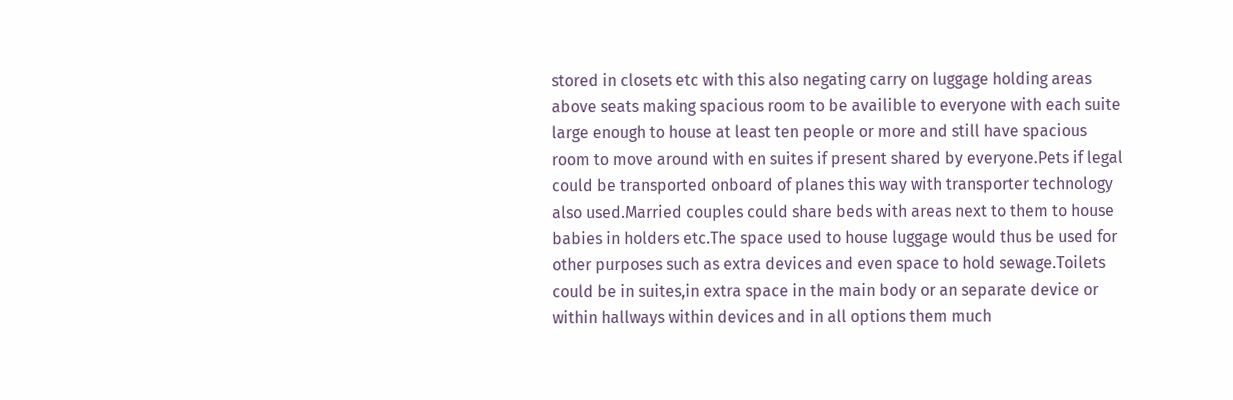stored in closets etc with this also negating carry on luggage holding areas above seats making spacious room to be availible to everyone with each suite large enough to house at least ten people or more and still have spacious room to move around with en suites if present shared by everyone.Pets if legal could be transported onboard of planes this way with transporter technology also used.Married couples could share beds with areas next to them to house babies in holders etc.The space used to house luggage would thus be used for other purposes such as extra devices and even space to hold sewage.Toilets could be in suites,in extra space in the main body or an separate device or within hallways within devices and in all options them much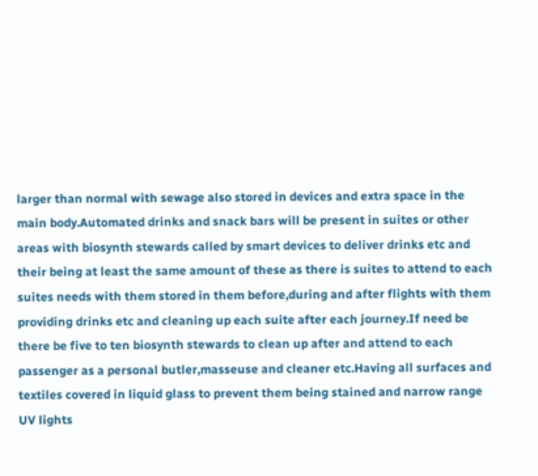larger than normal with sewage also stored in devices and extra space in the main body.Automated drinks and snack bars will be present in suites or other areas with biosynth stewards called by smart devices to deliver drinks etc and their being at least the same amount of these as there is suites to attend to each suites needs with them stored in them before,during and after flights with them providing drinks etc and cleaning up each suite after each journey.If need be there be five to ten biosynth stewards to clean up after and attend to each passenger as a personal butler,masseuse and cleaner etc.Having all surfaces and textiles covered in liquid glass to prevent them being stained and narrow range UV lights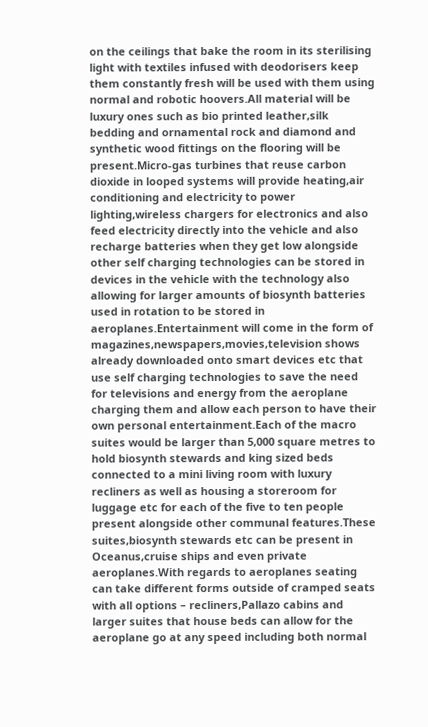on the ceilings that bake the room in its sterilising light with textiles infused with deodorisers keep them constantly fresh will be used with them using normal and robotic hoovers.All material will be luxury ones such as bio printed leather,silk bedding and ornamental rock and diamond and synthetic wood fittings on the flooring will be present.Micro-gas turbines that reuse carbon dioxide in looped systems will provide heating,air conditioning and electricity to power lighting,wireless chargers for electronics and also feed electricity directly into the vehicle and also recharge batteries when they get low alongside other self charging technologies can be stored in devices in the vehicle with the technology also allowing for larger amounts of biosynth batteries used in rotation to be stored in aeroplanes.Entertainment will come in the form of magazines,newspapers,movies,television shows  already downloaded onto smart devices etc that use self charging technologies to save the need for televisions and energy from the aeroplane charging them and allow each person to have their own personal entertainment.Each of the macro suites would be larger than 5,000 square metres to hold biosynth stewards and king sized beds connected to a mini living room with luxury recliners as well as housing a storeroom for luggage etc for each of the five to ten people present alongside other communal features.These suites,biosynth stewards etc can be present in Oceanus,cruise ships and even private aeroplanes.With regards to aeroplanes seating can take different forms outside of cramped seats with all options – recliners,Pallazo cabins and larger suites that house beds can allow for the aeroplane go at any speed including both normal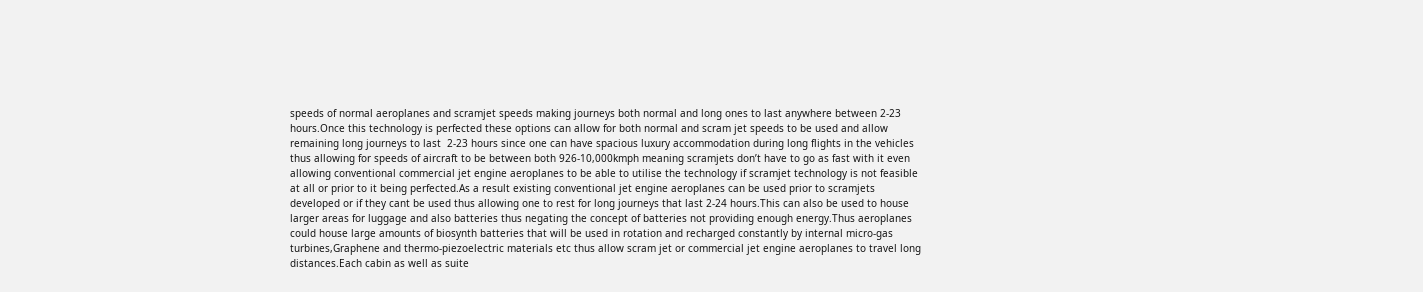speeds of normal aeroplanes and scramjet speeds making journeys both normal and long ones to last anywhere between 2-23 hours.Once this technology is perfected these options can allow for both normal and scram jet speeds to be used and allow remaining long journeys to last  2-23 hours since one can have spacious luxury accommodation during long flights in the vehicles thus allowing for speeds of aircraft to be between both 926-10,000kmph meaning scramjets don’t have to go as fast with it even allowing conventional commercial jet engine aeroplanes to be able to utilise the technology if scramjet technology is not feasible at all or prior to it being perfected.As a result existing conventional jet engine aeroplanes can be used prior to scramjets developed or if they cant be used thus allowing one to rest for long journeys that last 2-24 hours.This can also be used to house larger areas for luggage and also batteries thus negating the concept of batteries not providing enough energy.Thus aeroplanes could house large amounts of biosynth batteries that will be used in rotation and recharged constantly by internal micro-gas turbines,Graphene and thermo-piezoelectric materials etc thus allow scram jet or commercial jet engine aeroplanes to travel long distances.Each cabin as well as suite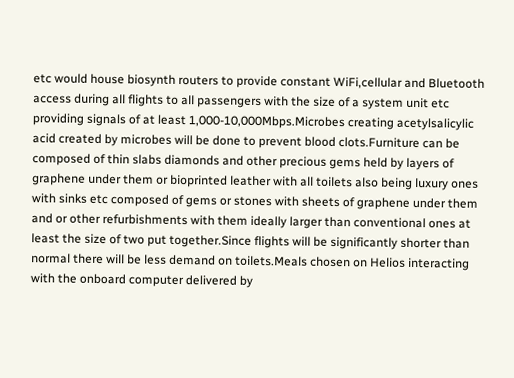etc would house biosynth routers to provide constant WiFi,cellular and Bluetooth access during all flights to all passengers with the size of a system unit etc providing signals of at least 1,000-10,000Mbps.Microbes creating acetylsalicylic acid created by microbes will be done to prevent blood clots.Furniture can be composed of thin slabs diamonds and other precious gems held by layers of graphene under them or bioprinted leather with all toilets also being luxury ones with sinks etc composed of gems or stones with sheets of graphene under them and or other refurbishments with them ideally larger than conventional ones at least the size of two put together.Since flights will be significantly shorter than normal there will be less demand on toilets.Meals chosen on Helios interacting with the onboard computer delivered by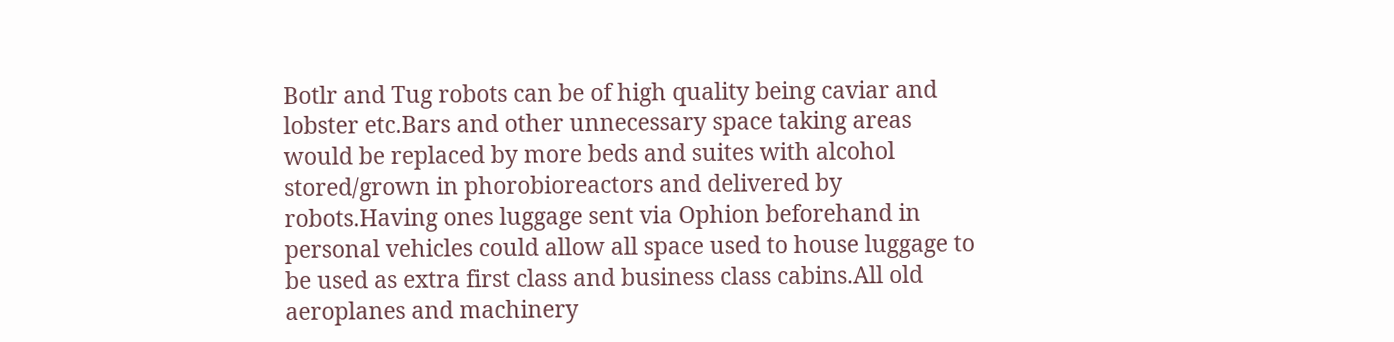Botlr and Tug robots can be of high quality being caviar and lobster etc.Bars and other unnecessary space taking areas would be replaced by more beds and suites with alcohol stored/grown in phorobioreactors and delivered by robots.Having ones luggage sent via Ophion beforehand in personal vehicles could allow all space used to house luggage to be used as extra first class and business class cabins.All old aeroplanes and machinery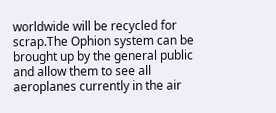worldwide will be recycled for scrap.The Ophion system can be brought up by the general public and allow them to see all aeroplanes currently in the air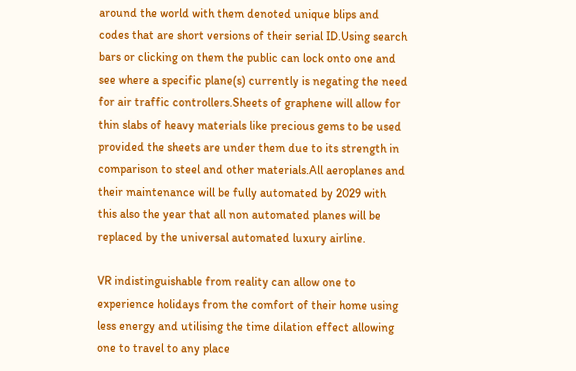around the world with them denoted unique blips and codes that are short versions of their serial ID.Using search bars or clicking on them the public can lock onto one and see where a specific plane(s) currently is negating the need for air traffic controllers.Sheets of graphene will allow for thin slabs of heavy materials like precious gems to be used provided the sheets are under them due to its strength in comparison to steel and other materials.All aeroplanes and their maintenance will be fully automated by 2029 with this also the year that all non automated planes will be replaced by the universal automated luxury airline.

VR indistinguishable from reality can allow one to experience holidays from the comfort of their home using less energy and utilising the time dilation effect allowing one to travel to any place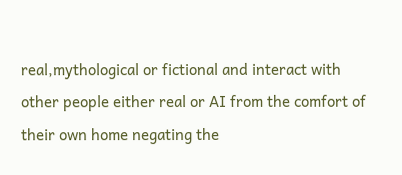real,mythological or fictional and interact with other people either real or AI from the comfort of their own home negating the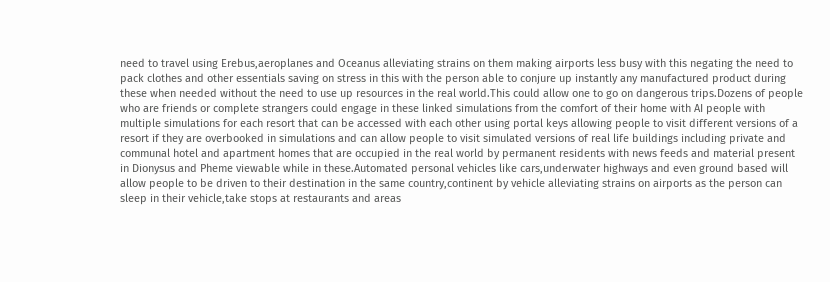need to travel using Erebus,aeroplanes and Oceanus alleviating strains on them making airports less busy with this negating the need to pack clothes and other essentials saving on stress in this with the person able to conjure up instantly any manufactured product during these when needed without the need to use up resources in the real world.This could allow one to go on dangerous trips.Dozens of people who are friends or complete strangers could engage in these linked simulations from the comfort of their home with AI people with multiple simulations for each resort that can be accessed with each other using portal keys allowing people to visit different versions of a resort if they are overbooked in simulations and can allow people to visit simulated versions of real life buildings including private and communal hotel and apartment homes that are occupied in the real world by permanent residents with news feeds and material present in Dionysus and Pheme viewable while in these.Automated personal vehicles like cars,underwater highways and even ground based will allow people to be driven to their destination in the same country,continent by vehicle alleviating strains on airports as the person can sleep in their vehicle,take stops at restaurants and areas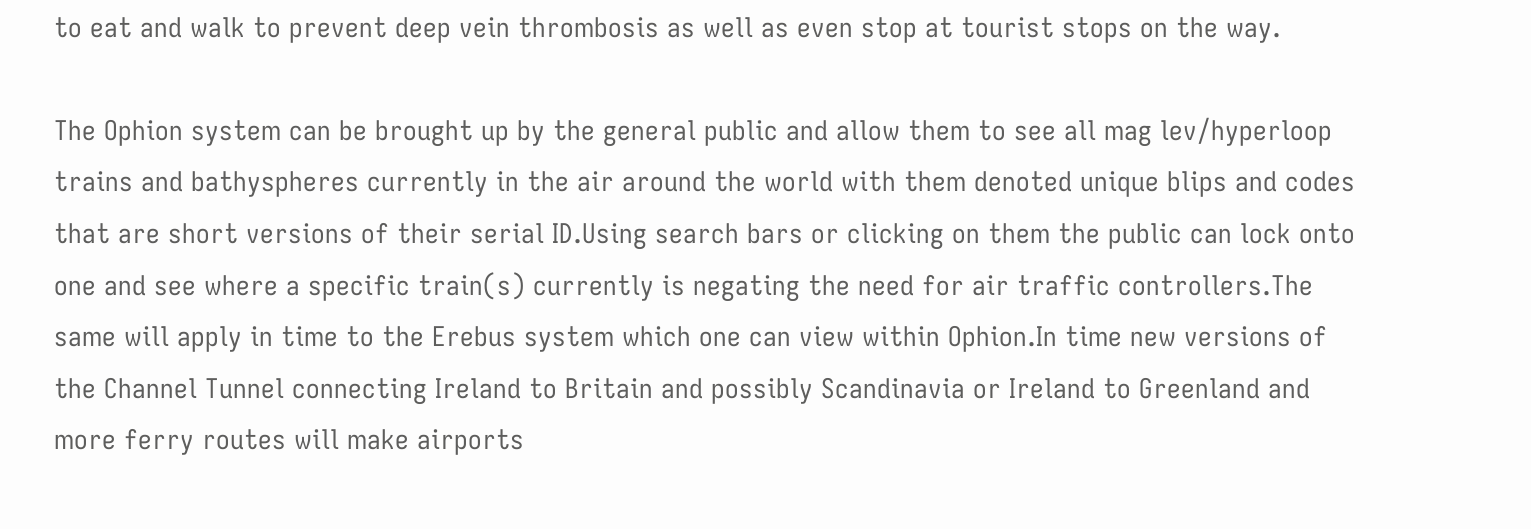to eat and walk to prevent deep vein thrombosis as well as even stop at tourist stops on the way.

The Ophion system can be brought up by the general public and allow them to see all mag lev/hyperloop trains and bathyspheres currently in the air around the world with them denoted unique blips and codes that are short versions of their serial ID.Using search bars or clicking on them the public can lock onto one and see where a specific train(s) currently is negating the need for air traffic controllers.The same will apply in time to the Erebus system which one can view within Ophion.In time new versions of the Channel Tunnel connecting Ireland to Britain and possibly Scandinavia or Ireland to Greenland and more ferry routes will make airports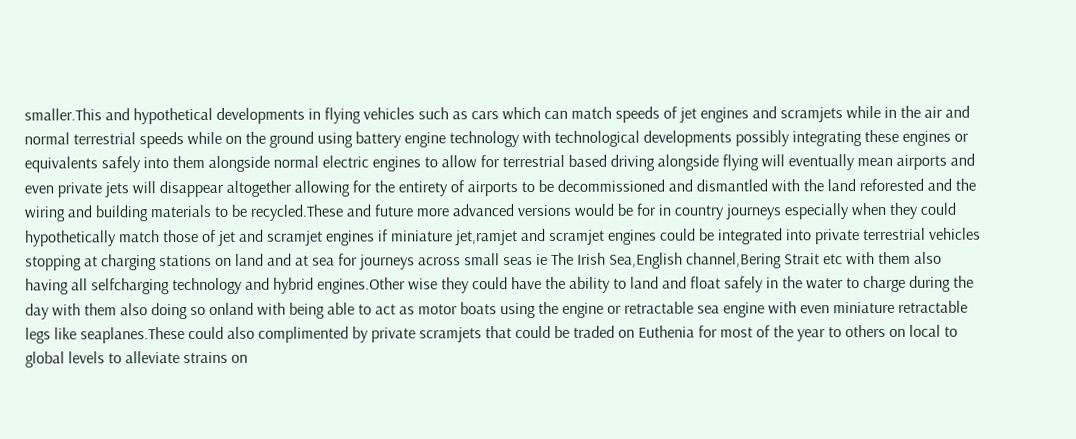smaller.This and hypothetical developments in flying vehicles such as cars which can match speeds of jet engines and scramjets while in the air and normal terrestrial speeds while on the ground using battery engine technology with technological developments possibly integrating these engines or equivalents safely into them alongside normal electric engines to allow for terrestrial based driving alongside flying will eventually mean airports and even private jets will disappear altogether allowing for the entirety of airports to be decommissioned and dismantled with the land reforested and the wiring and building materials to be recycled.These and future more advanced versions would be for in country journeys especially when they could hypothetically match those of jet and scramjet engines if miniature jet,ramjet and scramjet engines could be integrated into private terrestrial vehicles stopping at charging stations on land and at sea for journeys across small seas ie The Irish Sea,English channel,Bering Strait etc with them also having all selfcharging technology and hybrid engines.Other wise they could have the ability to land and float safely in the water to charge during the day with them also doing so onland with being able to act as motor boats using the engine or retractable sea engine with even miniature retractable legs like seaplanes.These could also complimented by private scramjets that could be traded on Euthenia for most of the year to others on local to global levels to alleviate strains on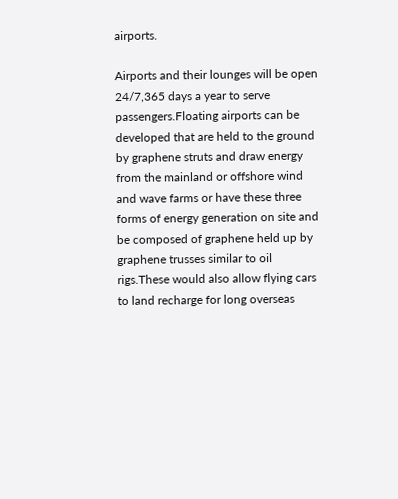airports.

Airports and their lounges will be open 24/7,365 days a year to serve passengers.Floating airports can be developed that are held to the ground by graphene struts and draw energy from the mainland or offshore wind and wave farms or have these three forms of energy generation on site and be composed of graphene held up by graphene trusses similar to oil rigs.These would also allow flying cars to land recharge for long overseas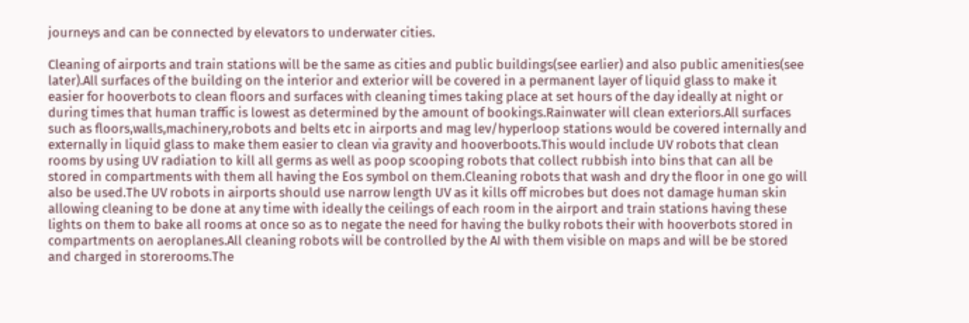journeys and can be connected by elevators to underwater cities.

Cleaning of airports and train stations will be the same as cities and public buildings(see earlier) and also public amenities(see later).All surfaces of the building on the interior and exterior will be covered in a permanent layer of liquid glass to make it easier for hooverbots to clean floors and surfaces with cleaning times taking place at set hours of the day ideally at night or during times that human traffic is lowest as determined by the amount of bookings.Rainwater will clean exteriors.All surfaces such as floors,walls,machinery,robots and belts etc in airports and mag lev/hyperloop stations would be covered internally and externally in liquid glass to make them easier to clean via gravity and hooverboots.This would include UV robots that clean rooms by using UV radiation to kill all germs as well as poop scooping robots that collect rubbish into bins that can all be stored in compartments with them all having the Eos symbol on them.Cleaning robots that wash and dry the floor in one go will also be used.The UV robots in airports should use narrow length UV as it kills off microbes but does not damage human skin allowing cleaning to be done at any time with ideally the ceilings of each room in the airport and train stations having these lights on them to bake all rooms at once so as to negate the need for having the bulky robots their with hooverbots stored in compartments on aeroplanes.All cleaning robots will be controlled by the AI with them visible on maps and will be be stored and charged in storerooms.The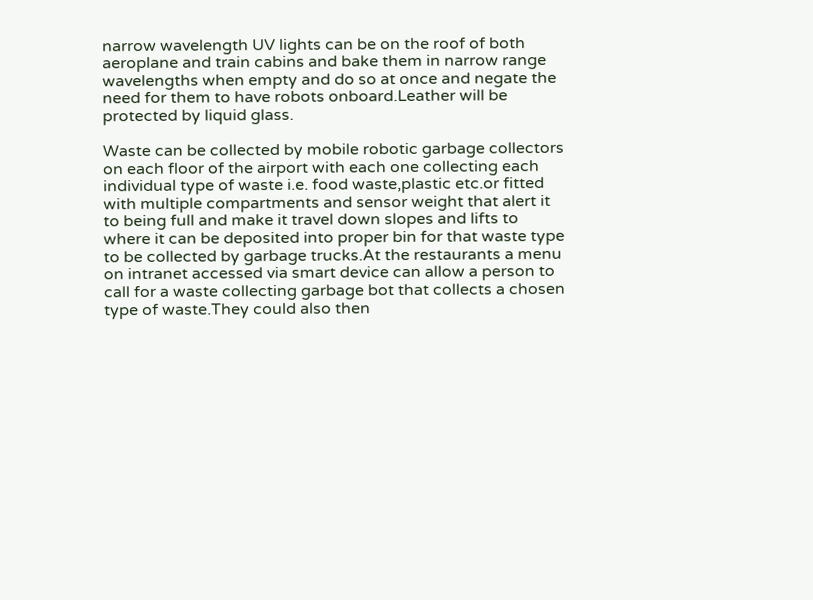narrow wavelength UV lights can be on the roof of both aeroplane and train cabins and bake them in narrow range wavelengths when empty and do so at once and negate the need for them to have robots onboard.Leather will be protected by liquid glass.

Waste can be collected by mobile robotic garbage collectors on each floor of the airport with each one collecting each individual type of waste i.e. food waste,plastic etc.or fitted with multiple compartments and sensor weight that alert it to being full and make it travel down slopes and lifts to where it can be deposited into proper bin for that waste type to be collected by garbage trucks.At the restaurants a menu on intranet accessed via smart device can allow a person to call for a waste collecting garbage bot that collects a chosen type of waste.They could also then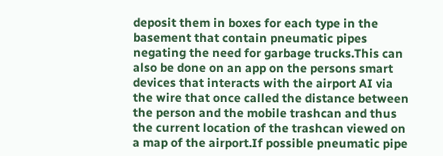deposit them in boxes for each type in the basement that contain pneumatic pipes negating the need for garbage trucks.This can also be done on an app on the persons smart devices that interacts with the airport AI via the wire that once called the distance between the person and the mobile trashcan and thus the current location of the trashcan viewed on a map of the airport.If possible pneumatic pipe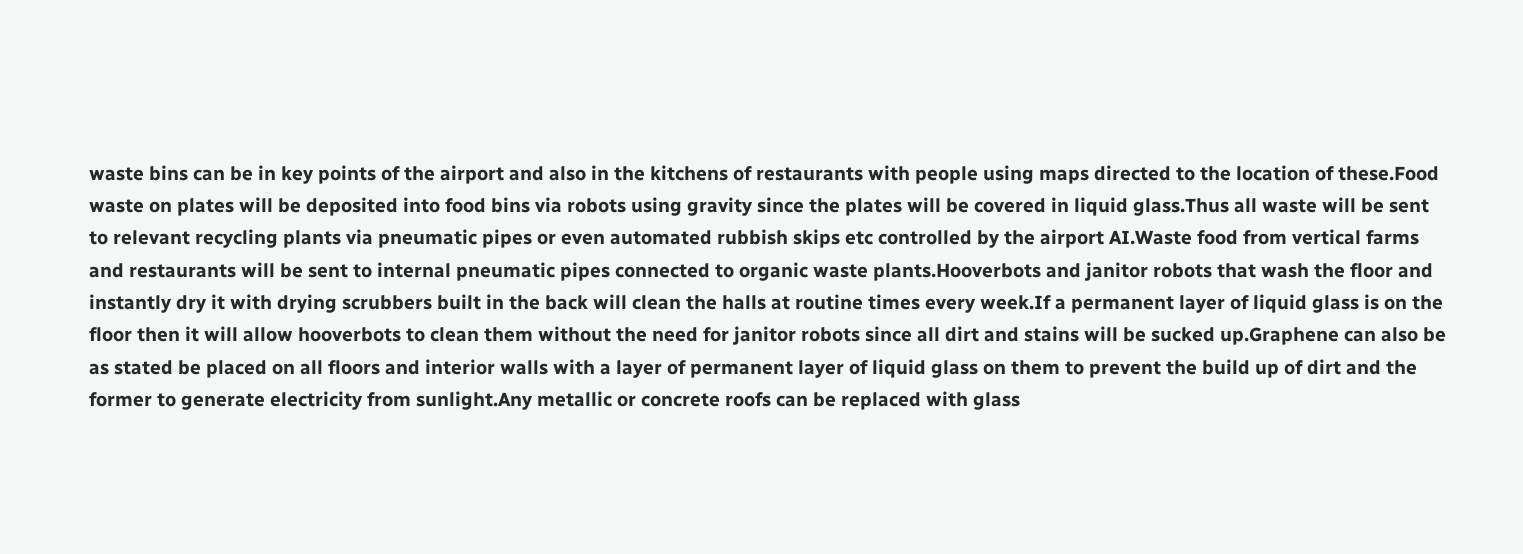waste bins can be in key points of the airport and also in the kitchens of restaurants with people using maps directed to the location of these.Food waste on plates will be deposited into food bins via robots using gravity since the plates will be covered in liquid glass.Thus all waste will be sent to relevant recycling plants via pneumatic pipes or even automated rubbish skips etc controlled by the airport AI.Waste food from vertical farms and restaurants will be sent to internal pneumatic pipes connected to organic waste plants.Hooverbots and janitor robots that wash the floor and instantly dry it with drying scrubbers built in the back will clean the halls at routine times every week.If a permanent layer of liquid glass is on the floor then it will allow hooverbots to clean them without the need for janitor robots since all dirt and stains will be sucked up.Graphene can also be as stated be placed on all floors and interior walls with a layer of permanent layer of liquid glass on them to prevent the build up of dirt and the former to generate electricity from sunlight.Any metallic or concrete roofs can be replaced with glass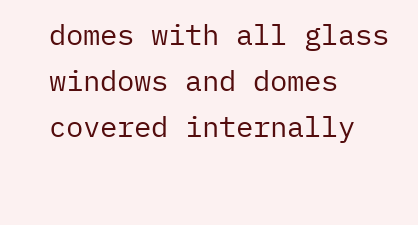domes with all glass windows and domes covered internally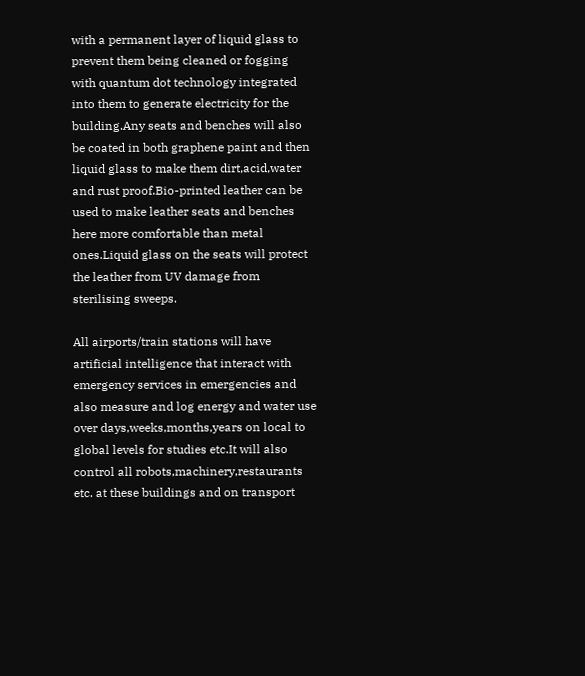with a permanent layer of liquid glass to prevent them being cleaned or fogging with quantum dot technology integrated into them to generate electricity for the building.Any seats and benches will also be coated in both graphene paint and then liquid glass to make them dirt,acid,water and rust proof.Bio-printed leather can be used to make leather seats and benches here more comfortable than metal ones.Liquid glass on the seats will protect the leather from UV damage from sterilising sweeps.

All airports/train stations will have artificial intelligence that interact with emergency services in emergencies and also measure and log energy and water use over days,weeks,months,years on local to global levels for studies etc.It will also control all robots,machinery,restaurants etc. at these buildings and on transport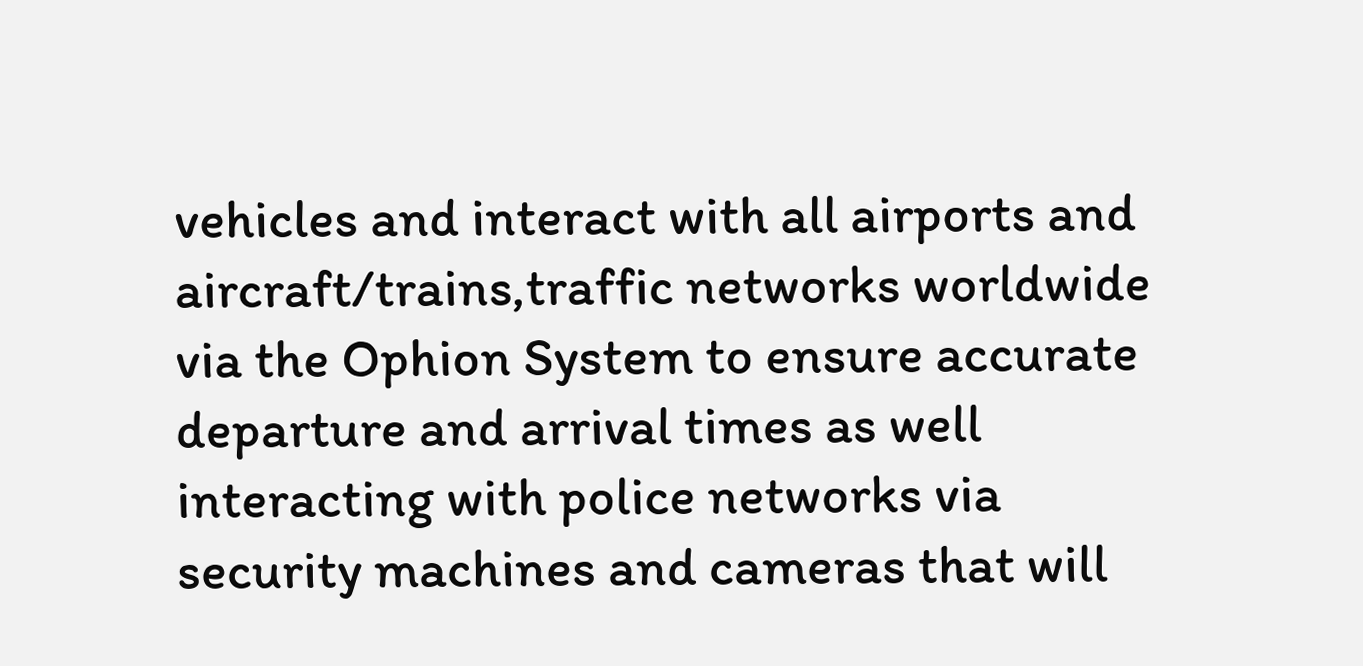vehicles and interact with all airports and aircraft/trains,traffic networks worldwide via the Ophion System to ensure accurate departure and arrival times as well interacting with police networks via security machines and cameras that will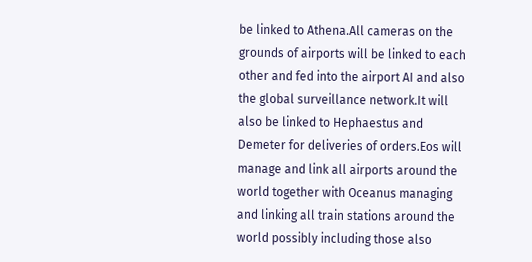be linked to Athena.All cameras on the grounds of airports will be linked to each other and fed into the airport AI and also the global surveillance network.It will also be linked to Hephaestus and Demeter for deliveries of orders.Eos will manage and link all airports around the world together with Oceanus managing and linking all train stations around the world possibly including those also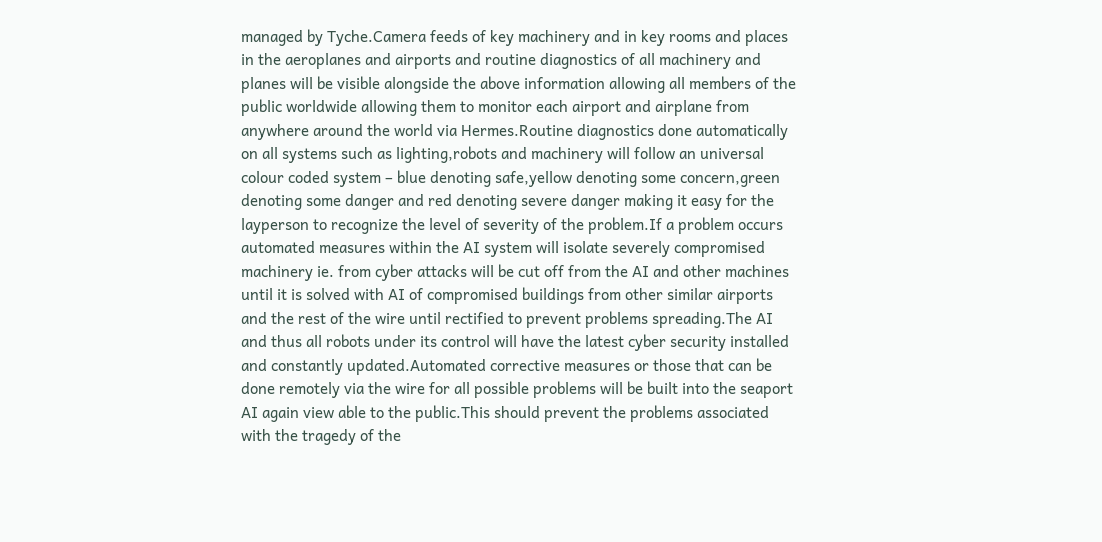managed by Tyche.Camera feeds of key machinery and in key rooms and places in the aeroplanes and airports and routine diagnostics of all machinery and planes will be visible alongside the above information allowing all members of the public worldwide allowing them to monitor each airport and airplane from anywhere around the world via Hermes.Routine diagnostics done automatically on all systems such as lighting,robots and machinery will follow an universal colour coded system – blue denoting safe,yellow denoting some concern,green denoting some danger and red denoting severe danger making it easy for the layperson to recognize the level of severity of the problem.If a problem occurs automated measures within the AI system will isolate severely compromised machinery ie. from cyber attacks will be cut off from the AI and other machines until it is solved with AI of compromised buildings from other similar airports and the rest of the wire until rectified to prevent problems spreading.The AI and thus all robots under its control will have the latest cyber security installed and constantly updated.Automated corrective measures or those that can be done remotely via the wire for all possible problems will be built into the seaport AI again view able to the public.This should prevent the problems associated with the tragedy of the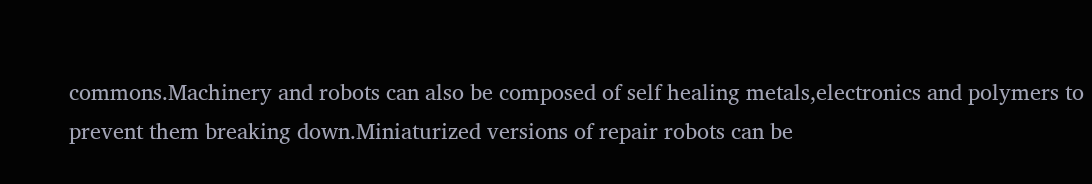commons.Machinery and robots can also be composed of self healing metals,electronics and polymers to prevent them breaking down.Miniaturized versions of repair robots can be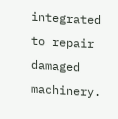integrated to repair damaged machinery.